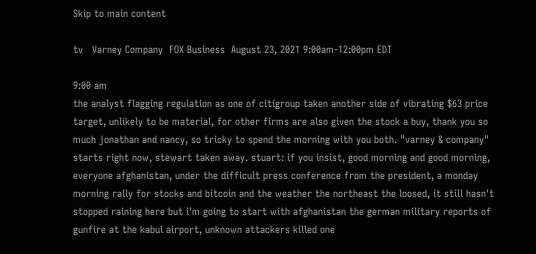Skip to main content

tv   Varney Company  FOX Business  August 23, 2021 9:00am-12:00pm EDT

9:00 am
the analyst flagging regulation as one of citigroup taken another side of vibrating $63 price target, unlikely to be material, for other firms are also given the stock a buy, thank you so much jonathan and nancy, so tricky to spend the morning with you both. "varney & company" starts right now, stewart taken away. stuart: if you insist, good morning and good morning, everyone afghanistan, under the difficult press conference from the president, a monday morning rally for stocks and bitcoin and the weather the northeast the loosed, it still hasn't stopped raining here but i'm going to start with afghanistan the german military reports of gunfire at the kabul airport, unknown attackers killed one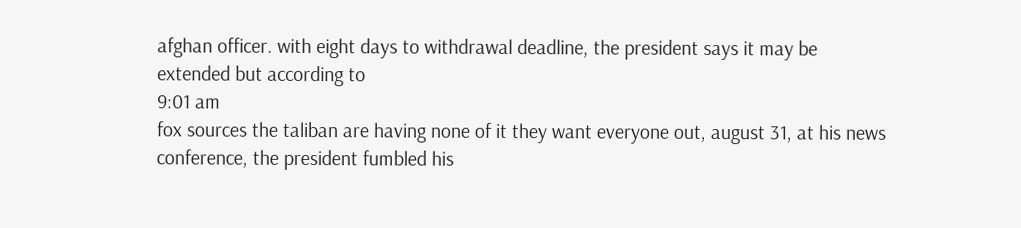afghan officer. with eight days to withdrawal deadline, the president says it may be extended but according to
9:01 am
fox sources the taliban are having none of it they want everyone out, august 31, at his news conference, the president fumbled his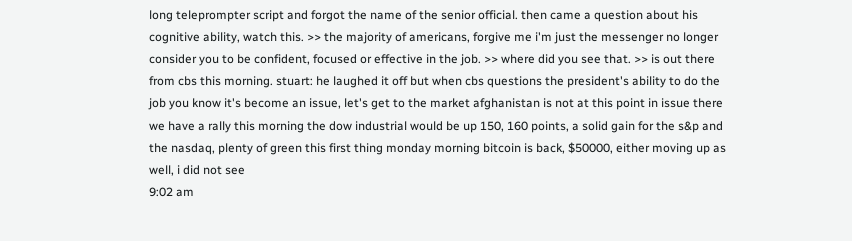long teleprompter script and forgot the name of the senior official. then came a question about his cognitive ability, watch this. >> the majority of americans, forgive me i'm just the messenger no longer consider you to be confident, focused or effective in the job. >> where did you see that. >> is out there from cbs this morning. stuart: he laughed it off but when cbs questions the president's ability to do the job you know it's become an issue, let's get to the market afghanistan is not at this point in issue there we have a rally this morning the dow industrial would be up 150, 160 points, a solid gain for the s&p and the nasdaq, plenty of green this first thing monday morning bitcoin is back, $50000, either moving up as well, i did not see
9:02 am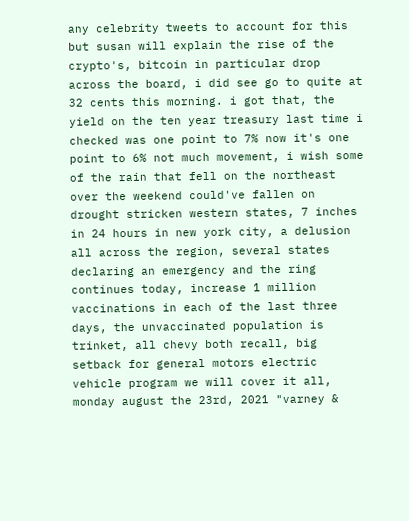any celebrity tweets to account for this but susan will explain the rise of the crypto's, bitcoin in particular drop across the board, i did see go to quite at 32 cents this morning. i got that, the yield on the ten year treasury last time i checked was one point to 7% now it's one point to 6% not much movement, i wish some of the rain that fell on the northeast over the weekend could've fallen on drought stricken western states, 7 inches in 24 hours in new york city, a delusion all across the region, several states declaring an emergency and the ring continues today, increase 1 million vaccinations in each of the last three days, the unvaccinated population is trinket, all chevy both recall, big setback for general motors electric vehicle program we will cover it all, monday august the 23rd, 2021 "varney &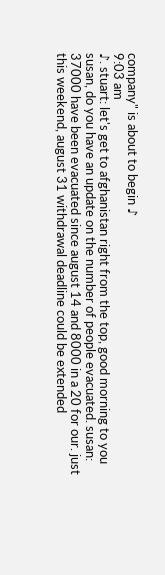company" is about to begin ♪
9:03 am
♪. stuart: let's get to afghanistan right from the top, good morning to you susan, do you have an update on the number of people evacuated. susan: 37000 have been evacuated since august 14 and 8000 in a 20 for our. just this weekend, august 31 withdrawal deadline could be extended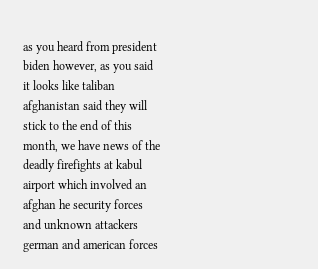as you heard from president biden however, as you said it looks like taliban afghanistan said they will stick to the end of this month, we have news of the deadly firefights at kabul airport which involved an afghan he security forces and unknown attackers german and american forces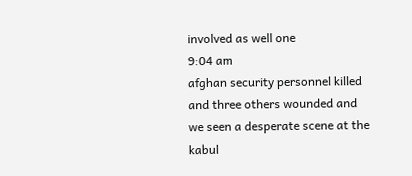involved as well one
9:04 am
afghan security personnel killed and three others wounded and we seen a desperate scene at the kabul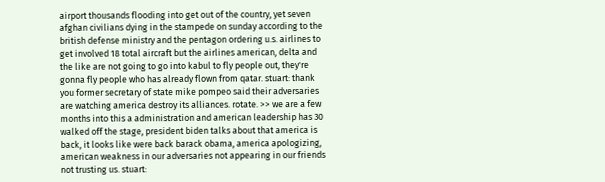airport thousands flooding into get out of the country, yet seven afghan civilians dying in the stampede on sunday according to the british defense ministry and the pentagon ordering u.s. airlines to get involved 18 total aircraft but the airlines american, delta and the like are not going to go into kabul to fly people out, they're gonna fly people who has already flown from qatar. stuart: thank you former secretary of state mike pompeo said their adversaries are watching america destroy its alliances. rotate. >> we are a few months into this a administration and american leadership has 30 walked off the stage, president biden talks about that america is back, it looks like were back barack obama, america apologizing, american weakness in our adversaries not appearing in our friends not trusting us. stuart: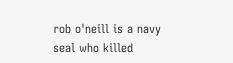rob o'neill is a navy seal who killed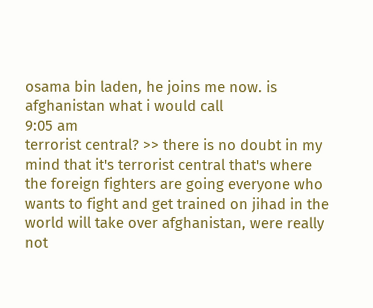osama bin laden, he joins me now. is afghanistan what i would call
9:05 am
terrorist central? >> there is no doubt in my mind that it's terrorist central that's where the foreign fighters are going everyone who wants to fight and get trained on jihad in the world will take over afghanistan, were really not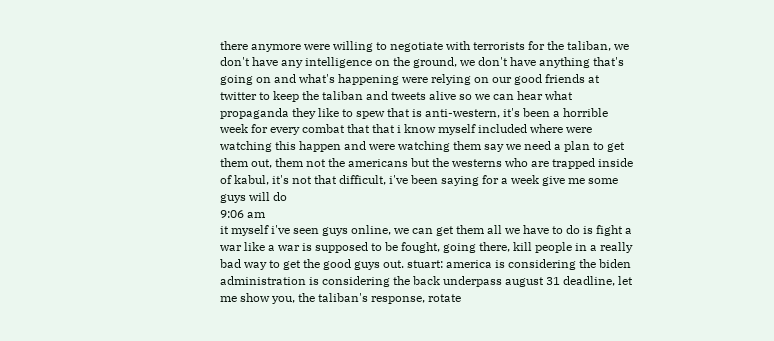there anymore were willing to negotiate with terrorists for the taliban, we don't have any intelligence on the ground, we don't have anything that's going on and what's happening were relying on our good friends at twitter to keep the taliban and tweets alive so we can hear what propaganda they like to spew that is anti-western, it's been a horrible week for every combat that that i know myself included where were watching this happen and were watching them say we need a plan to get them out, them not the americans but the westerns who are trapped inside of kabul, it's not that difficult, i've been saying for a week give me some guys will do
9:06 am
it myself i've seen guys online, we can get them all we have to do is fight a war like a war is supposed to be fought, going there, kill people in a really bad way to get the good guys out. stuart: america is considering the biden administration is considering the back underpass august 31 deadline, let me show you, the taliban's response, rotate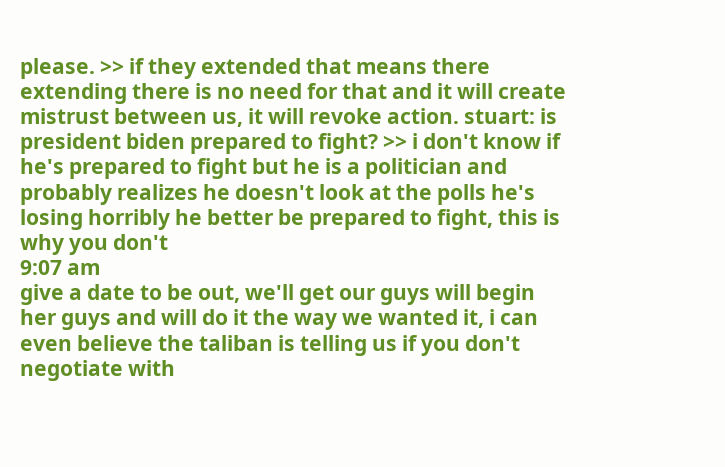please. >> if they extended that means there extending there is no need for that and it will create mistrust between us, it will revoke action. stuart: is president biden prepared to fight? >> i don't know if he's prepared to fight but he is a politician and probably realizes he doesn't look at the polls he's losing horribly he better be prepared to fight, this is why you don't
9:07 am
give a date to be out, we'll get our guys will begin her guys and will do it the way we wanted it, i can even believe the taliban is telling us if you don't negotiate with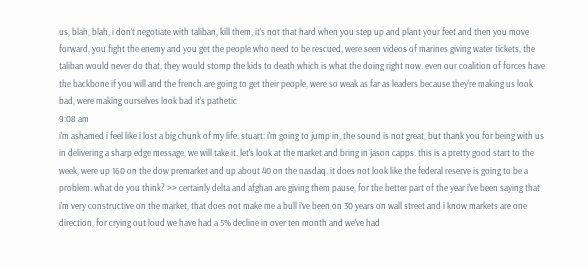us, blah, blah, i don't negotiate with taliban, kill them, it's not that hard when you step up and plant your feet and then you move forward, you fight the enemy and you get the people who need to be rescued, were seen videos of marines giving water tickets, the taliban would never do that, they would stomp the kids to death which is what the doing right now. even our coalition of forces have the backbone if you will and the french are going to get their people, were so weak as far as leaders because they're making us look bad, were making ourselves look bad it's pathetic
9:08 am
i'm ashamed i feel like i lost a big chunk of my life. stuart: i'm going to jump in, the sound is not great, but thank you for being with us in delivering a sharp edge message, we will take it. let's look at the market and bring in jason capps. this is a pretty good start to the week, were up 160 on the dow premarket and up about 40 on the nasdaq. it does not look like the federal reserve is going to be a problem. what do you think? >> certainly delta and afghan are giving them pause, for the better part of the year i've been saying that i'm very constructive on the market, that does not make me a bull i've been on 30 years on wall street and i know markets are one direction, for crying out loud we have had a 5% decline in over ten month and we've had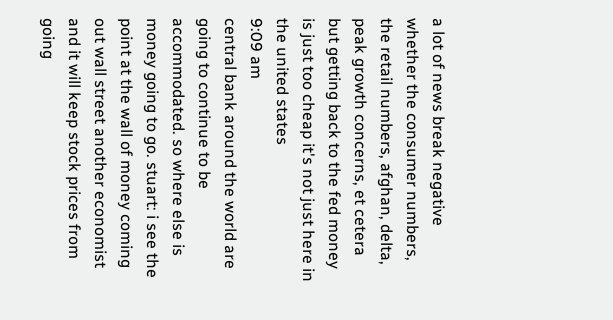a lot of news break negative whether the consumer numbers, the retail numbers, afghan, delta, peak growth concerns, et cetera but getting back to the fed money is just too cheap it's not just here in the united states
9:09 am
central bank around the world are going to continue to be accommodated. so where else is money going to go. stuart: i see the point at the wall of money coming out wall street another economist and it will keep stock prices from going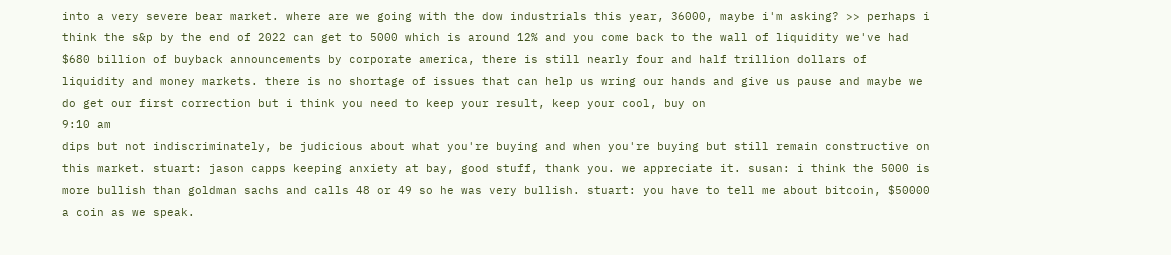into a very severe bear market. where are we going with the dow industrials this year, 36000, maybe i'm asking? >> perhaps i think the s&p by the end of 2022 can get to 5000 which is around 12% and you come back to the wall of liquidity we've had $680 billion of buyback announcements by corporate america, there is still nearly four and half trillion dollars of liquidity and money markets. there is no shortage of issues that can help us wring our hands and give us pause and maybe we do get our first correction but i think you need to keep your result, keep your cool, buy on
9:10 am
dips but not indiscriminately, be judicious about what you're buying and when you're buying but still remain constructive on this market. stuart: jason capps keeping anxiety at bay, good stuff, thank you. we appreciate it. susan: i think the 5000 is more bullish than goldman sachs and calls 48 or 49 so he was very bullish. stuart: you have to tell me about bitcoin, $50000 a coin as we speak.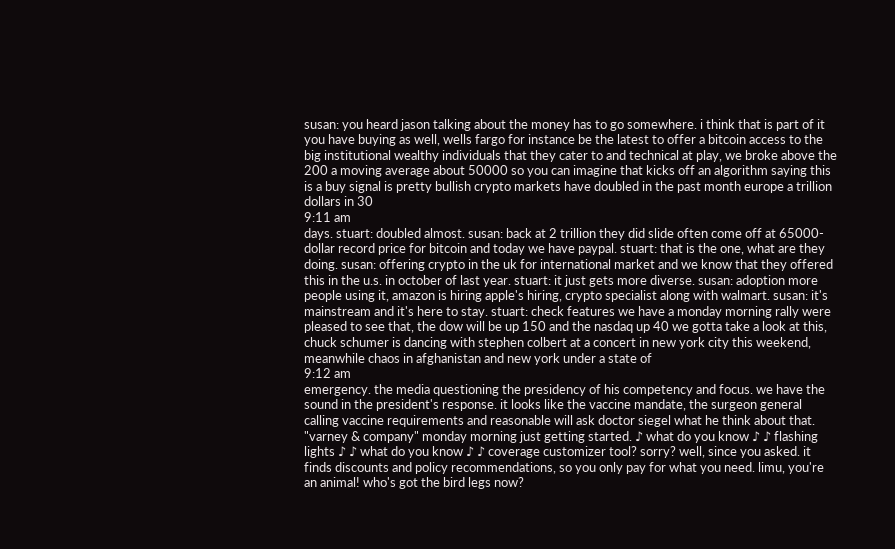susan: you heard jason talking about the money has to go somewhere. i think that is part of it you have buying as well, wells fargo for instance be the latest to offer a bitcoin access to the big institutional wealthy individuals that they cater to and technical at play, we broke above the 200 a moving average about 50000 so you can imagine that kicks off an algorithm saying this is a buy signal is pretty bullish crypto markets have doubled in the past month europe a trillion dollars in 30
9:11 am
days. stuart: doubled almost. susan: back at 2 trillion they did slide often come off at 65000-dollar record price for bitcoin and today we have paypal. stuart: that is the one, what are they doing. susan: offering crypto in the uk for international market and we know that they offered this in the u.s. in october of last year. stuart: it just gets more diverse. susan: adoption more people using it, amazon is hiring apple's hiring, crypto specialist along with walmart. susan: it's mainstream and it's here to stay. stuart: check features we have a monday morning rally were pleased to see that, the dow will be up 150 and the nasdaq up 40 we gotta take a look at this, chuck schumer is dancing with stephen colbert at a concert in new york city this weekend, meanwhile chaos in afghanistan and new york under a state of
9:12 am
emergency. the media questioning the presidency of his competency and focus. we have the sound in the president's response. it looks like the vaccine mandate, the surgeon general calling vaccine requirements and reasonable will ask doctor siegel what he think about that. "varney & company" monday morning just getting started. ♪ what do you know ♪ ♪ flashing lights ♪ ♪ what do you know ♪ ♪ coverage customizer tool? sorry? well, since you asked. it finds discounts and policy recommendations, so you only pay for what you need. limu, you're an animal! who's got the bird legs now?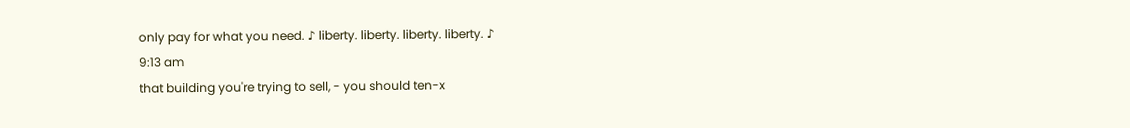only pay for what you need. ♪ liberty. liberty. liberty. liberty. ♪
9:13 am
that building you're trying to sell, - you should ten-x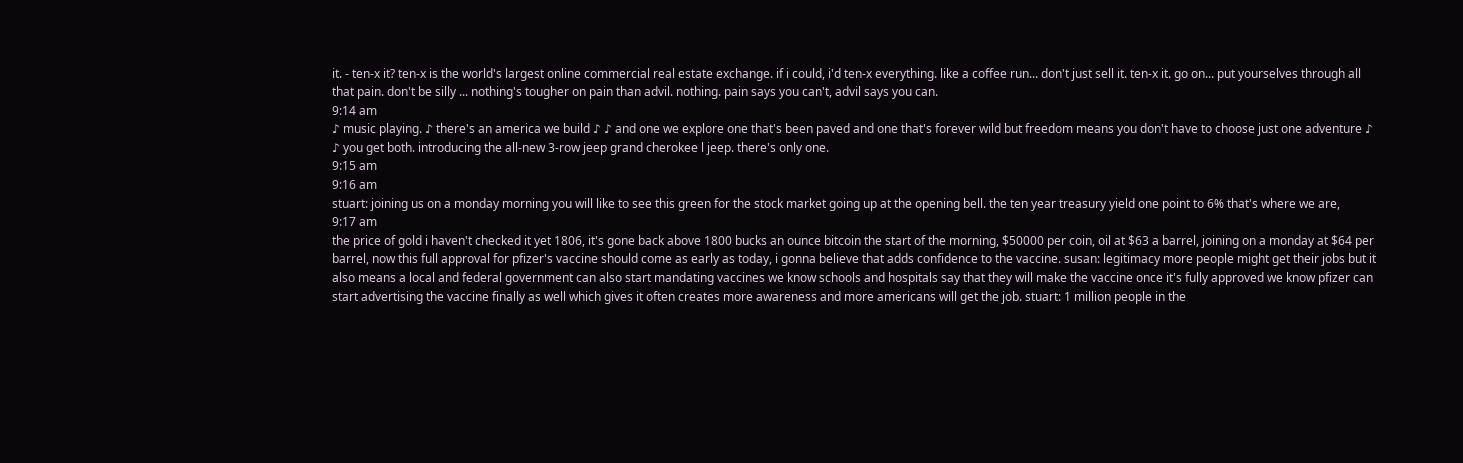it. - ten-x it? ten-x is the world's largest online commercial real estate exchange. if i could, i'd ten-x everything. like a coffee run... don't just sell it. ten-x it. go on... put yourselves through all that pain. don't be silly ... nothing's tougher on pain than advil. nothing. pain says you can't, advil says you can.
9:14 am
♪ music playing. ♪ there's an america we build ♪ ♪ and one we explore one that's been paved and one that's forever wild but freedom means you don't have to choose just one adventure ♪ ♪ you get both. introducing the all-new 3-row jeep grand cherokee l jeep. there's only one.
9:15 am
9:16 am
stuart: joining us on a monday morning you will like to see this green for the stock market going up at the opening bell. the ten year treasury yield one point to 6% that's where we are,
9:17 am
the price of gold i haven't checked it yet 1806, it's gone back above 1800 bucks an ounce bitcoin the start of the morning, $50000 per coin, oil at $63 a barrel, joining on a monday at $64 per barrel, now this full approval for pfizer's vaccine should come as early as today, i gonna believe that adds confidence to the vaccine. susan: legitimacy more people might get their jobs but it also means a local and federal government can also start mandating vaccines we know schools and hospitals say that they will make the vaccine once it's fully approved we know pfizer can start advertising the vaccine finally as well which gives it often creates more awareness and more americans will get the job. stuart: 1 million people in the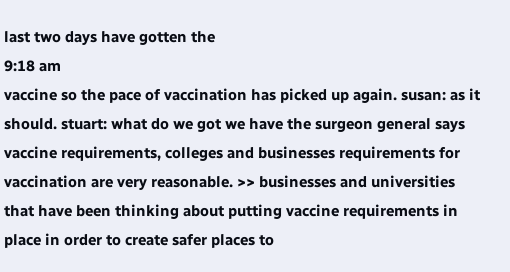last two days have gotten the
9:18 am
vaccine so the pace of vaccination has picked up again. susan: as it should. stuart: what do we got we have the surgeon general says vaccine requirements, colleges and businesses requirements for vaccination are very reasonable. >> businesses and universities that have been thinking about putting vaccine requirements in place in order to create safer places to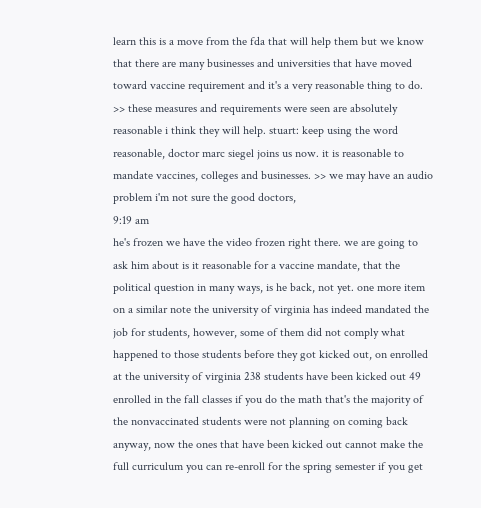learn this is a move from the fda that will help them but we know that there are many businesses and universities that have moved toward vaccine requirement and it's a very reasonable thing to do. >> these measures and requirements were seen are absolutely reasonable i think they will help. stuart: keep using the word reasonable, doctor marc siegel joins us now. it is reasonable to mandate vaccines, colleges and businesses. >> we may have an audio problem i'm not sure the good doctors,
9:19 am
he's frozen we have the video frozen right there. we are going to ask him about is it reasonable for a vaccine mandate, that the political question in many ways, is he back, not yet. one more item on a similar note the university of virginia has indeed mandated the job for students, however, some of them did not comply what happened to those students before they got kicked out, on enrolled at the university of virginia 238 students have been kicked out 49 enrolled in the fall classes if you do the math that's the majority of the nonvaccinated students were not planning on coming back anyway, now the ones that have been kicked out cannot make the full curriculum you can re-enroll for the spring semester if you get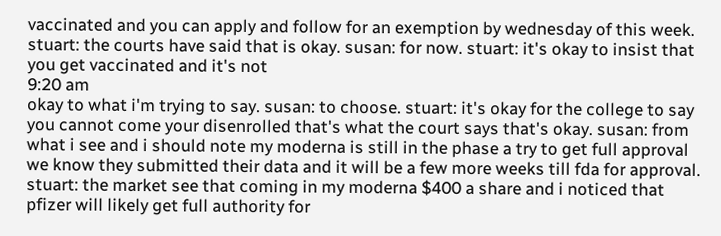vaccinated and you can apply and follow for an exemption by wednesday of this week. stuart: the courts have said that is okay. susan: for now. stuart: it's okay to insist that you get vaccinated and it's not
9:20 am
okay to what i'm trying to say. susan: to choose. stuart: it's okay for the college to say you cannot come your disenrolled that's what the court says that's okay. susan: from what i see and i should note my moderna is still in the phase a try to get full approval we know they submitted their data and it will be a few more weeks till fda for approval. stuart: the market see that coming in my moderna $400 a share and i noticed that pfizer will likely get full authority for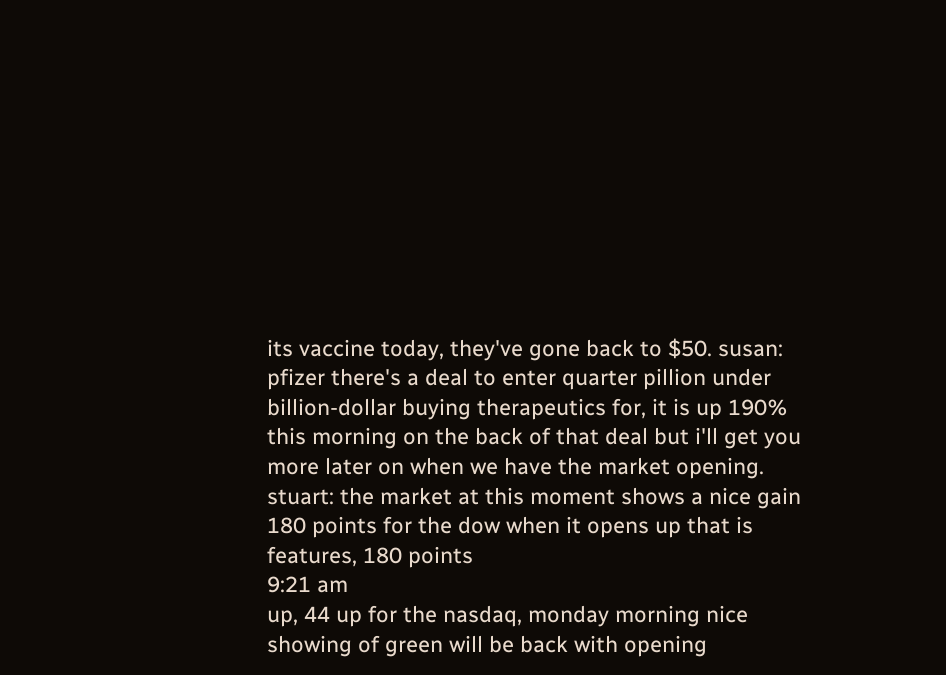its vaccine today, they've gone back to $50. susan: pfizer there's a deal to enter quarter pillion under billion-dollar buying therapeutics for, it is up 190% this morning on the back of that deal but i'll get you more later on when we have the market opening. stuart: the market at this moment shows a nice gain 180 points for the dow when it opens up that is features, 180 points
9:21 am
up, 44 up for the nasdaq, monday morning nice showing of green will be back with opening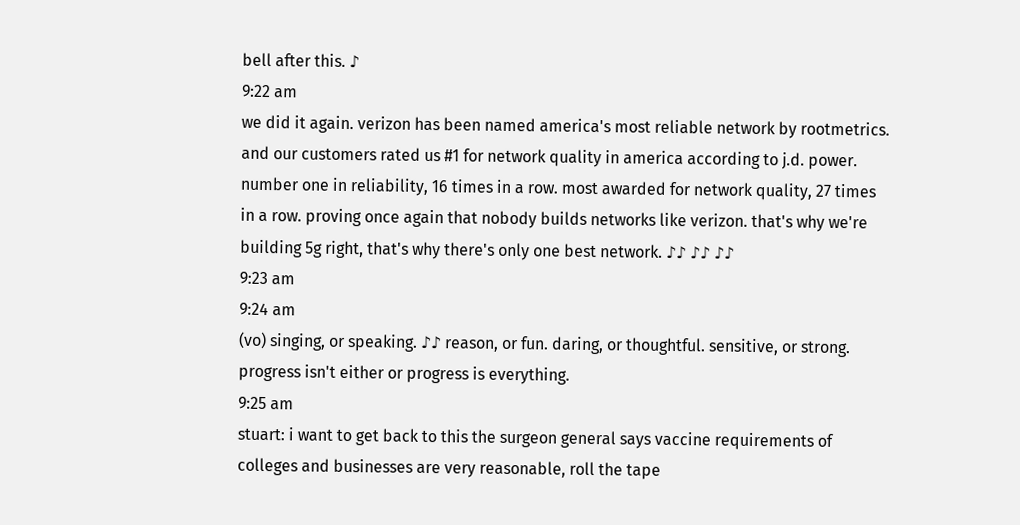bell after this. ♪
9:22 am
we did it again. verizon has been named america's most reliable network by rootmetrics. and our customers rated us #1 for network quality in america according to j.d. power. number one in reliability, 16 times in a row. most awarded for network quality, 27 times in a row. proving once again that nobody builds networks like verizon. that's why we're building 5g right, that's why there's only one best network. ♪♪ ♪♪ ♪♪
9:23 am
9:24 am
(vo) singing, or speaking. ♪♪ reason, or fun. daring, or thoughtful. sensitive, or strong. progress isn't either or progress is everything.
9:25 am
stuart: i want to get back to this the surgeon general says vaccine requirements of colleges and businesses are very reasonable, roll the tape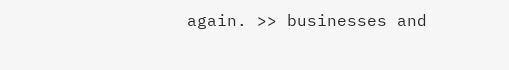again. >> businesses and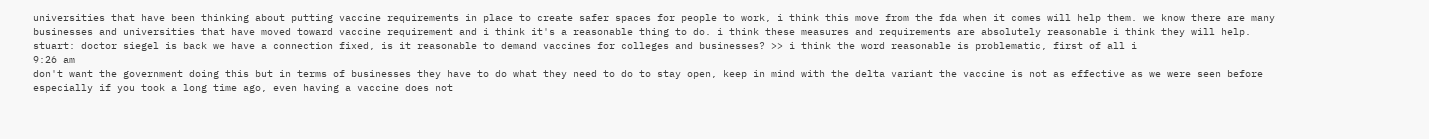universities that have been thinking about putting vaccine requirements in place to create safer spaces for people to work, i think this move from the fda when it comes will help them. we know there are many businesses and universities that have moved toward vaccine requirement and i think it's a reasonable thing to do. i think these measures and requirements are absolutely reasonable i think they will help. stuart: doctor siegel is back we have a connection fixed, is it reasonable to demand vaccines for colleges and businesses? >> i think the word reasonable is problematic, first of all i
9:26 am
don't want the government doing this but in terms of businesses they have to do what they need to do to stay open, keep in mind with the delta variant the vaccine is not as effective as we were seen before especially if you took a long time ago, even having a vaccine does not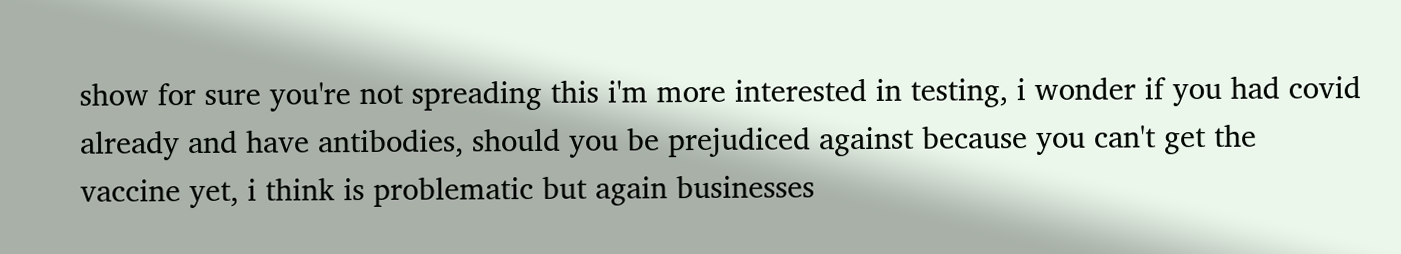show for sure you're not spreading this i'm more interested in testing, i wonder if you had covid already and have antibodies, should you be prejudiced against because you can't get the vaccine yet, i think is problematic but again businesses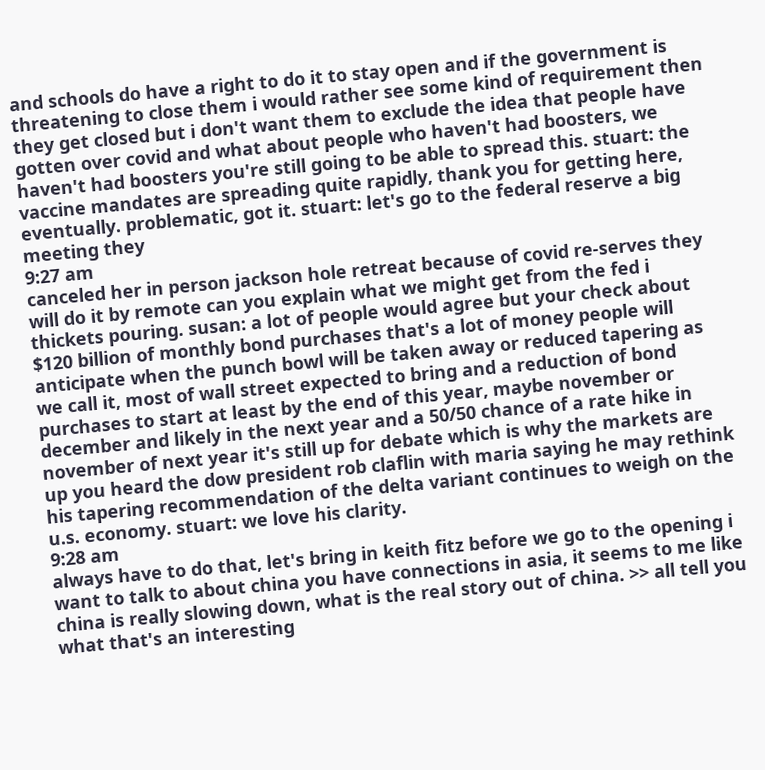and schools do have a right to do it to stay open and if the government is threatening to close them i would rather see some kind of requirement then they get closed but i don't want them to exclude the idea that people have gotten over covid and what about people who haven't had boosters, we haven't had boosters you're still going to be able to spread this. stuart: the vaccine mandates are spreading quite rapidly, thank you for getting here, eventually. problematic, got it. stuart: let's go to the federal reserve a big meeting they
9:27 am
canceled her in person jackson hole retreat because of covid re-serves they will do it by remote can you explain what we might get from the fed i thickets pouring. susan: a lot of people would agree but your check about $120 billion of monthly bond purchases that's a lot of money people will anticipate when the punch bowl will be taken away or reduced tapering as we call it, most of wall street expected to bring and a reduction of bond purchases to start at least by the end of this year, maybe november or december and likely in the next year and a 50/50 chance of a rate hike in november of next year it's still up for debate which is why the markets are up you heard the dow president rob claflin with maria saying he may rethink his tapering recommendation of the delta variant continues to weigh on the u.s. economy. stuart: we love his clarity.
9:28 am
always have to do that, let's bring in keith fitz before we go to the opening i want to talk to about china you have connections in asia, it seems to me like china is really slowing down, what is the real story out of china. >> all tell you what that's an interesting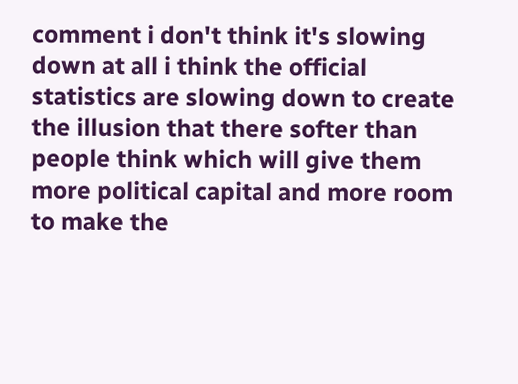comment i don't think it's slowing down at all i think the official statistics are slowing down to create the illusion that there softer than people think which will give them more political capital and more room to make the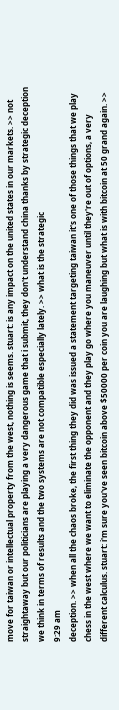move for taiwan or intellectual property from the west, nothing is seems. stuart: is any impact on the united states in our markets. >> not straightaway but our politicians are playing a very dangerous game that i submit, they don't understand china thanks by strategic deception we think in terms of results and the two systems are not compatible especially lately. >> what is the strategic
9:29 am
deception. >> when all the chaos broke, the first thing they did was issued a statement targeting taiwan it's one of those things that we play chess in the west where we want to eliminate the opponent and they play go where you maneuver until they're out of options, a very different calculus. stuart: i'm sure you've seen bitcoin above $50000 per coin you are laughing but what is with bitcoin at 50 grand again. >>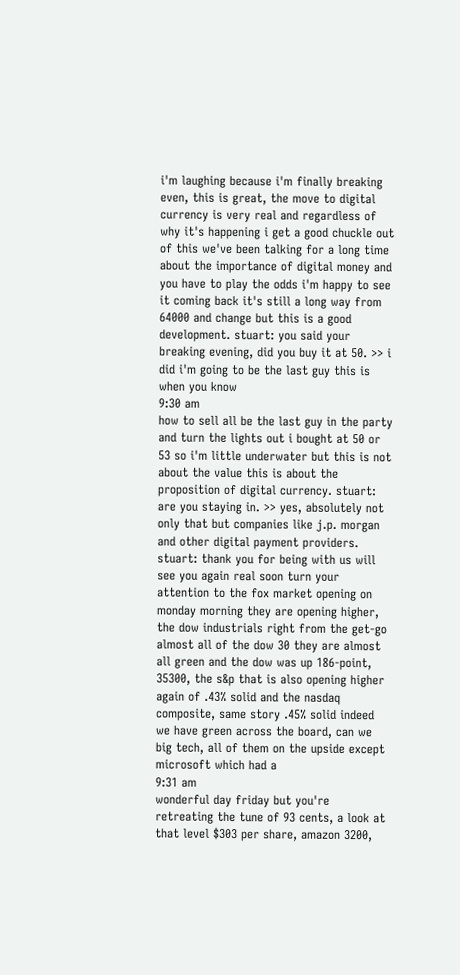i'm laughing because i'm finally breaking even, this is great, the move to digital currency is very real and regardless of why it's happening i get a good chuckle out of this we've been talking for a long time about the importance of digital money and you have to play the odds i'm happy to see it coming back it's still a long way from 64000 and change but this is a good development. stuart: you said your breaking evening, did you buy it at 50. >> i did i'm going to be the last guy this is when you know
9:30 am
how to sell all be the last guy in the party and turn the lights out i bought at 50 or 53 so i'm little underwater but this is not about the value this is about the proposition of digital currency. stuart: are you staying in. >> yes, absolutely not only that but companies like j.p. morgan and other digital payment providers. stuart: thank you for being with us will see you again real soon turn your attention to the fox market opening on monday morning they are opening higher, the dow industrials right from the get-go almost all of the dow 30 they are almost all green and the dow was up 186-point, 35300, the s&p that is also opening higher again of .43% solid and the nasdaq composite, same story .45% solid indeed we have green across the board, can we big tech, all of them on the upside except microsoft which had a
9:31 am
wonderful day friday but you're retreating the tune of 93 cents, a look at that level $303 per share, amazon 3200,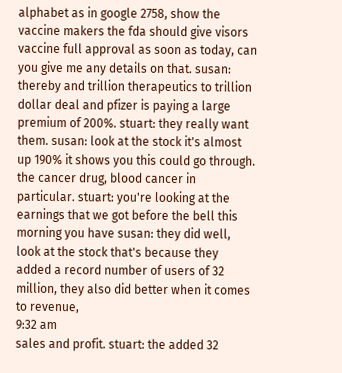alphabet as in google 2758, show the vaccine makers the fda should give visors vaccine full approval as soon as today, can you give me any details on that. susan: thereby and trillion therapeutics to trillion dollar deal and pfizer is paying a large premium of 200%. stuart: they really want them. susan: look at the stock it's almost up 190% it shows you this could go through. the cancer drug, blood cancer in particular. stuart: you're looking at the earnings that we got before the bell this morning you have susan: they did well, look at the stock that's because they added a record number of users of 32 million, they also did better when it comes to revenue,
9:32 am
sales and profit. stuart: the added 32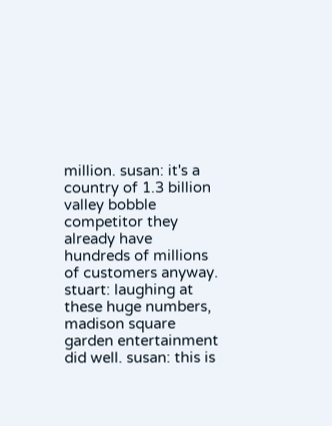million. susan: it's a country of 1.3 billion valley bobble competitor they already have hundreds of millions of customers anyway. stuart: laughing at these huge numbers, madison square garden entertainment did well. susan: this is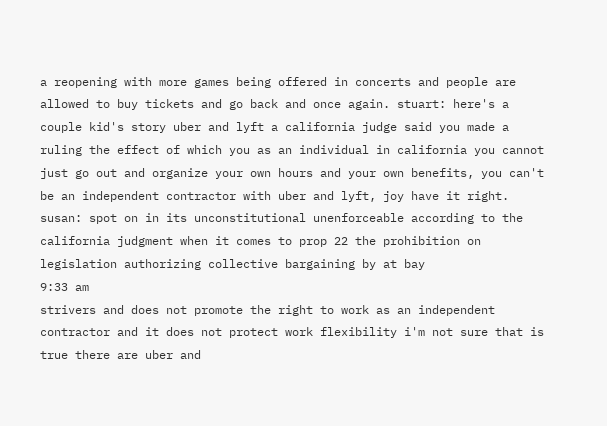a reopening with more games being offered in concerts and people are allowed to buy tickets and go back and once again. stuart: here's a couple kid's story uber and lyft a california judge said you made a ruling the effect of which you as an individual in california you cannot just go out and organize your own hours and your own benefits, you can't be an independent contractor with uber and lyft, joy have it right. susan: spot on in its unconstitutional unenforceable according to the california judgment when it comes to prop 22 the prohibition on legislation authorizing collective bargaining by at bay
9:33 am
strivers and does not promote the right to work as an independent contractor and it does not protect work flexibility i'm not sure that is true there are uber and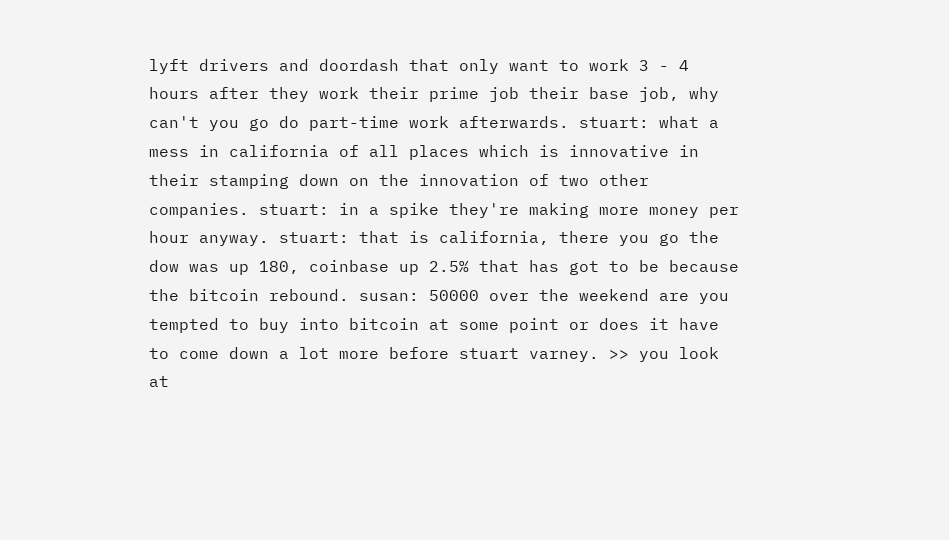lyft drivers and doordash that only want to work 3 - 4 hours after they work their prime job their base job, why can't you go do part-time work afterwards. stuart: what a mess in california of all places which is innovative in their stamping down on the innovation of two other companies. stuart: in a spike they're making more money per hour anyway. stuart: that is california, there you go the dow was up 180, coinbase up 2.5% that has got to be because the bitcoin rebound. susan: 50000 over the weekend are you tempted to buy into bitcoin at some point or does it have to come down a lot more before stuart varney. >> you look at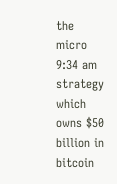the micro
9:34 am
strategy which owns $50 billion in bitcoin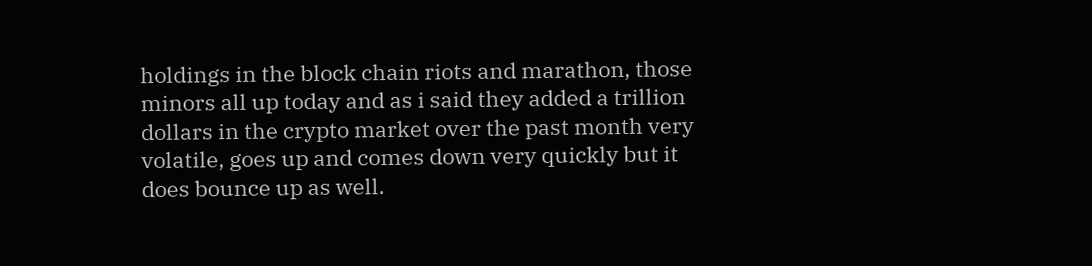holdings in the block chain riots and marathon, those minors all up today and as i said they added a trillion dollars in the crypto market over the past month very volatile, goes up and comes down very quickly but it does bounce up as well.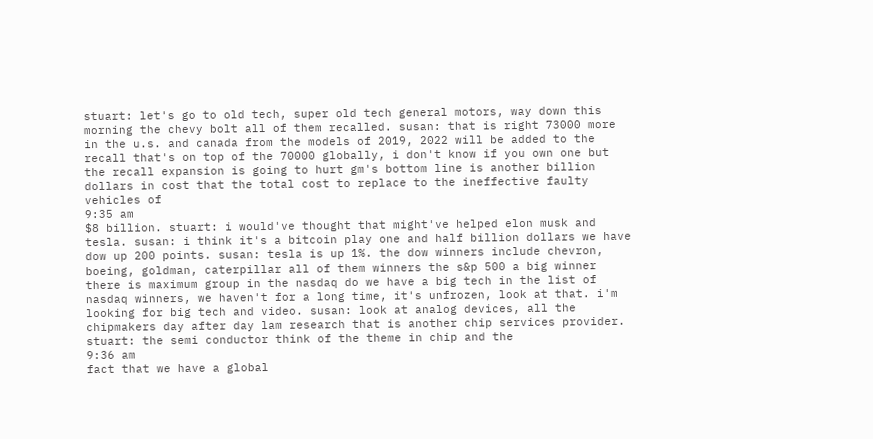stuart: let's go to old tech, super old tech general motors, way down this morning the chevy bolt all of them recalled. susan: that is right 73000 more in the u.s. and canada from the models of 2019, 2022 will be added to the recall that's on top of the 70000 globally, i don't know if you own one but the recall expansion is going to hurt gm's bottom line is another billion dollars in cost that the total cost to replace to the ineffective faulty vehicles of
9:35 am
$8 billion. stuart: i would've thought that might've helped elon musk and tesla. susan: i think it's a bitcoin play one and half billion dollars we have dow up 200 points. susan: tesla is up 1%. the dow winners include chevron, boeing, goldman, caterpillar all of them winners the s&p 500 a big winner there is maximum group in the nasdaq do we have a big tech in the list of nasdaq winners, we haven't for a long time, it's unfrozen, look at that. i'm looking for big tech and video. susan: look at analog devices, all the chipmakers day after day lam research that is another chip services provider. stuart: the semi conductor think of the theme in chip and the
9:36 am
fact that we have a global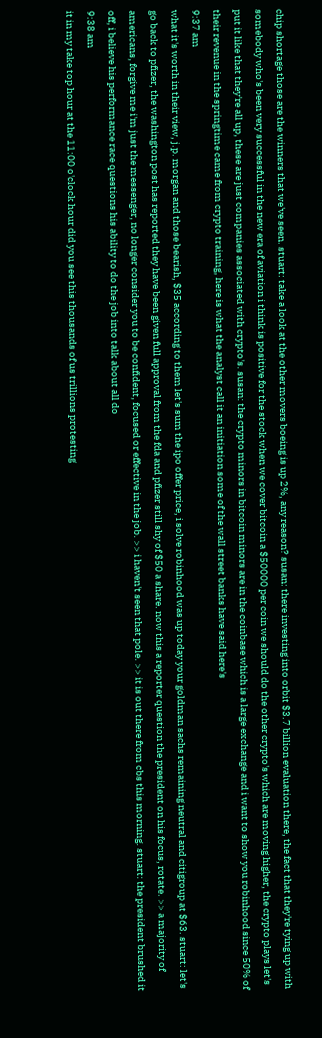chip shortage those are the winners that we've seen. stuart: take a look at the other movers boeing is up 2%, any reason? susan: there investing into orbit $3.7 billion evaluation there, the fact that they're tying up with somebody who's been very successful in the new era of aviation i think is positive for the stock when we cover bitcoin a $50000 per coin we should do the other crypto's which are moving higher, the crypto plays let's put it like that they're all up, these are just companies associated with crypto's. susan: the crypto minors in bitcoin minors are in the coinbase which is a large exchange and i want to show you robinhood since 50% of their revenue in the springtime came from crypto training, here is what the analyst call it an initiation some of the wall street banks have said here's
9:37 am
what it's worth in their view, j.p. morgan and those bearish, $35 according to them let's sum the ipo offer price, i solve robinhood was up today your goldman sachs remaining neutral and citigroup at $63. stuart: let's go back to pfizer, the washington post has reported they have been given full approval from the fda and pfizer still shy of $50 a share. now this a reporter question the president on his focus, rotate. >> a majority of americans, forgive me i'm just the messenger, no longer consider you to be confident, focused or effective in the job. >> i haven't seen that pole. >> it is out there from cbs this morning. stuart: the president brushed it off, i believe his performance race questions his ability to do the job into talk about all do
9:38 am
it in my take top hour at the 11:00 o'clock hour did you see this thousands of us trillions protesting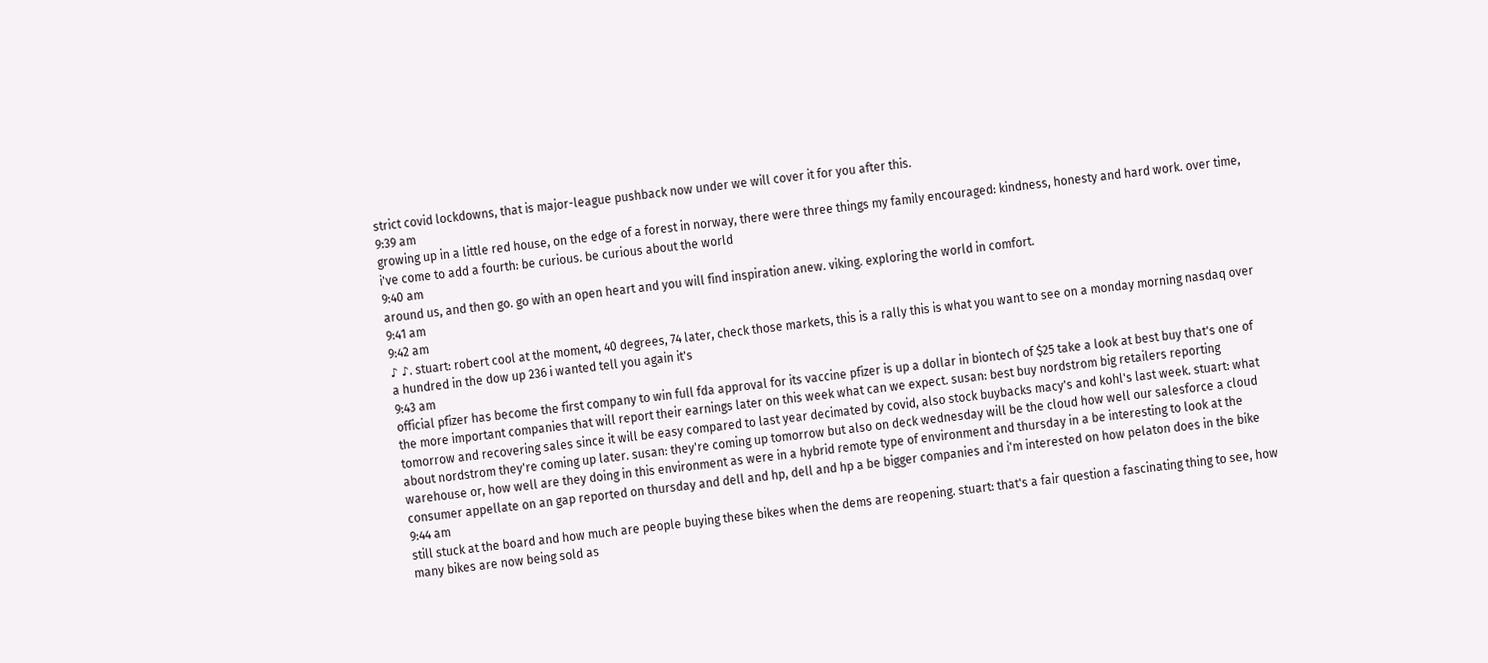strict covid lockdowns, that is major-league pushback now under we will cover it for you after this.
9:39 am
growing up in a little red house, on the edge of a forest in norway, there were three things my family encouraged: kindness, honesty and hard work. over time, i've come to add a fourth: be curious. be curious about the world
9:40 am
around us, and then go. go with an open heart and you will find inspiration anew. viking. exploring the world in comfort.
9:41 am
9:42 am
♪ ♪. stuart: robert cool at the moment, 40 degrees, 74 later, check those markets, this is a rally this is what you want to see on a monday morning nasdaq over a hundred in the dow up 236 i wanted tell you again it's
9:43 am
official pfizer has become the first company to win full fda approval for its vaccine pfizer is up a dollar in biontech of $25 take a look at best buy that's one of the more important companies that will report their earnings later on this week what can we expect. susan: best buy nordstrom big retailers reporting tomorrow and recovering sales since it will be easy compared to last year decimated by covid, also stock buybacks macy's and kohl's last week. stuart: what about nordstrom they're coming up later. susan: they're coming up tomorrow but also on deck wednesday will be the cloud how well our salesforce a cloud warehouse or, how well are they doing in this environment as were in a hybrid remote type of environment and thursday in a be interesting to look at the consumer appellate on an gap reported on thursday and dell and hp, dell and hp a be bigger companies and i'm interested on how pelaton does in the bike
9:44 am
still stuck at the board and how much are people buying these bikes when the dems are reopening. stuart: that's a fair question a fascinating thing to see, how many bikes are now being sold as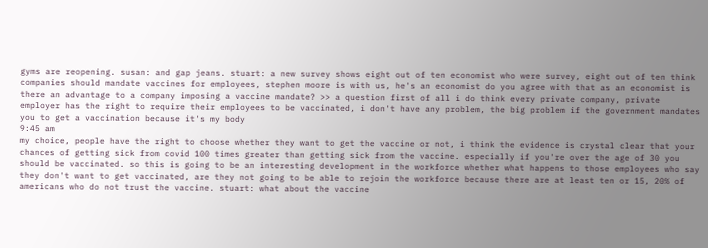gyms are reopening. susan: and gap jeans. stuart: a new survey shows eight out of ten economist who were survey, eight out of ten think companies should mandate vaccines for employees, stephen moore is with us, he's an economist do you agree with that as an economist is there an advantage to a company imposing a vaccine mandate? >> a question first of all i do think every private company, private employer has the right to require their employees to be vaccinated, i don't have any problem, the big problem if the government mandates you to get a vaccination because it's my body
9:45 am
my choice, people have the right to choose whether they want to get the vaccine or not, i think the evidence is crystal clear that your chances of getting sick from covid 100 times greater than getting sick from the vaccine. especially if you're over the age of 30 you should be vaccinated. so this is going to be an interesting development in the workforce whether what happens to those employees who say they don't want to get vaccinated, are they not going to be able to rejoin the workforce because there are at least ten or 15, 20% of americans who do not trust the vaccine. stuart: what about the vaccine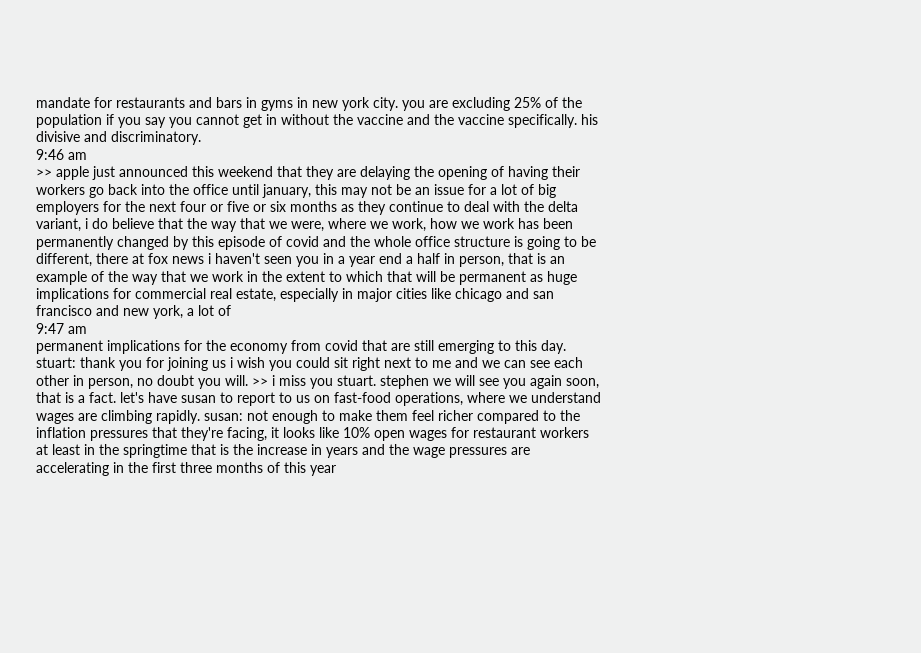mandate for restaurants and bars in gyms in new york city. you are excluding 25% of the population if you say you cannot get in without the vaccine and the vaccine specifically. his divisive and discriminatory.
9:46 am
>> apple just announced this weekend that they are delaying the opening of having their workers go back into the office until january, this may not be an issue for a lot of big employers for the next four or five or six months as they continue to deal with the delta variant, i do believe that the way that we were, where we work, how we work has been permanently changed by this episode of covid and the whole office structure is going to be different, there at fox news i haven't seen you in a year end a half in person, that is an example of the way that we work in the extent to which that will be permanent as huge implications for commercial real estate, especially in major cities like chicago and san francisco and new york, a lot of
9:47 am
permanent implications for the economy from covid that are still emerging to this day. stuart: thank you for joining us i wish you could sit right next to me and we can see each other in person, no doubt you will. >> i miss you stuart. stephen we will see you again soon, that is a fact. let's have susan to report to us on fast-food operations, where we understand wages are climbing rapidly. susan: not enough to make them feel richer compared to the inflation pressures that they're facing, it looks like 10% open wages for restaurant workers at least in the springtime that is the increase in years and the wage pressures are accelerating in the first three months of this year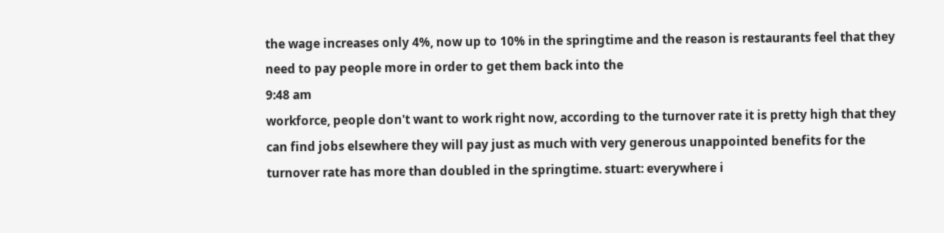the wage increases only 4%, now up to 10% in the springtime and the reason is restaurants feel that they need to pay people more in order to get them back into the
9:48 am
workforce, people don't want to work right now, according to the turnover rate it is pretty high that they can find jobs elsewhere they will pay just as much with very generous unappointed benefits for the turnover rate has more than doubled in the springtime. stuart: everywhere i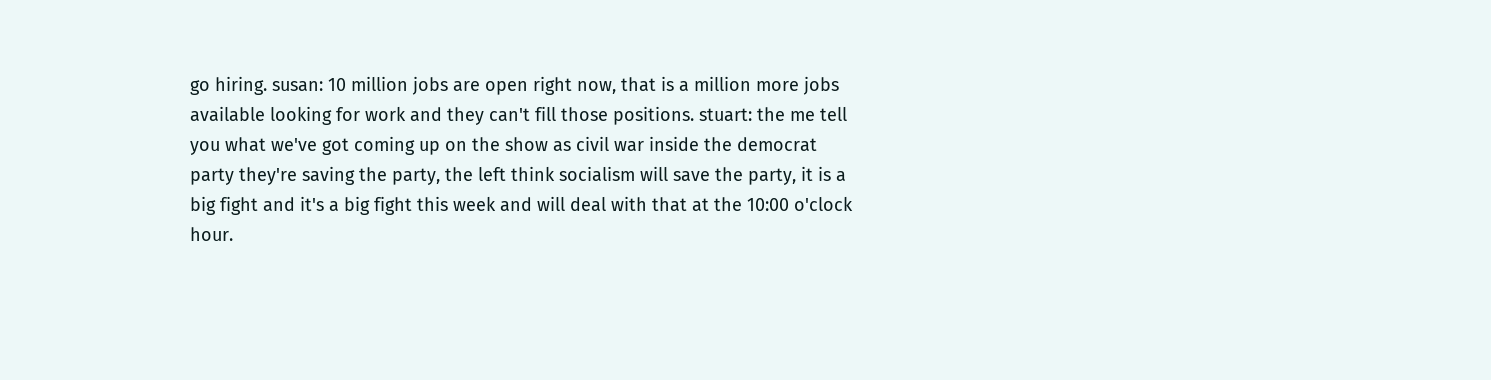go hiring. susan: 10 million jobs are open right now, that is a million more jobs available looking for work and they can't fill those positions. stuart: the me tell you what we've got coming up on the show as civil war inside the democrat party they're saving the party, the left think socialism will save the party, it is a big fight and it's a big fight this week and will deal with that at the 10:00 o'clock hour.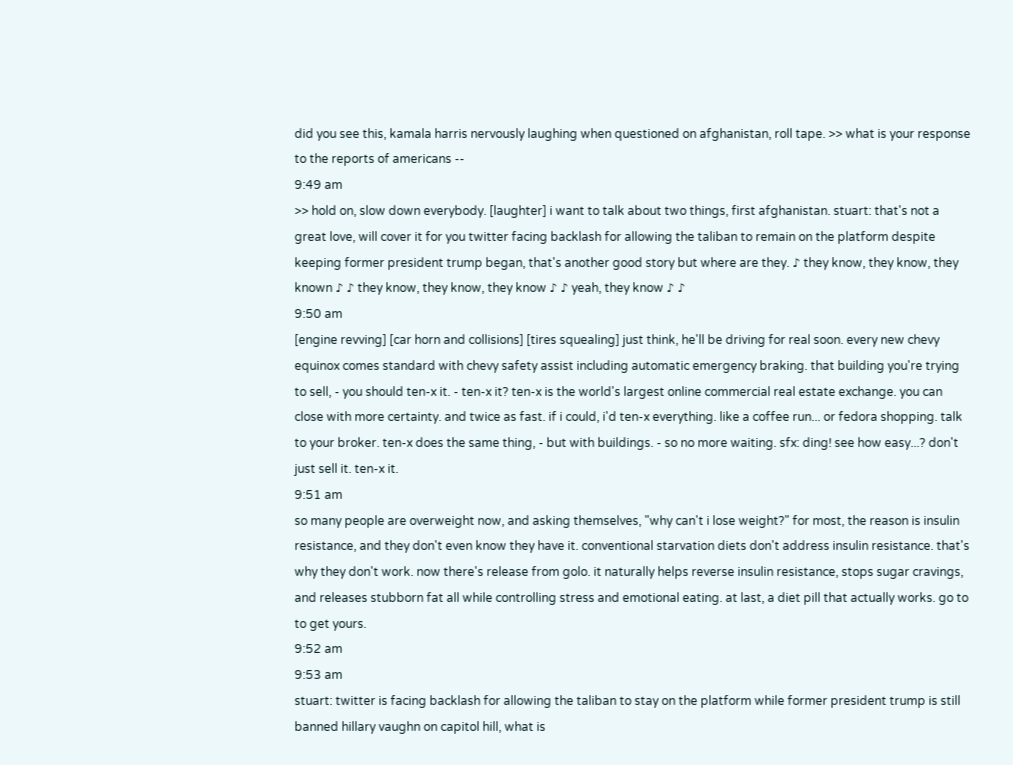did you see this, kamala harris nervously laughing when questioned on afghanistan, roll tape. >> what is your response to the reports of americans --
9:49 am
>> hold on, slow down everybody. [laughter] i want to talk about two things, first afghanistan. stuart: that's not a great love, will cover it for you twitter facing backlash for allowing the taliban to remain on the platform despite keeping former president trump began, that's another good story but where are they. ♪ they know, they know, they known ♪ ♪ they know, they know, they know ♪ ♪ yeah, they know ♪ ♪
9:50 am
[engine revving] [car horn and collisions] [tires squealing] just think, he'll be driving for real soon. every new chevy equinox comes standard with chevy safety assist including automatic emergency braking. that building you're trying to sell, - you should ten-x it. - ten-x it? ten-x is the world's largest online commercial real estate exchange. you can close with more certainty. and twice as fast. if i could, i'd ten-x everything. like a coffee run... or fedora shopping. talk to your broker. ten-x does the same thing, - but with buildings. - so no more waiting. sfx: ding! see how easy...? don't just sell it. ten-x it.
9:51 am
so many people are overweight now, and asking themselves, "why can't i lose weight?" for most, the reason is insulin resistance, and they don't even know they have it. conventional starvation diets don't address insulin resistance. that's why they don't work. now there's release from golo. it naturally helps reverse insulin resistance, stops sugar cravings, and releases stubborn fat all while controlling stress and emotional eating. at last, a diet pill that actually works. go to to get yours.
9:52 am
9:53 am
stuart: twitter is facing backlash for allowing the taliban to stay on the platform while former president trump is still banned hillary vaughn on capitol hill, what is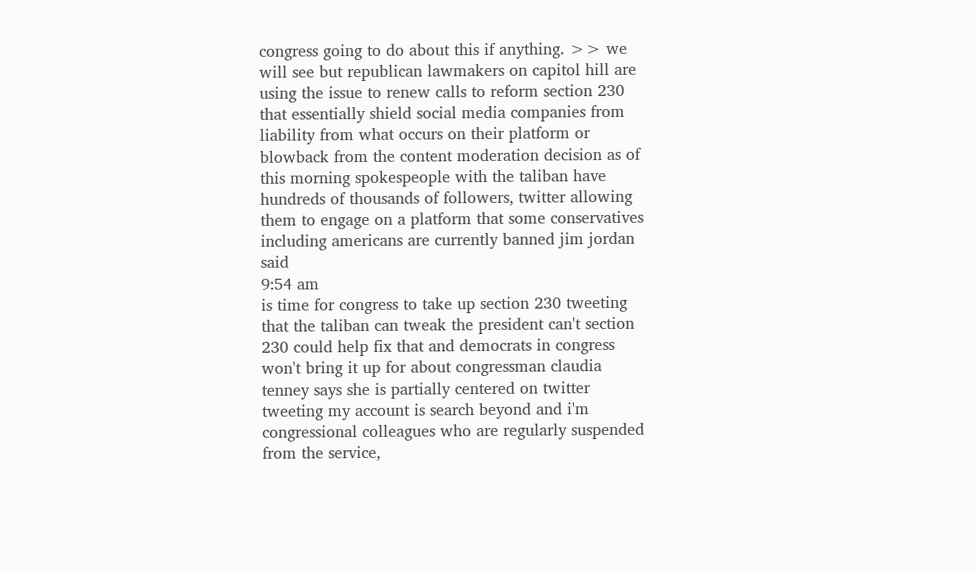congress going to do about this if anything. >> we will see but republican lawmakers on capitol hill are using the issue to renew calls to reform section 230 that essentially shield social media companies from liability from what occurs on their platform or blowback from the content moderation decision as of this morning spokespeople with the taliban have hundreds of thousands of followers, twitter allowing them to engage on a platform that some conservatives including americans are currently banned jim jordan said
9:54 am
is time for congress to take up section 230 tweeting that the taliban can tweak the president can't section 230 could help fix that and democrats in congress won't bring it up for about congressman claudia tenney says she is partially centered on twitter tweeting my account is search beyond and i'm congressional colleagues who are regularly suspended from the service,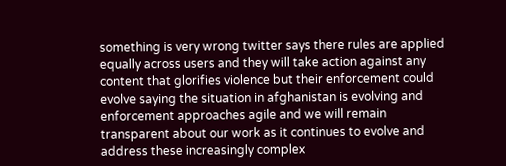something is very wrong twitter says there rules are applied equally across users and they will take action against any content that glorifies violence but their enforcement could evolve saying the situation in afghanistan is evolving and enforcement approaches agile and we will remain transparent about our work as it continues to evolve and address these increasingly complex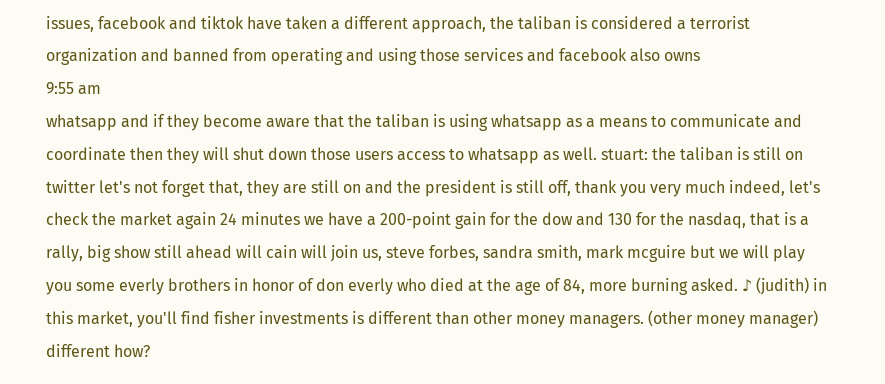issues, facebook and tiktok have taken a different approach, the taliban is considered a terrorist organization and banned from operating and using those services and facebook also owns
9:55 am
whatsapp and if they become aware that the taliban is using whatsapp as a means to communicate and coordinate then they will shut down those users access to whatsapp as well. stuart: the taliban is still on twitter let's not forget that, they are still on and the president is still off, thank you very much indeed, let's check the market again 24 minutes we have a 200-point gain for the dow and 130 for the nasdaq, that is a rally, big show still ahead will cain will join us, steve forbes, sandra smith, mark mcguire but we will play you some everly brothers in honor of don everly who died at the age of 84, more burning asked. ♪ (judith) in this market, you'll find fisher investments is different than other money managers. (other money manager) different how?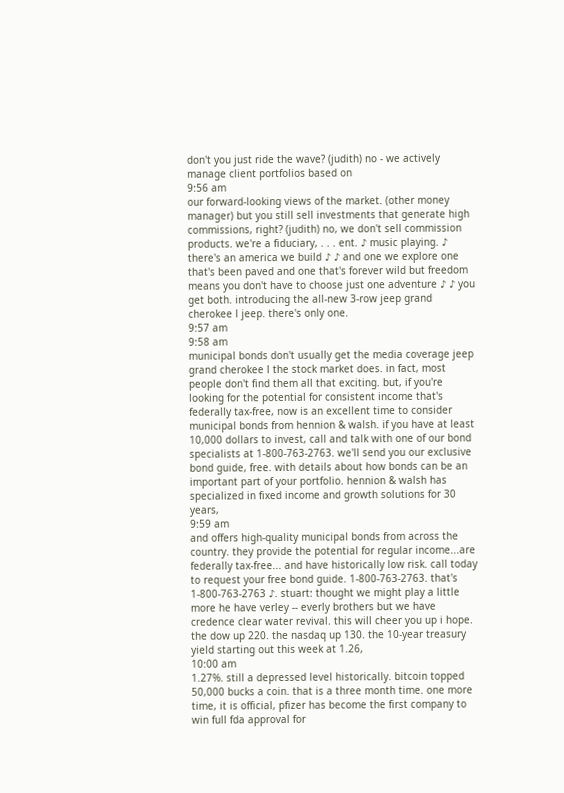don't you just ride the wave? (judith) no - we actively manage client portfolios based on
9:56 am
our forward-looking views of the market. (other money manager) but you still sell investments that generate high commissions, right? (judith) no, we don't sell commission products. we're a fiduciary, . . . ent. ♪ music playing. ♪ there's an america we build ♪ ♪ and one we explore one that's been paved and one that's forever wild but freedom means you don't have to choose just one adventure ♪ ♪ you get both. introducing the all-new 3-row jeep grand cherokee l jeep. there's only one.
9:57 am
9:58 am
municipal bonds don't usually get the media coverage jeep grand cherokee l the stock market does. in fact, most people don't find them all that exciting. but, if you're looking for the potential for consistent income that's federally tax-free, now is an excellent time to consider municipal bonds from hennion & walsh. if you have at least 10,000 dollars to invest, call and talk with one of our bond specialists at 1-800-763-2763. we'll send you our exclusive bond guide, free. with details about how bonds can be an important part of your portfolio. hennion & walsh has specialized in fixed income and growth solutions for 30 years,
9:59 am
and offers high-quality municipal bonds from across the country. they provide the potential for regular income...are federally tax-free... and have historically low risk. call today to request your free bond guide. 1-800-763-2763. that's 1-800-763-2763 ♪. stuart: thought we might play a little more he have verley -- everly brothers but we have credence clear water revival. this will cheer you up i hope. the dow up 220. the nasdaq up 130. the 10-year treasury yield starting out this week at 1.26,
10:00 am
1.27%. still a depressed level historically. bitcoin topped 50,000 bucks a coin. that is a three month time. one more time, it is official, pfizer has become the first company to win full fda approval for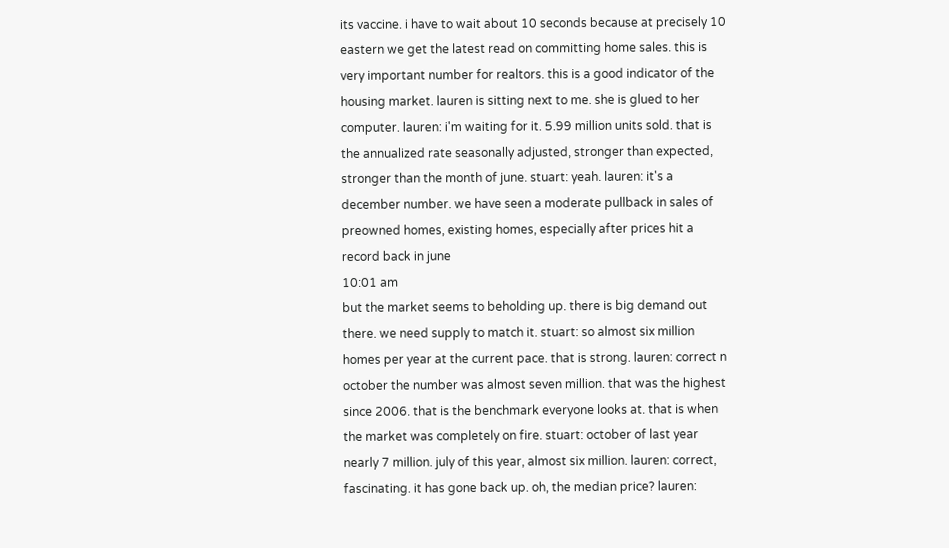its vaccine. i have to wait about 10 seconds because at precisely 10 eastern we get the latest read on committing home sales. this is very important number for realtors. this is a good indicator of the housing market. lauren is sitting next to me. she is glued to her computer. lauren: i'm waiting for it. 5.99 million units sold. that is the annualized rate seasonally adjusted, stronger than expected, stronger than the month of june. stuart: yeah. lauren: it's a december number. we have seen a moderate pullback in sales of preowned homes, existing homes, especially after prices hit a record back in june
10:01 am
but the market seems to beholding up. there is big demand out there. we need supply to match it. stuart: so almost six million homes per year at the current pace. that is strong. lauren: correct n october the number was almost seven million. that was the highest since 2006. that is the benchmark everyone looks at. that is when the market was completely on fire. stuart: october of last year nearly 7 million. july of this year, almost six million. lauren: correct, fascinating. it has gone back up. oh, the median price? lauren: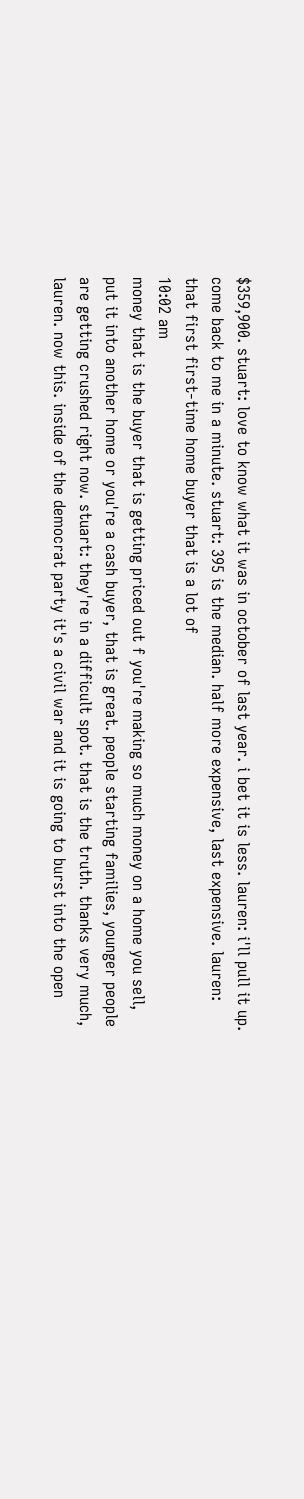$359,900. stuart: love to know what it was in october of last year. i bet it is less. lauren: i'll pull it up. come back to me in a minute. stuart: 395 is the median. half more expensive, last expensive. lauren: that first first-time home buyer that is a lot of
10:02 am
money that is the buyer that is getting priced out f you're making so much money on a home you sell, put it into another home or you're a cash buyer, that is great. people starting families, younger people are getting crushed right now. stuart: they're in a difficult spot. that is the truth. thanks very much, lauren. now this. inside of the democrat party it's a civil war and it is going to burst into the open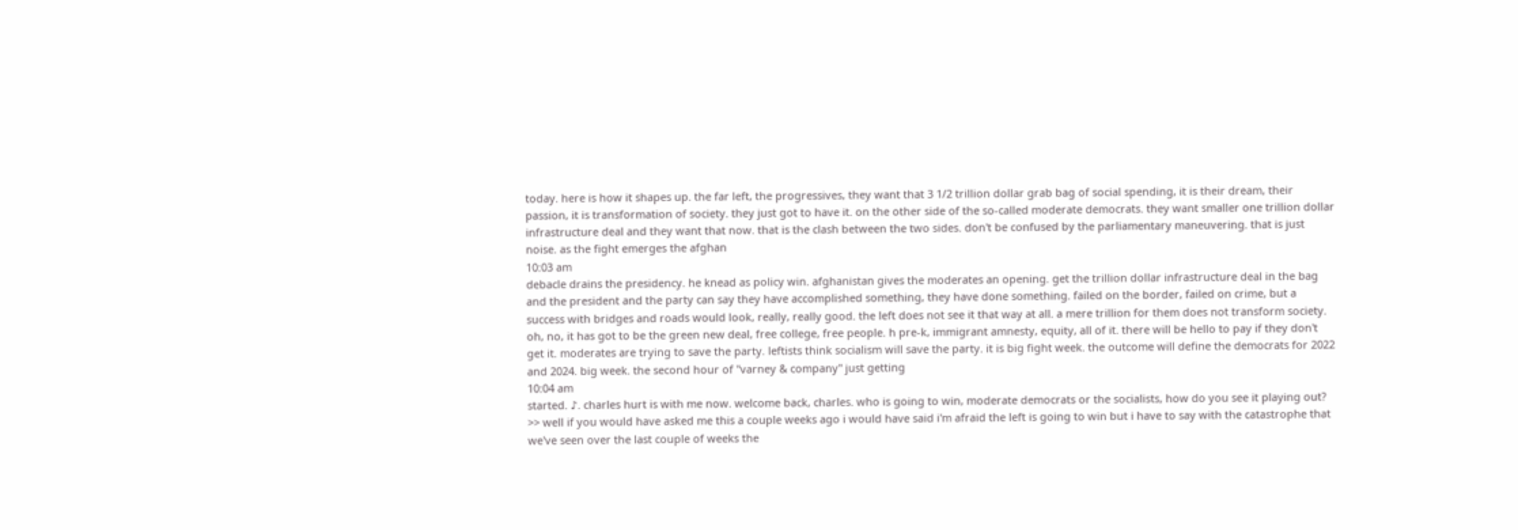today. here is how it shapes up. the far left, the progressives, they want that 3 1/2 trillion dollar grab bag of social spending, it is their dream, their passion, it is transformation of society. they just got to have it. on the other side of the so-called moderate democrats. they want smaller one trillion dollar infrastructure deal and they want that now. that is the clash between the two sides. don't be confused by the parliamentary maneuvering. that is just noise. as the fight emerges the afghan
10:03 am
debacle drains the presidency. he knead as policy win. afghanistan gives the moderates an opening. get the trillion dollar infrastructure deal in the bag and the president and the party can say they have accomplished something, they have done something. failed on the border, failed on crime, but a success with bridges and roads would look, really, really good. the left does not see it that way at all. a mere trillion for them does not transform society. oh, no, it has got to be the green new deal, free college, free people. h pre-k, immigrant amnesty, equity, all of it. there will be hello to pay if they don't get it. moderates are trying to save the party. leftists think socialism will save the party. it is big fight week. the outcome will define the democrats for 2022 and 2024. big week. the second hour of "varney & company" just getting
10:04 am
started. ♪. charles hurt is with me now. welcome back, charles. who is going to win, moderate democrats or the socialists, how do you see it playing out? >> well if you would have asked me this a couple weeks ago i would have said i'm afraid the left is going to win but i have to say with the catastrophe that we've seen over the last couple of weeks the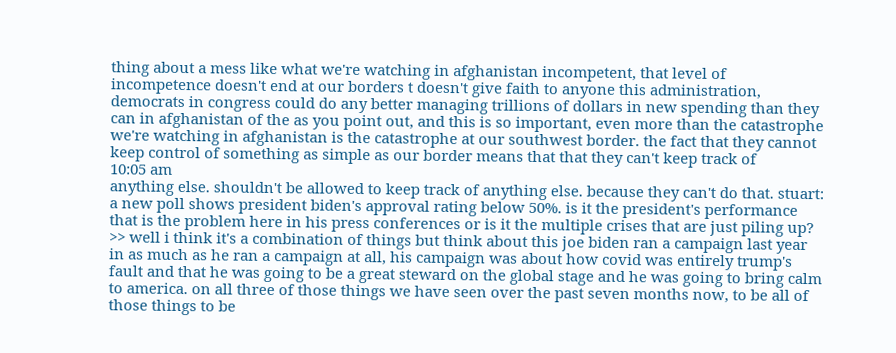thing about a mess like what we're watching in afghanistan incompetent, that level of incompetence doesn't end at our borders t doesn't give faith to anyone this administration, democrats in congress could do any better managing trillions of dollars in new spending than they can in afghanistan of the as you point out, and this is so important, even more than the catastrophe we're watching in afghanistan is the catastrophe at our southwest border. the fact that they cannot keep control of something as simple as our border means that that they can't keep track of
10:05 am
anything else. shouldn't be allowed to keep track of anything else. because they can't do that. stuart: a new poll shows president biden's approval rating below 50%. is it the president's performance that is the problem here in his press conferences or is it the multiple crises that are just piling up? >> well i think it's a combination of things but think about this joe biden ran a campaign last year in as much as he ran a campaign at all, his campaign was about how covid was entirely trump's fault and that he was going to be a great steward on the global stage and he was going to bring calm to america. on all three of those things we have seen over the past seven months now, to be all of those things to be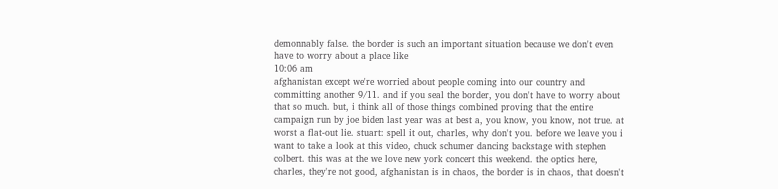demonnably false. the border is such an important situation because we don't even have to worry about a place like
10:06 am
afghanistan except we're worried about people coming into our country and committing another 9/11. and if you seal the border, you don't have to worry about that so much. but, i think all of those things combined proving that the entire campaign run by joe biden last year was at best a, you know, you know, not true. at worst a flat-out lie. stuart: spell it out, charles, why don't you. before we leave you i want to take a look at this video, chuck schumer dancing backstage with stephen colbert. this was at the we love new york concert this weekend. the optics here, charles, they're not good, afghanistan is in chaos, the border is in chaos, that doesn't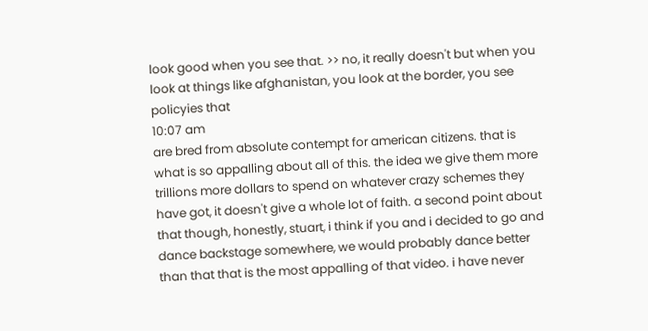look good when you see that. >> no, it really doesn't but when you look at things like afghanistan, you look at the border, you see policyies that
10:07 am
are bred from absolute contempt for american citizens. that is what is so appalling about all of this. the idea we give them more trillions more dollars to spend on whatever crazy schemes they have got, it doesn't give a whole lot of faith. a second point about that though, honestly, stuart, i think if you and i decided to go and dance backstage somewhere, we would probably dance better than that that is the most appalling of that video. i have never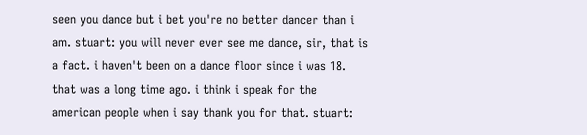seen you dance but i bet you're no better dancer than i am. stuart: you will never ever see me dance, sir, that is a fact. i haven't been on a dance floor since i was 18. that was a long time ago. i think i speak for the american people when i say thank you for that. stuart: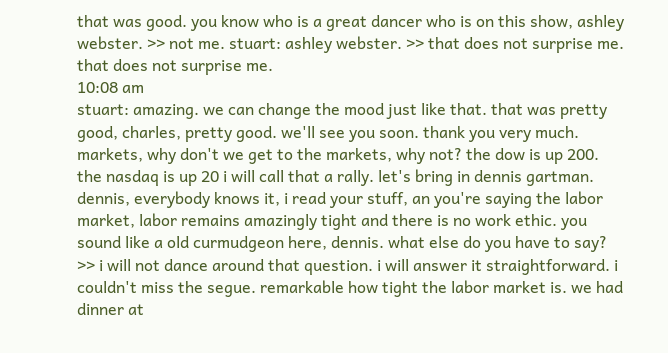that was good. you know who is a great dancer who is on this show, ashley webster. >> not me. stuart: ashley webster. >> that does not surprise me. that does not surprise me.
10:08 am
stuart: amazing. we can change the mood just like that. that was pretty good, charles, pretty good. we'll see you soon. thank you very much. markets, why don't we get to the markets, why not? the dow is up 200. the nasdaq is up 20 i will call that a rally. let's bring in dennis gartman. dennis, everybody knows it, i read your stuff, an you're saying the labor market, labor remains amazingly tight and there is no work ethic. you sound like a old curmudgeon here, dennis. what else do you have to say? >> i will not dance around that question. i will answer it straightforward. i couldn't miss the segue. remarkable how tight the labor market is. we had dinner at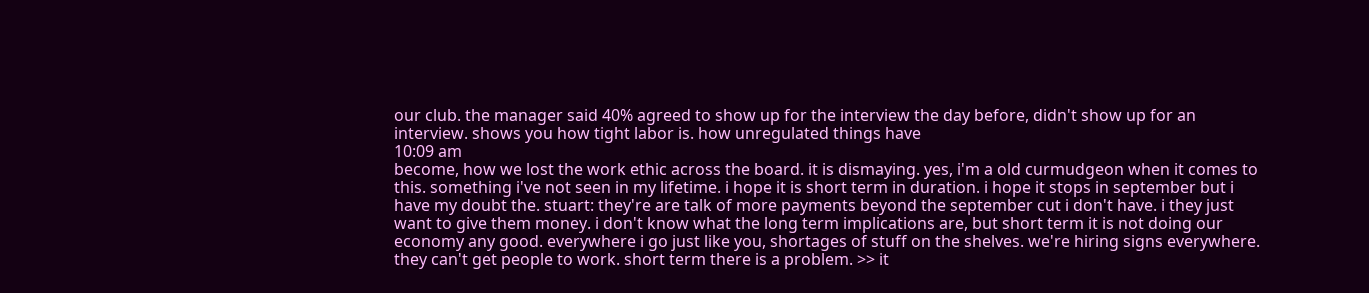our club. the manager said 40% agreed to show up for the interview the day before, didn't show up for an interview. shows you how tight labor is. how unregulated things have
10:09 am
become, how we lost the work ethic across the board. it is dismaying. yes, i'm a old curmudgeon when it comes to this. something i've not seen in my lifetime. i hope it is short term in duration. i hope it stops in september but i have my doubt the. stuart: they're are talk of more payments beyond the september cut i don't have. i they just want to give them money. i don't know what the long term implications are, but short term it is not doing our economy any good. everywhere i go just like you, shortages of stuff on the shelves. we're hiring signs everywhere. they can't get people to work. short term there is a problem. >> it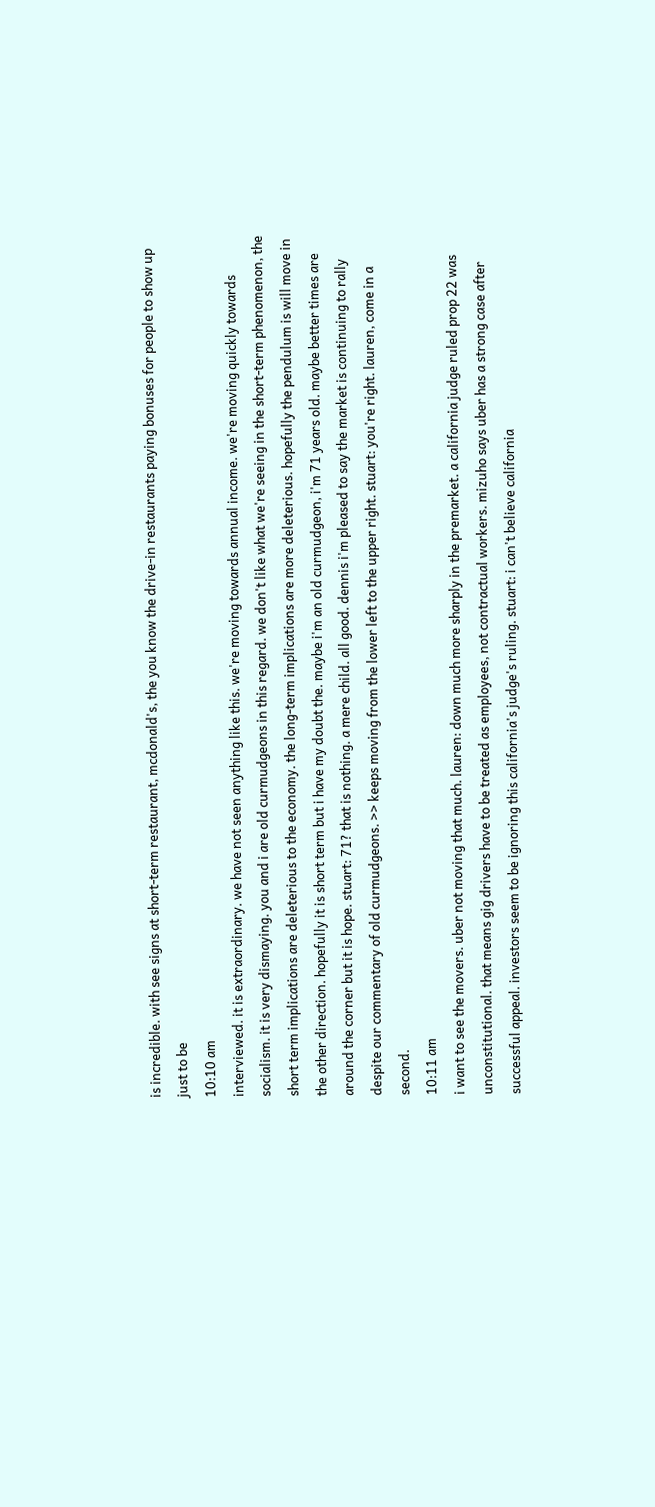is incredible. with see signs at short-term restaurant, mcdonald's, the you know the drive-in restaurants paying bonuses for people to show up just to be
10:10 am
interviewed. it is extraordinary. we have not seen anything like this. we're moving towards annual income. we're moving quickly towards socialism. it is very dismaying. you and i are old curmudgeons in this regard. we don't like what we're seeing in the short-term phenomenon, the short term implications are deleterious to the economy. the long-term implications are more deleterious. hopefully the pendulum is will move in the other direction. hopefully it is short term but i have my doubt the. maybe i'm an old curmudgeon, i'm 71 years old. maybe better times are around the corner but it is hope. stuart: 71? that is nothing. a mere child. all good. dennis i'm pleased to say the market is continuing to rally despite our commentary of old curmudgeons. >> keeps moving from the lower left to the upper right. stuart: you're right. lauren, come in a second.
10:11 am
i want to see the movers. uber not moving that much. lauren: down much more sharply in the premarket. a california judge ruled prop 22 was unconstitutional. that means gig drivers have to be treated as employees, not contractual workers. mizuho says uber has a strong case after successful appeal. investors seem to be ignoring this california's judge's ruling. stuart: i can't believe california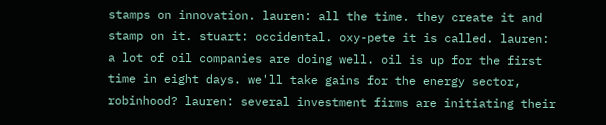stamps on innovation. lauren: all the time. they create it and stamp on it. stuart: occidental. oxy-pete it is called. lauren: a lot of oil companies are doing well. oil is up for the first time in eight days. we'll take gains for the energy sector, robinhood? lauren: several investment firms are initiating their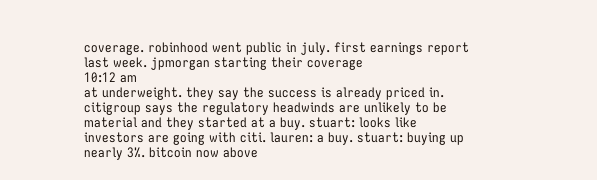coverage. robinhood went public in july. first earnings report last week. jpmorgan starting their coverage
10:12 am
at underweight. they say the success is already priced in. citigroup says the regulatory headwinds are unlikely to be material and they started at a buy. stuart: looks like investors are going with citi. lauren: a buy. stuart: buying up nearly 3%. bitcoin now above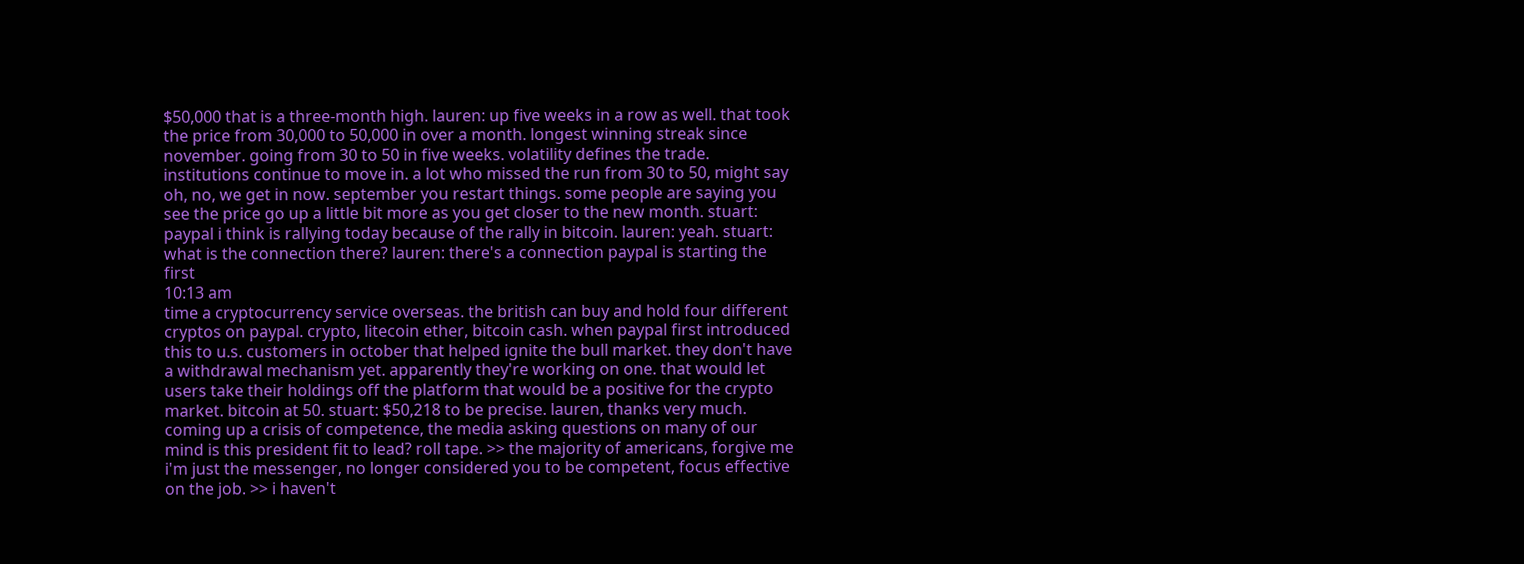$50,000 that is a three-month high. lauren: up five weeks in a row as well. that took the price from 30,000 to 50,000 in over a month. longest winning streak since november. going from 30 to 50 in five weeks. volatility defines the trade. institutions continue to move in. a lot who missed the run from 30 to 50, might say oh, no, we get in now. september you restart things. some people are saying you see the price go up a little bit more as you get closer to the new month. stuart: paypal i think is rallying today because of the rally in bitcoin. lauren: yeah. stuart: what is the connection there? lauren: there's a connection paypal is starting the first
10:13 am
time a cryptocurrency service overseas. the british can buy and hold four different cryptos on paypal. crypto, litecoin ether, bitcoin cash. when paypal first introduced this to u.s. customers in october that helped ignite the bull market. they don't have a withdrawal mechanism yet. apparently they're working on one. that would let users take their holdings off the platform that would be a positive for the crypto market. bitcoin at 50. stuart: $50,218 to be precise. lauren, thanks very much. coming up a crisis of competence, the media asking questions on many of our mind is this president fit to lead? roll tape. >> the majority of americans, forgive me i'm just the messenger, no longer considered you to be competent, focus effective on the job. >> i haven't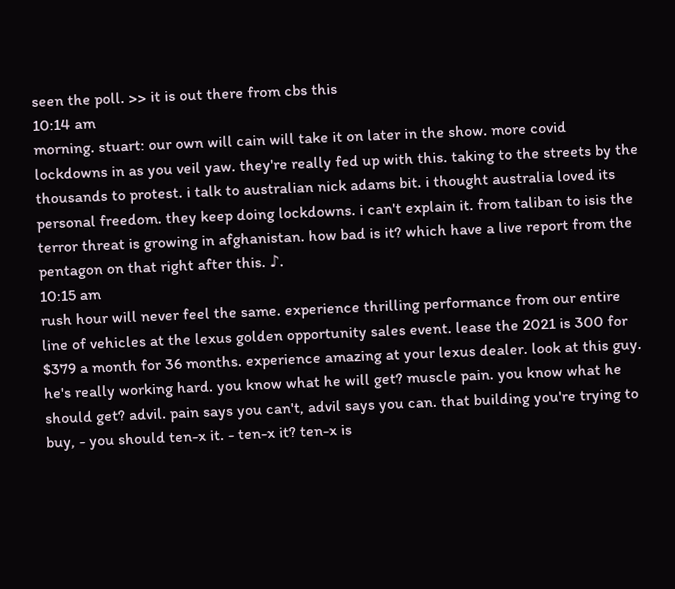seen the poll. >> it is out there from cbs this
10:14 am
morning. stuart: our own will cain will take it on later in the show. more covid lockdowns in as you veil yaw. they're really fed up with this. taking to the streets by the thousands to protest. i talk to australian nick adams bit. i thought australia loved its personal freedom. they keep doing lockdowns. i can't explain it. from taliban to isis the terror threat is growing in afghanistan. how bad is it? which have a live report from the pentagon on that right after this. ♪.
10:15 am
rush hour will never feel the same. experience thrilling performance from our entire line of vehicles at the lexus golden opportunity sales event. lease the 2021 is 300 for $379 a month for 36 months. experience amazing at your lexus dealer. look at this guy. he's really working hard. you know what he will get? muscle pain. you know what he should get? advil. pain says you can't, advil says you can. that building you're trying to buy, - you should ten-x it. - ten-x it? ten-x is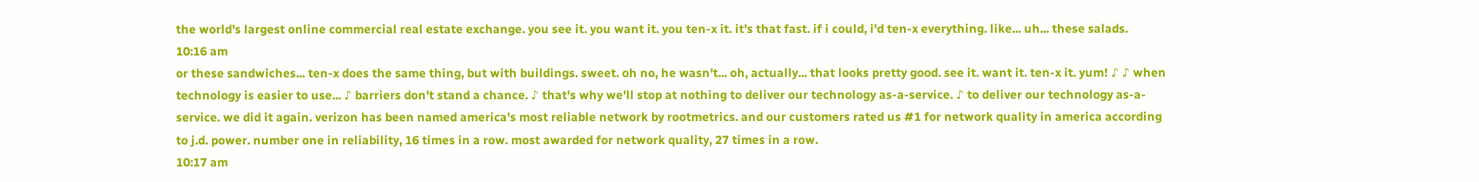the world's largest online commercial real estate exchange. you see it. you want it. you ten-x it. it's that fast. if i could, i'd ten-x everything. like... uh... these salads.
10:16 am
or these sandwiches... ten-x does the same thing, but with buildings. sweet. oh no, he wasn't... oh, actually... that looks pretty good. see it. want it. ten-x it. yum! ♪ ♪ when technology is easier to use... ♪ barriers don't stand a chance. ♪ that's why we'll stop at nothing to deliver our technology as-a-service. ♪ to deliver our technology as-a-service. we did it again. verizon has been named america's most reliable network by rootmetrics. and our customers rated us #1 for network quality in america according to j.d. power. number one in reliability, 16 times in a row. most awarded for network quality, 27 times in a row.
10:17 am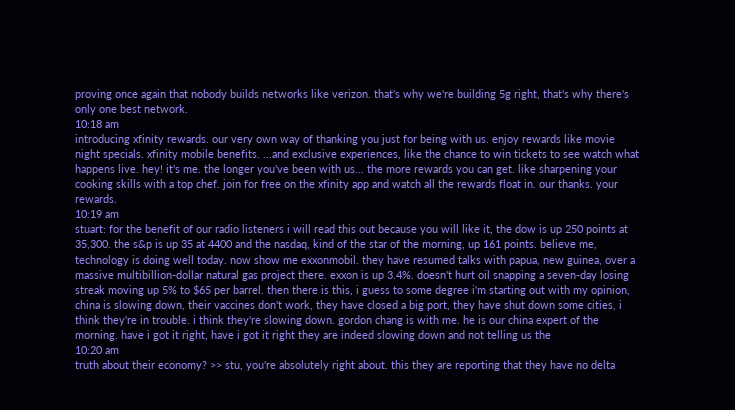proving once again that nobody builds networks like verizon. that's why we're building 5g right, that's why there's only one best network.
10:18 am
introducing xfinity rewards. our very own way of thanking you just for being with us. enjoy rewards like movie night specials. xfinity mobile benefits. ...and exclusive experiences, like the chance to win tickets to see watch what happens live. hey! it's me. the longer you've been with us... the more rewards you can get. like sharpening your cooking skills with a top chef. join for free on the xfinity app and watch all the rewards float in. our thanks. your rewards.
10:19 am
stuart: for the benefit of our radio listeners i will read this out because you will like it, the dow is up 250 points at 35,300. the s&p is up 35 at 4400 and the nasdaq, kind of the star of the morning, up 161 points. believe me, technology is doing well today. now show me exxonmobil. they have resumed talks with papua, new guinea, over a massive multibillion-dollar natural gas project there. exxon is up 3.4%. doesn't hurt oil snapping a seven-day losing streak moving up 5% to $65 per barrel. then there is this, i guess to some degree i'm starting out with my opinion, china is slowing down, their vaccines don't work, they have closed a big port, they have shut down some cities, i think they're in trouble. i think they're slowing down. gordon chang is with me. he is our china expert of the morning. have i got it right, have i got it right they are indeed slowing down and not telling us the
10:20 am
truth about their economy? >> stu, you're absolutely right about. this they are reporting that they have no delta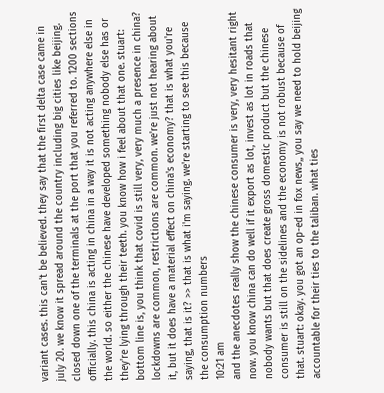variant cases. this can't be believed. they say that the first delta case came in july 20. we know it spread around the country including big cities like beijing. closed down one of the terminals at the port that you referred to. 1200 sections officially. this china is acting in china in a way it is not acting anywhere else in the world. so either the chinese have developed something nobody else has or they're lying through their teeth. you know how i feel about that one. stuart: bottom line is, you think that covid is still very, very much a presence in china? lockdowns are common, restrictions are common. we're just not hearing about it, but it does have a material effect on china's economy? that is what you're saying, that is it? >> that is what i'm saying. we're starting to see this because the consumption numbers
10:21 am
and the anecdotes really show the chinese consumer is very, very hesitant right now. you know china can do well if it export as lot, invest as lot in roads that nobody wants but that does create gross domestic product but the chinese consumer is still on the sidelines and the economy is not robust because of that. stuart: okay. you got an op-ed in fox news,, you say we need to hold beijing accountable for their ties to the taliban. what ties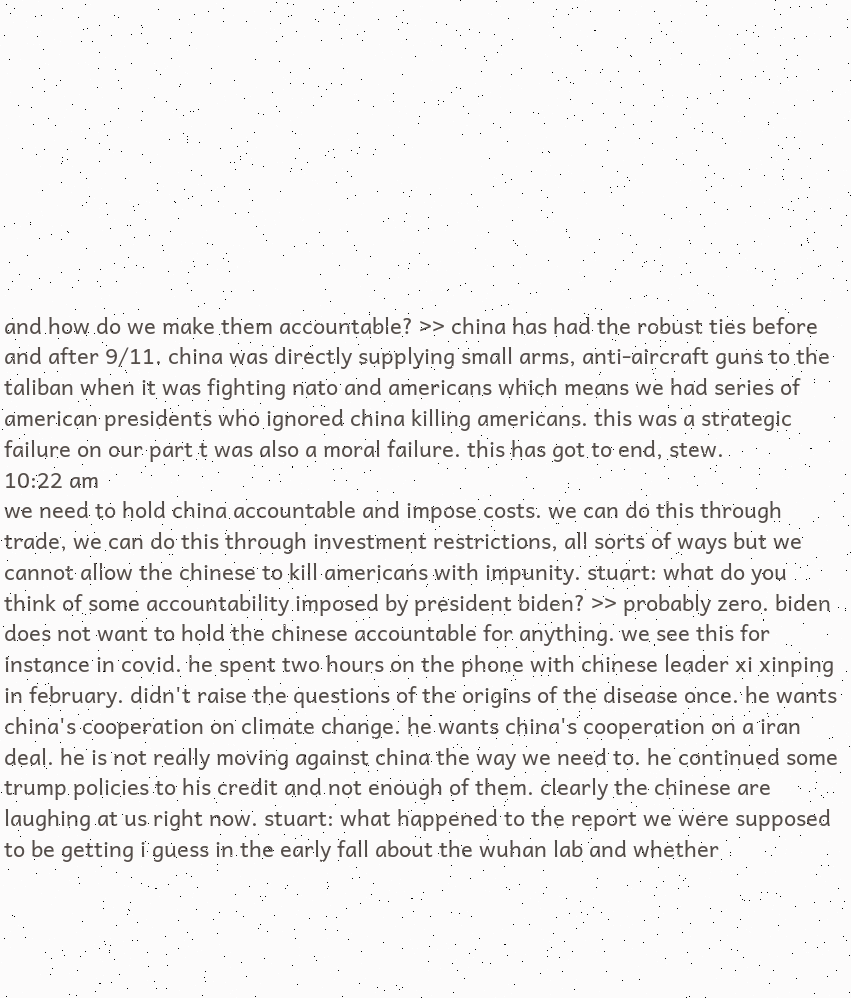and how do we make them accountable? >> china has had the robust ties before and after 9/11. china was directly supplying small arms, anti-aircraft guns to the taliban when it was fighting nato and americans which means we had series of american presidents who ignored china killing americans. this was a strategic failure on our part t was also a moral failure. this has got to end, stew.
10:22 am
we need to hold china accountable and impose costs. we can do this through trade, we can do this through investment restrictions, all sorts of ways but we cannot allow the chinese to kill americans with impunity. stuart: what do you think of some accountability imposed by president biden? >> probably zero. biden does not want to hold the chinese accountable for anything. we see this for instance in covid. he spent two hours on the phone with chinese leader xi xinping in february. didn't raise the questions of the origins of the disease once. he wants china's cooperation on climate change. he wants china's cooperation on a iran deal. he is not really moving against china the way we need to. he continued some trump policies to his credit and not enough of them. clearly the chinese are laughing at us right now. stuart: what happened to the report we were supposed to be getting i guess in the early fall about the wuhan lab and whether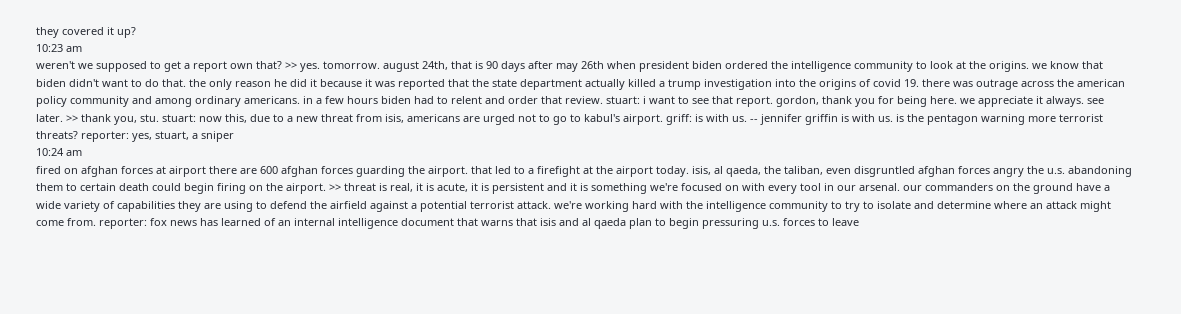they covered it up?
10:23 am
weren't we supposed to get a report own that? >> yes. tomorrow. august 24th, that is 90 days after may 26th when president biden ordered the intelligence community to look at the origins. we know that biden didn't want to do that. the only reason he did it because it was reported that the state department actually killed a trump investigation into the origins of covid 19. there was outrage across the american policy community and among ordinary americans. in a few hours biden had to relent and order that review. stuart: i want to see that report. gordon, thank you for being here. we appreciate it always. see later. >> thank you, stu. stuart: now this, due to a new threat from isis, americans are urged not to go to kabul's airport. griff: is with us. -- jennifer griffin is with us. is the pentagon warning more terrorist threats? reporter: yes, stuart, a sniper
10:24 am
fired on afghan forces at airport there are 600 afghan forces guarding the airport. that led to a firefight at the airport today. isis, al qaeda, the taliban, even disgruntled afghan forces angry the u.s. abandoning them to certain death could begin firing on the airport. >> threat is real, it is acute, it is persistent and it is something we're focused on with every tool in our arsenal. our commanders on the ground have a wide variety of capabilities they are using to defend the airfield against a potential terrorist attack. we're working hard with the intelligence community to try to isolate and determine where an attack might come from. reporter: fox news has learned of an internal intelligence document that warns that isis and al qaeda plan to begin pressuring u.s. forces to leave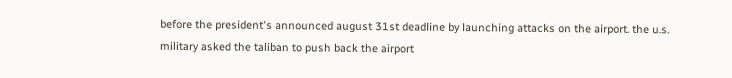before the president's announced august 31st deadline by launching attacks on the airport. the u.s. military asked the taliban to push back the airport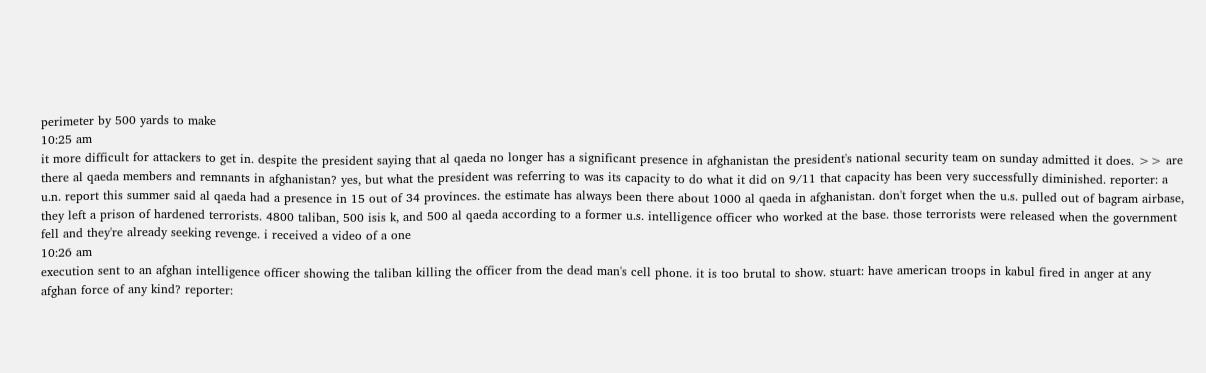perimeter by 500 yards to make
10:25 am
it more difficult for attackers to get in. despite the president saying that al qaeda no longer has a significant presence in afghanistan the president's national security team on sunday admitted it does. >> are there al qaeda members and remnants in afghanistan? yes, but what the president was referring to was its capacity to do what it did on 9/11 that capacity has been very successfully diminished. reporter: a u.n. report this summer said al qaeda had a presence in 15 out of 34 provinces. the estimate has always been there about 1000 al qaeda in afghanistan. don't forget when the u.s. pulled out of bagram airbase, they left a prison of hardened terrorists. 4800 taliban, 500 isis k, and 500 al qaeda according to a former u.s. intelligence officer who worked at the base. those terrorists were released when the government fell and they're already seeking revenge. i received a video of a one
10:26 am
execution sent to an afghan intelligence officer showing the taliban killing the officer from the dead man's cell phone. it is too brutal to show. stuart: have american troops in kabul fired in anger at any afghan force of any kind? reporter: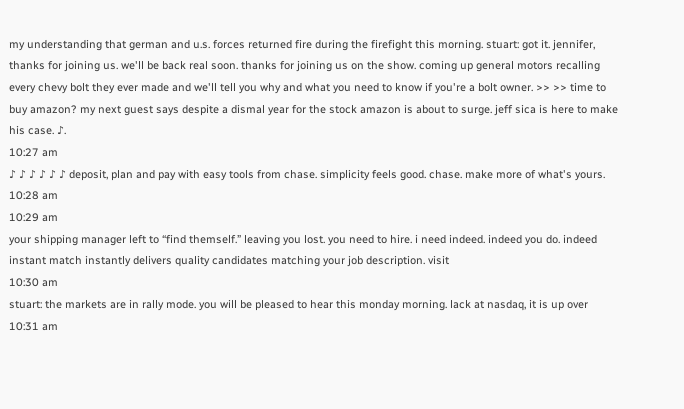my understanding that german and u.s. forces returned fire during the firefight this morning. stuart: got it. jennifer, thanks for joining us. we'll be back real soon. thanks for joining us on the show. coming up general motors recalling every chevy bolt they ever made and we'll tell you why and what you need to know if you're a bolt owner. >> >> time to buy amazon? my next guest says despite a dismal year for the stock amazon is about to surge. jeff sica is here to make his case. ♪.
10:27 am
♪ ♪ ♪ ♪ ♪ ♪ deposit, plan and pay with easy tools from chase. simplicity feels good. chase. make more of what's yours.
10:28 am
10:29 am
your shipping manager left to “find themself.” leaving you lost. you need to hire. i need indeed. indeed you do. indeed instant match instantly delivers quality candidates matching your job description. visit
10:30 am
stuart: the markets are in rally mode. you will be pleased to hear this monday morning. lack at nasdaq, it is up over
10:31 am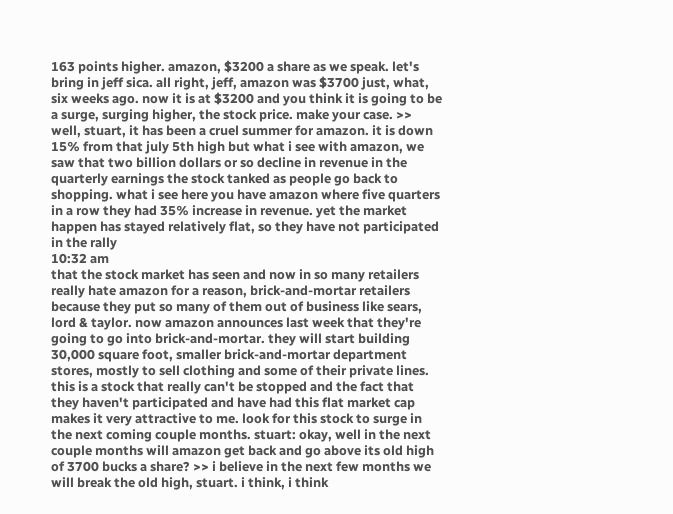163 points higher. amazon, $3200 a share as we speak. let's bring in jeff sica. all right, jeff, amazon was $3700 just, what, six weeks ago. now it is at $3200 and you think it is going to be a surge, surging higher, the stock price. make your case. >> well, stuart, it has been a cruel summer for amazon. it is down 15% from that july 5th high but what i see with amazon, we saw that two billion dollars or so decline in revenue in the quarterly earnings the stock tanked as people go back to shopping. what i see here you have amazon where five quarters in a row they had 35% increase in revenue. yet the market happen has stayed relatively flat, so they have not participated in the rally
10:32 am
that the stock market has seen and now in so many retailers really hate amazon for a reason, brick-and-mortar retailers because they put so many of them out of business like sears, lord & taylor. now amazon announces last week that they're going to go into brick-and-mortar. they will start building 30,000 square foot, smaller brick-and-mortar department stores, mostly to sell clothing and some of their private lines. this is a stock that really can't be stopped and the fact that they haven't participated and have had this flat market cap makes it very attractive to me. look for this stock to surge in the next coming couple months. stuart: okay, well in the next couple months will amazon get back and go above its old high of 3700 bucks a share? >> i believe in the next few months we will break the old high, stuart. i think, i think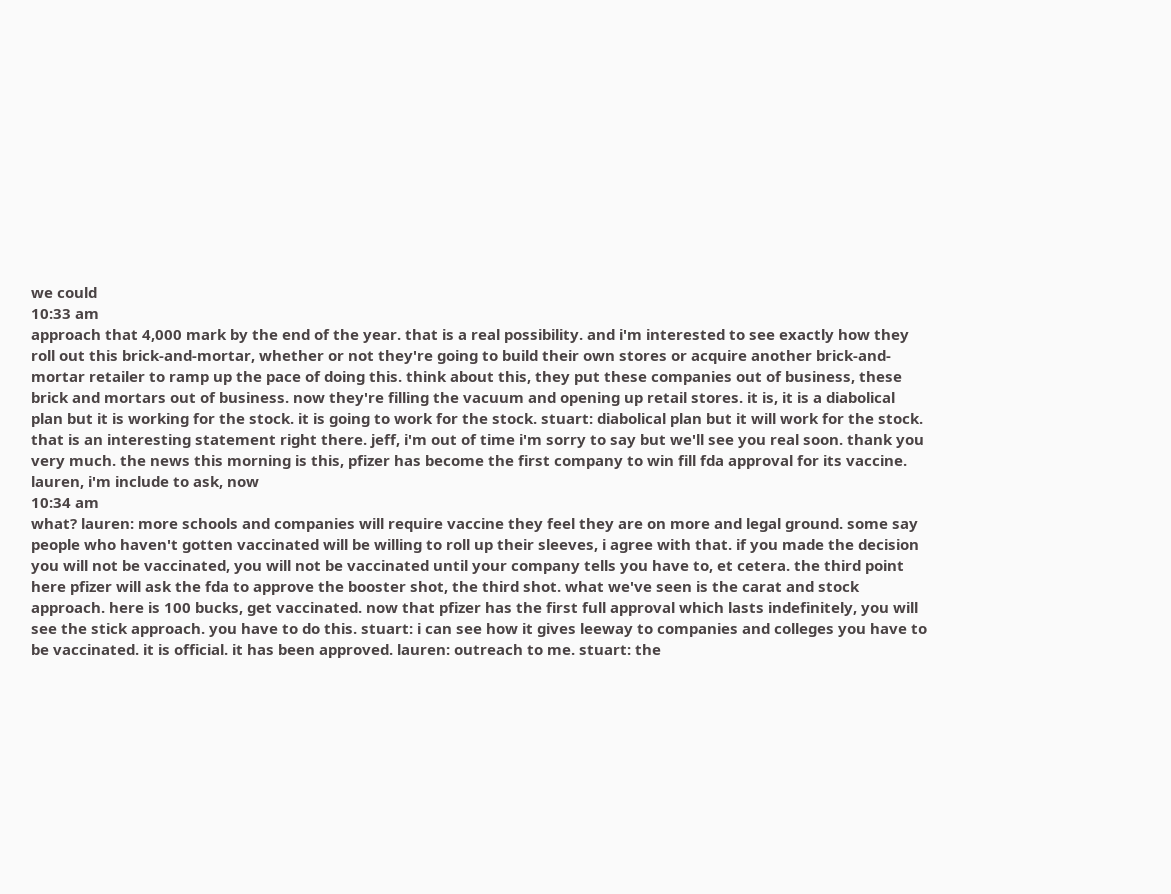we could
10:33 am
approach that 4,000 mark by the end of the year. that is a real possibility. and i'm interested to see exactly how they roll out this brick-and-mortar, whether or not they're going to build their own stores or acquire another brick-and-mortar retailer to ramp up the pace of doing this. think about this, they put these companies out of business, these brick and mortars out of business. now they're filling the vacuum and opening up retail stores. it is, it is a diabolical plan but it is working for the stock. it is going to work for the stock. stuart: diabolical plan but it will work for the stock. that is an interesting statement right there. jeff, i'm out of time i'm sorry to say but we'll see you real soon. thank you very much. the news this morning is this, pfizer has become the first company to win fill fda approval for its vaccine. lauren, i'm include to ask, now
10:34 am
what? lauren: more schools and companies will require vaccine they feel they are on more and legal ground. some say people who haven't gotten vaccinated will be willing to roll up their sleeves, i agree with that. if you made the decision you will not be vaccinated, you will not be vaccinated until your company tells you have to, et cetera. the third point here pfizer will ask the fda to approve the booster shot, the third shot. what we've seen is the carat and stock approach. here is 100 bucks, get vaccinated. now that pfizer has the first full approval which lasts indefinitely, you will see the stick approach. you have to do this. stuart: i can see how it gives leeway to companies and colleges you have to be vaccinated. it is official. it has been approved. lauren: outreach to me. stuart: the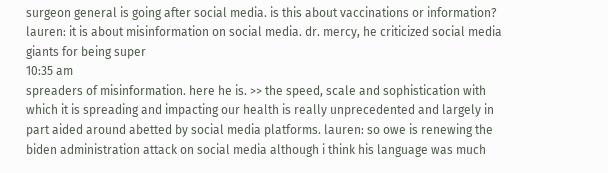surgeon general is going after social media. is this about vaccinations or information? lauren: it is about misinformation on social media. dr. mercy, he criticized social media giants for being super
10:35 am
spreaders of misinformation. here he is. >> the speed, scale and sophistication with which it is spreading and impacting our health is really unprecedented and largely in part aided around abetted by social media platforms. lauren: so owe is renewing the biden administration attack on social media although i think his language was much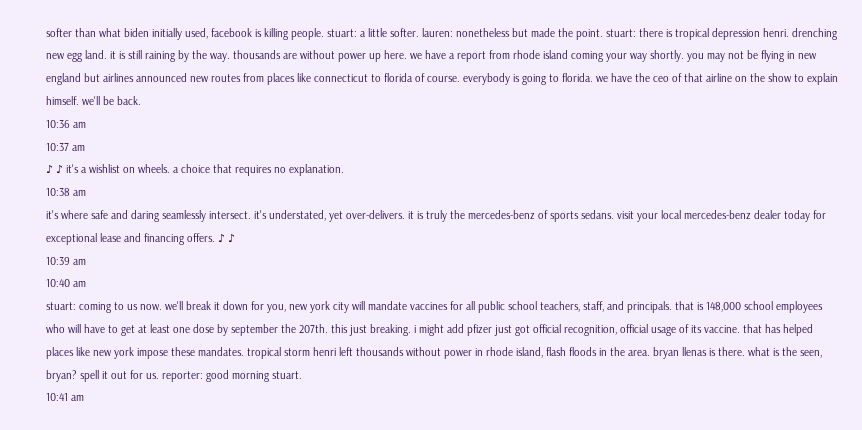softer than what biden initially used, facebook is killing people. stuart: a little softer. lauren: nonetheless but made the point. stuart: there is tropical depression henri. drenching new egg land. it is still raining by the way. thousands are without power up here. we have a report from rhode island coming your way shortly. you may not be flying in new england but airlines announced new routes from places like connecticut to florida of course. everybody is going to florida. we have the ceo of that airline on the show to explain himself. we'll be back.
10:36 am
10:37 am
♪ ♪ it's a wishlist on wheels. a choice that requires no explanation.
10:38 am
it's where safe and daring seamlessly intersect. it's understated, yet over-delivers. it is truly the mercedes-benz of sports sedans. visit your local mercedes-benz dealer today for exceptional lease and financing offers. ♪ ♪
10:39 am
10:40 am
stuart: coming to us now. we'll break it down for you, new york city will mandate vaccines for all public school teachers, staff, and principals. that is 148,000 school employees who will have to get at least one dose by september the 207th. this just breaking. i might add pfizer just got official recognition, official usage of its vaccine. that has helped places like new york impose these mandates. tropical storm henri left thousands without power in rhode island, flash floods in the area. bryan llenas is there. what is the seen, bryan? spell it out for us. reporter: good morning stuart.
10:41 am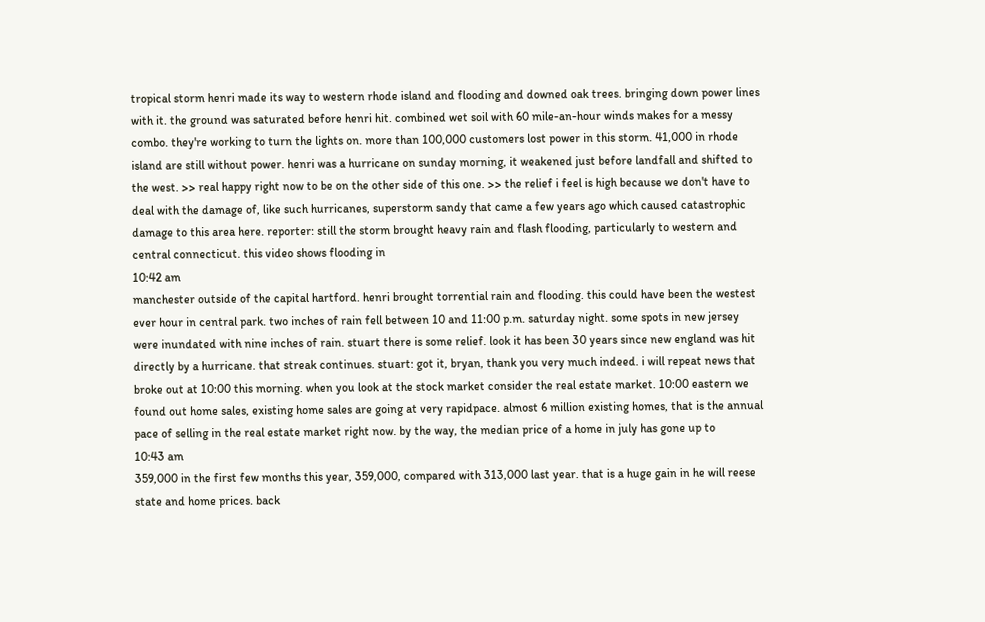tropical storm henri made its way to western rhode island and flooding and downed oak trees. bringing down power lines with it. the ground was saturated before henri hit. combined wet soil with 60 mile-an-hour winds makes for a messy combo. they're working to turn the lights on. more than 100,000 customers lost power in this storm. 41,000 in rhode island are still without power. henri was a hurricane on sunday morning, it weakened just before landfall and shifted to the west. >> real happy right now to be on the other side of this one. >> the relief i feel is high because we don't have to deal with the damage of, like such hurricanes, superstorm sandy that came a few years ago which caused catastrophic damage to this area here. reporter: still the storm brought heavy rain and flash flooding, particularly to western and central connecticut. this video shows flooding in
10:42 am
manchester outside of the capital hartford. henri brought torrential rain and flooding. this could have been the westest ever hour in central park. two inches of rain fell between 10 and 11:00 p.m. saturday night. some spots in new jersey were inundated with nine inches of rain. stuart there is some relief. look it has been 30 years since new england was hit directly by a hurricane. that streak continues. stuart: got it, bryan, thank you very much indeed. i will repeat news that broke out at 10:00 this morning. when you look at the stock market consider the real estate market. 10:00 eastern we found out home sales, existing home sales are going at very rapidpace. almost 6 million existing homes, that is the annual pace of selling in the real estate market right now. by the way, the median price of a home in july has gone up to
10:43 am
359,000 in the first few months this year, 359,000, compared with 313,000 last year. that is a huge gain in he will reese state and home prices. back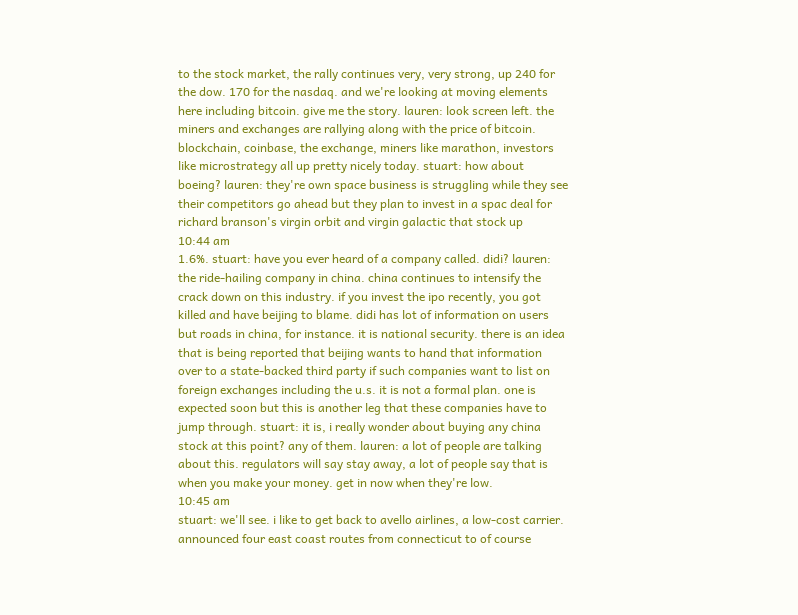to the stock market, the rally continues very, very strong, up 240 for the dow. 170 for the nasdaq. and we're looking at moving elements here including bitcoin. give me the story. lauren: look screen left. the miners and exchanges are rallying along with the price of bitcoin. blockchain, coinbase, the exchange, miners like marathon, investors like microstrategy all up pretty nicely today. stuart: how about boeing? lauren: they're own space business is struggling while they see their competitors go ahead but they plan to invest in a spac deal for richard branson's virgin orbit and virgin galactic that stock up
10:44 am
1.6%. stuart: have you ever heard of a company called. didi? lauren: the ride-hailing company in china. china continues to intensify the crack down on this industry. if you invest the ipo recently, you got killed and have beijing to blame. didi has lot of information on users but roads in china, for instance. it is national security. there is an idea that is being reported that beijing wants to hand that information over to a state-backed third party if such companies want to list on foreign exchanges including the u.s. it is not a formal plan. one is expected soon but this is another leg that these companies have to jump through. stuart: it is, i really wonder about buying any china stock at this point? any of them. lauren: a lot of people are talking about this. regulators will say stay away, a lot of people say that is when you make your money. get in now when they're low.
10:45 am
stuart: we'll see. i like to get back to avello airlines, a low-cost carrier. announced four east coast routes from connecticut to of course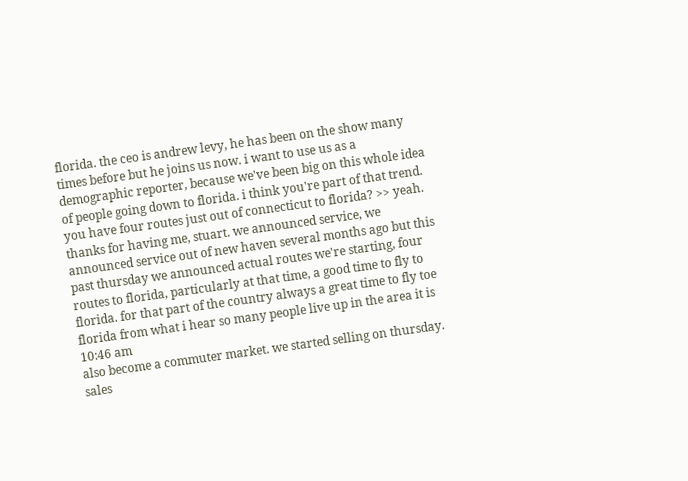florida. the ceo is andrew levy, he has been on the show many times before but he joins us now. i want to use us as a demographic reporter, because we've been big on this whole idea of people going down to florida. i think you're part of that trend. you have four routes just out of connecticut to florida? >> yeah. thanks for having me, stuart. we announced service, we announced service out of new haven several months ago but this past thursday we announced actual routes we're starting, four routes to florida, particularly at that time, a good time to fly to florida. for that part of the country always a great time to fly toe florida from what i hear so many people live up in the area it is
10:46 am
also become a commuter market. we started selling on thursday. sales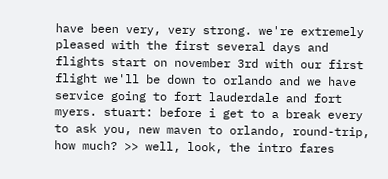have been very, very strong. we're extremely pleased with the first several days and flights start on november 3rd with our first flight we'll be down to orlando and we have service going to fort lauderdale and fort myers. stuart: before i get to a break every to ask you, new maven to orlando, round-trip, how much? >> well, look, the intro fares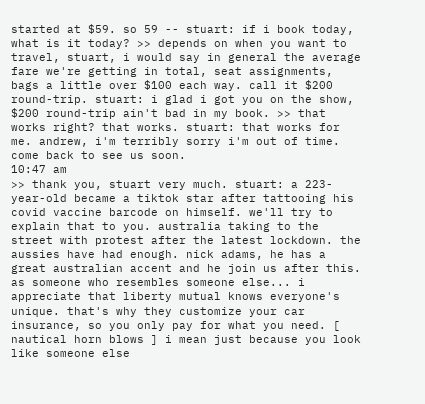started at $59. so 59 -- stuart: if i book today, what is it today? >> depends on when you want to travel, stuart, i would say in general the average fare we're getting in total, seat assignments, bags a little over $100 each way. call it $200 round-trip. stuart: i glad i got you on the show, $200 round-trip ain't bad in my book. >> that works right? that works. stuart: that works for me. andrew, i'm terribly sorry i'm out of time. come back to see us soon.
10:47 am
>> thank you, stuart very much. stuart: a 223-year-old became a tiktok star after tattooing his covid vaccine barcode on himself. we'll try to explain that to you. australia taking to the street with protest after the latest lockdown. the aussies have had enough. nick adams, he has a great australian accent and he join us after this. as someone who resembles someone else... i appreciate that liberty mutual knows everyone's unique. that's why they customize your car insurance, so you only pay for what you need. [ nautical horn blows ] i mean just because you look like someone else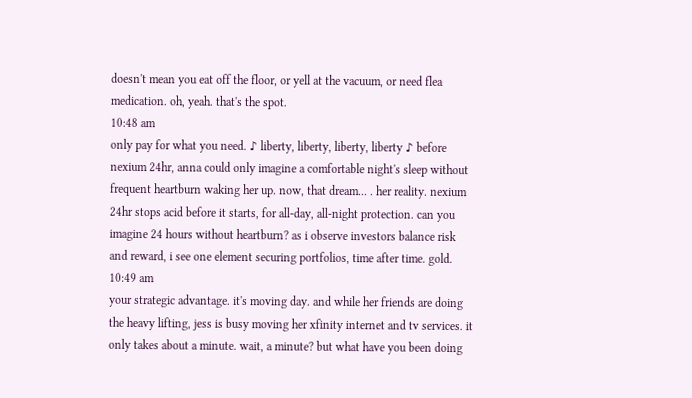doesn't mean you eat off the floor, or yell at the vacuum, or need flea medication. oh, yeah. that's the spot.
10:48 am
only pay for what you need. ♪ liberty, liberty, liberty, liberty ♪ before nexium 24hr, anna could only imagine a comfortable night's sleep without frequent heartburn waking her up. now, that dream... . her reality. nexium 24hr stops acid before it starts, for all-day, all-night protection. can you imagine 24 hours without heartburn? as i observe investors balance risk and reward, i see one element securing portfolios, time after time. gold.
10:49 am
your strategic advantage. it's moving day. and while her friends are doing the heavy lifting, jess is busy moving her xfinity internet and tv services. it only takes about a minute. wait, a minute? but what have you been doing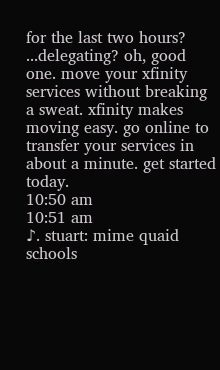for the last two hours? ...delegating? oh, good one. move your xfinity services without breaking a sweat. xfinity makes moving easy. go online to transfer your services in about a minute. get started today.
10:50 am
10:51 am
♪. stuart: mime quaid schools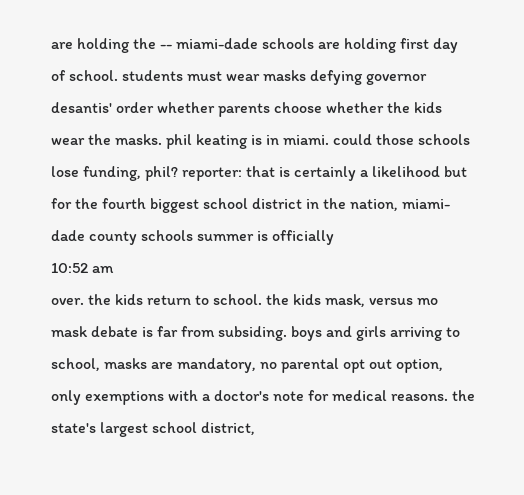are holding the -- miami-dade schools are holding first day of school. students must wear masks defying governor desantis' order whether parents choose whether the kids wear the masks. phil keating is in miami. could those schools lose funding, phil? reporter: that is certainly a likelihood but for the fourth biggest school district in the nation, miami-dade county schools summer is officially
10:52 am
over. the kids return to school. the kids mask, versus mo mask debate is far from subsiding. boys and girls arriving to school, masks are mandatory, no parental opt out option, only exemptions with a doctor's note for medical reasons. the state's largest school district,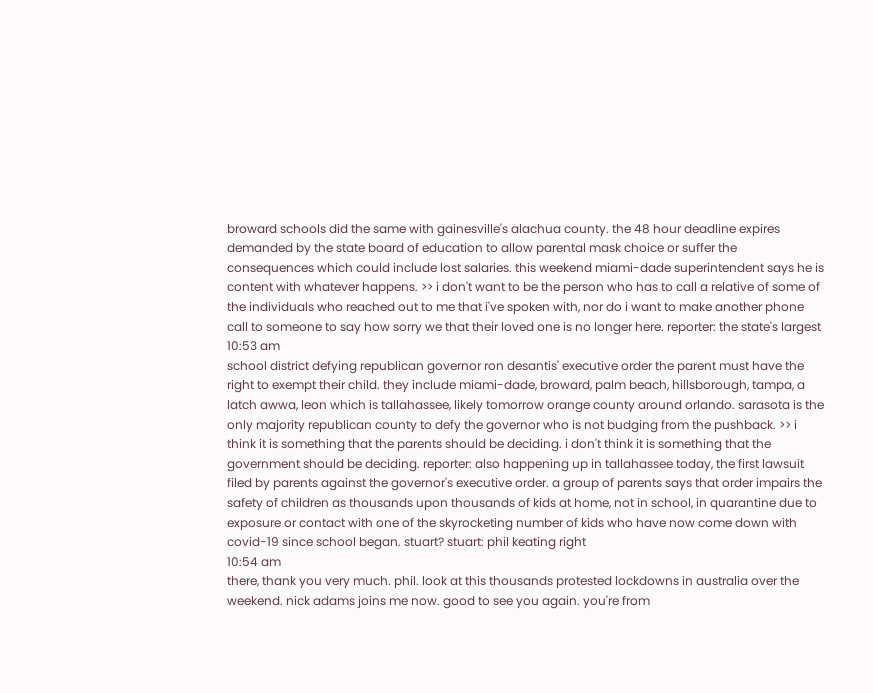broward schools did the same with gainesville's alachua county. the 48 hour deadline expires demanded by the state board of education to allow parental mask choice or suffer the consequences which could include lost salaries. this weekend miami-dade superintendent says he is content with whatever happens. >> i don't want to be the person who has to call a relative of some of the individuals who reached out to me that i've spoken with, nor do i want to make another phone call to someone to say how sorry we that their loved one is no longer here. reporter: the state's largest
10:53 am
school district defying republican governor ron desantis' executive order the parent must have the right to exempt their child. they include miami-dade, broward, palm beach, hillsborough, tampa, a latch awwa, leon which is tallahassee, likely tomorrow orange county around orlando. sarasota is the only majority republican county to defy the governor who is not budging from the pushback. >> i think it is something that the parents should be deciding. i don't think it is something that the government should be deciding. reporter: also happening up in tallahassee today, the first lawsuit filed by parents against the governor's executive order. a group of parents says that order impairs the safety of children as thousands upon thousands of kids at home, not in school, in quarantine due to exposure or contact with one of the skyrocketing number of kids who have now come down with covid-19 since school began. stuart? stuart: phil keating right
10:54 am
there, thank you very much. phil. look at this thousands protested lockdowns in australia over the weekend. nick adams joins me now. good to see you again. you're from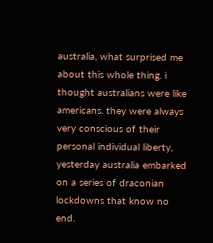australia, what surprised me about this whole thing. i thought australians were like americans. they were always very conscious of their personal individual liberty, yesterday australia embarked on a series of draconian lockdowns that know no end.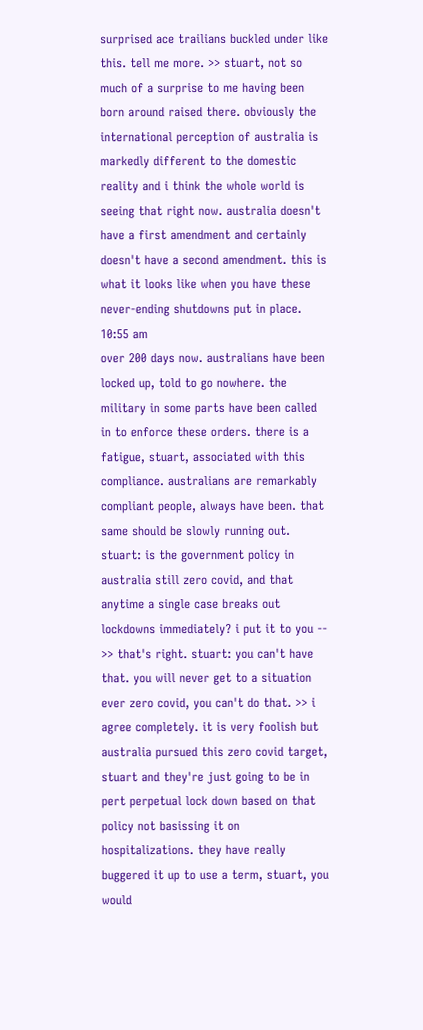surprised ace trailians buckled under like this. tell me more. >> stuart, not so much of a surprise to me having been born around raised there. obviously the international perception of australia is markedly different to the domestic reality and i think the whole world is seeing that right now. australia doesn't have a first amendment and certainly doesn't have a second amendment. this is what it looks like when you have these never-ending shutdowns put in place.
10:55 am
over 200 days now. australians have been locked up, told to go nowhere. the military in some parts have been called in to enforce these orders. there is a fatigue, stuart, associated with this compliance. australians are remarkably compliant people, always have been. that same should be slowly running out. stuart: is the government policy in australia still zero covid, and that anytime a single case breaks out lockdowns immediately? i put it to you -- >> that's right. stuart: you can't have that. you will never get to a situation ever zero covid, you can't do that. >> i agree completely. it is very foolish but australia pursued this zero covid target, stuart and they're just going to be in pert perpetual lock down based on that policy not basissing it on hospitalizations. they have really buggered it up to use a term, stuart, you would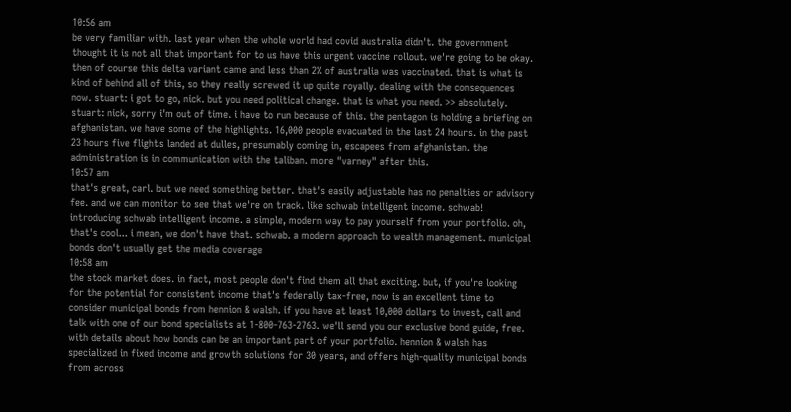10:56 am
be very familiar with. last year when the whole world had covid australia didn't. the government thought it is not all that important for to us have this urgent vaccine rollout. we're going to be okay. then of course this delta variant came and less than 2% of australia was vaccinated. that is what is kind of behind all of this, so they really screwed it up quite royally. dealing with the consequences now. stuart: i got to go, nick. but you need political change. that is what you need. >> absolutely. stuart: nick, sorry i'm out of time. i have to run because of this. the pentagon is holding a briefing on afghanistan. we have some of the highlights. 16,000 people evacuated in the last 24 hours. in the past 23 hours five flights landed at dulles, presumably coming in, escapees from afghanistan. the administration is in communication with the taliban. more "varney" after this.
10:57 am
that's great, carl. but we need something better. that's easily adjustable has no penalties or advisory fee. and we can monitor to see that we're on track. like schwab intelligent income. schwab! introducing schwab intelligent income. a simple, modern way to pay yourself from your portfolio. oh, that's cool... i mean, we don't have that. schwab. a modern approach to wealth management. municipal bonds don't usually get the media coverage
10:58 am
the stock market does. in fact, most people don't find them all that exciting. but, if you're looking for the potential for consistent income that's federally tax-free, now is an excellent time to consider municipal bonds from hennion & walsh. if you have at least 10,000 dollars to invest, call and talk with one of our bond specialists at 1-800-763-2763. we'll send you our exclusive bond guide, free. with details about how bonds can be an important part of your portfolio. hennion & walsh has specialized in fixed income and growth solutions for 30 years, and offers high-quality municipal bonds from across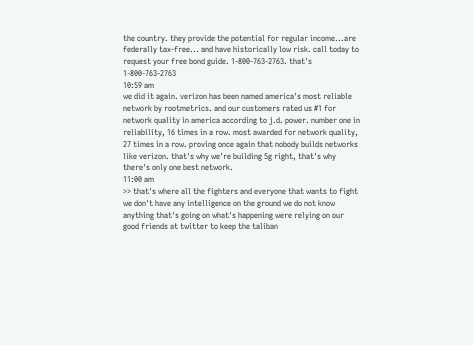the country. they provide the potential for regular income...are federally tax-free... and have historically low risk. call today to request your free bond guide. 1-800-763-2763. that's 1-800-763-2763
10:59 am
we did it again. verizon has been named america's most reliable network by rootmetrics. and our customers rated us #1 for network quality in america according to j.d. power. number one in reliability, 16 times in a row. most awarded for network quality, 27 times in a row. proving once again that nobody builds networks like verizon. that's why we're building 5g right, that's why there's only one best network.
11:00 am
>> that's where all the fighters and everyone that wants to fight we don't have any intelligence on the ground we do not know anything that's going on what's happening were relying on our good friends at twitter to keep the taliban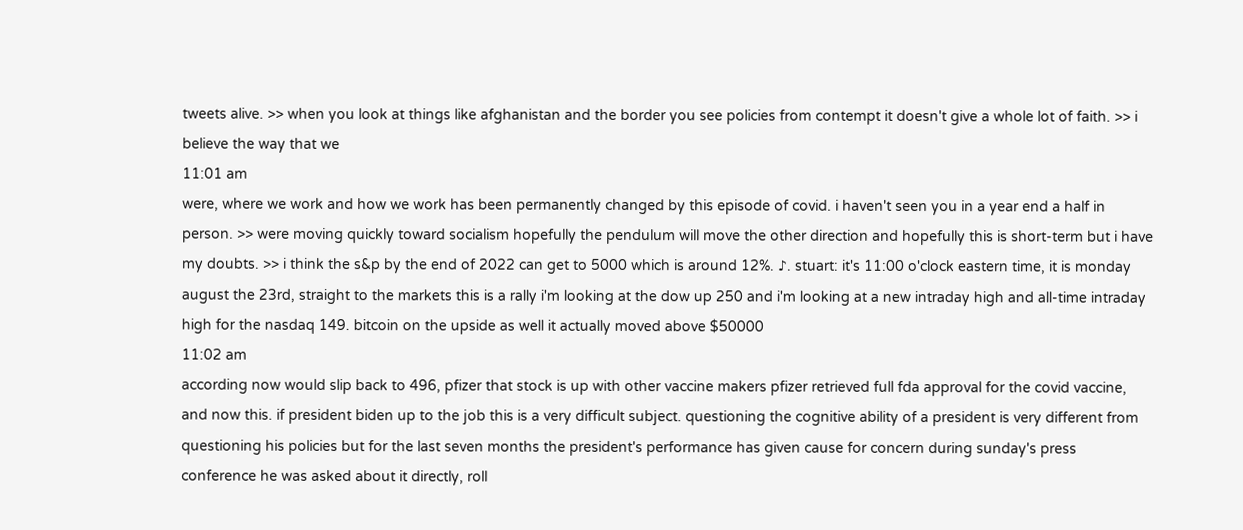tweets alive. >> when you look at things like afghanistan and the border you see policies from contempt it doesn't give a whole lot of faith. >> i believe the way that we
11:01 am
were, where we work and how we work has been permanently changed by this episode of covid. i haven't seen you in a year end a half in person. >> were moving quickly toward socialism hopefully the pendulum will move the other direction and hopefully this is short-term but i have my doubts. >> i think the s&p by the end of 2022 can get to 5000 which is around 12%. ♪. stuart: it's 11:00 o'clock eastern time, it is monday august the 23rd, straight to the markets this is a rally i'm looking at the dow up 250 and i'm looking at a new intraday high and all-time intraday high for the nasdaq 149. bitcoin on the upside as well it actually moved above $50000
11:02 am
according now would slip back to 496, pfizer that stock is up with other vaccine makers pfizer retrieved full fda approval for the covid vaccine, and now this. if president biden up to the job this is a very difficult subject. questioning the cognitive ability of a president is very different from questioning his policies but for the last seven months the president's performance has given cause for concern during sunday's press conference he was asked about it directly, roll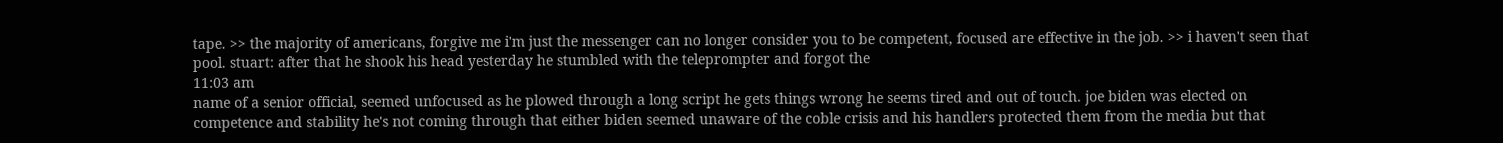tape. >> the majority of americans, forgive me i'm just the messenger can no longer consider you to be competent, focused are effective in the job. >> i haven't seen that pool. stuart: after that he shook his head yesterday he stumbled with the teleprompter and forgot the
11:03 am
name of a senior official, seemed unfocused as he plowed through a long script he gets things wrong he seems tired and out of touch. joe biden was elected on competence and stability he's not coming through that either biden seemed unaware of the coble crisis and his handlers protected them from the media but that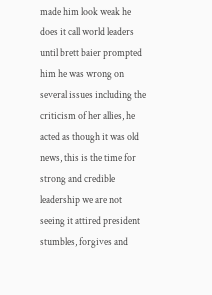made him look weak he does it call world leaders until brett baier prompted him he was wrong on several issues including the criticism of her allies, he acted as though it was old news, this is the time for strong and credible leadership we are not seeing it attired president stumbles, forgives and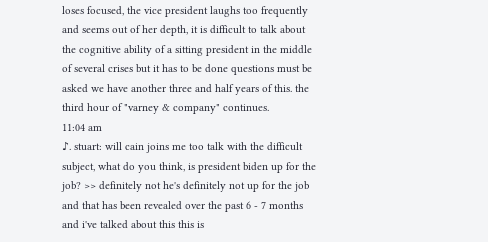loses focused, the vice president laughs too frequently and seems out of her depth, it is difficult to talk about the cognitive ability of a sitting president in the middle of several crises but it has to be done questions must be asked we have another three and half years of this. the third hour of "varney & company" continues.
11:04 am
♪. stuart: will cain joins me too talk with the difficult subject, what do you think, is president biden up for the job? >> definitely not he's definitely not up for the job and that has been revealed over the past 6 - 7 months and i've talked about this this is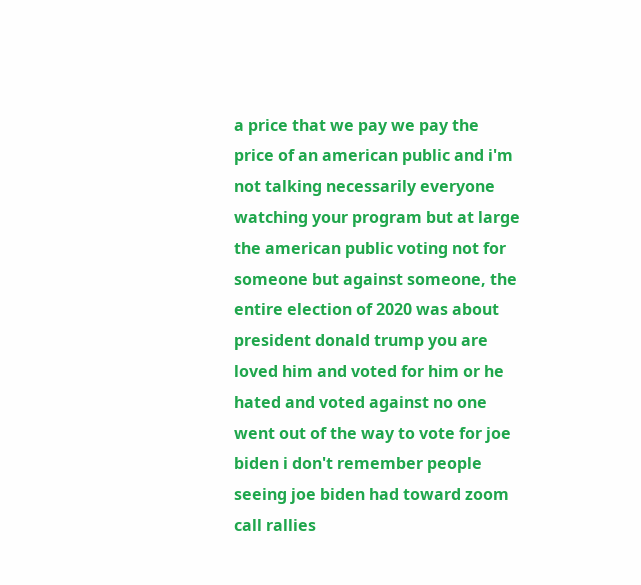a price that we pay we pay the price of an american public and i'm not talking necessarily everyone watching your program but at large the american public voting not for someone but against someone, the entire election of 2020 was about president donald trump you are loved him and voted for him or he hated and voted against no one went out of the way to vote for joe biden i don't remember people seeing joe biden had toward zoom call rallies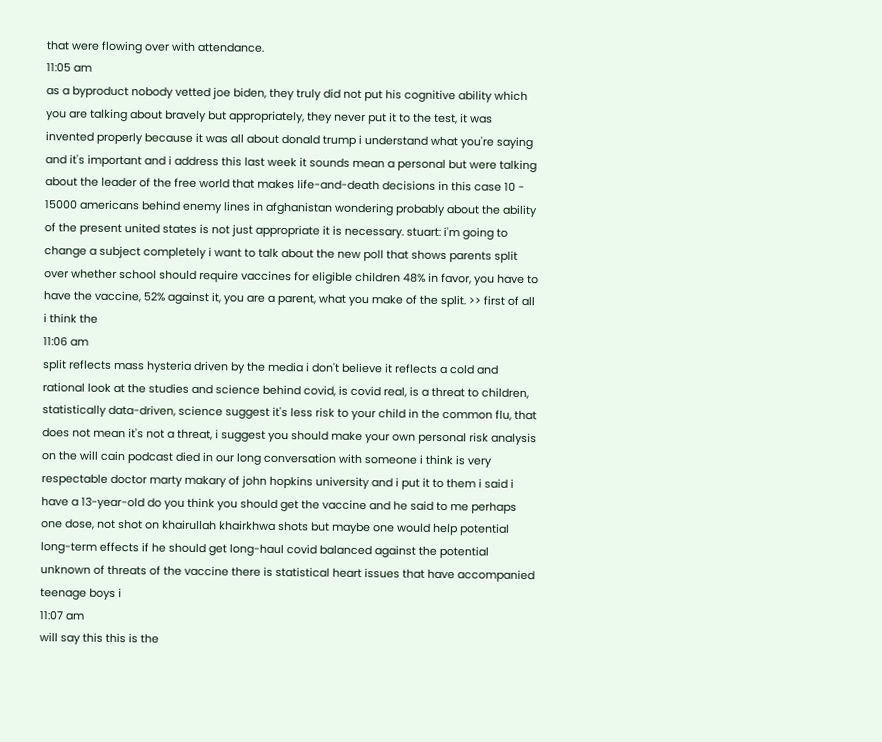that were flowing over with attendance.
11:05 am
as a byproduct nobody vetted joe biden, they truly did not put his cognitive ability which you are talking about bravely but appropriately, they never put it to the test, it was invented properly because it was all about donald trump i understand what you're saying and it's important and i address this last week it sounds mean a personal but were talking about the leader of the free world that makes life-and-death decisions in this case 10 - 15000 americans behind enemy lines in afghanistan wondering probably about the ability of the present united states is not just appropriate it is necessary. stuart: i'm going to change a subject completely i want to talk about the new poll that shows parents split over whether school should require vaccines for eligible children 48% in favor, you have to have the vaccine, 52% against it, you are a parent, what you make of the split. >> first of all i think the
11:06 am
split reflects mass hysteria driven by the media i don't believe it reflects a cold and rational look at the studies and science behind covid, is covid real, is a threat to children, statistically data-driven, science suggest it's less risk to your child in the common flu, that does not mean it's not a threat, i suggest you should make your own personal risk analysis on the will cain podcast died in our long conversation with someone i think is very respectable doctor marty makary of john hopkins university and i put it to them i said i have a 13-year-old do you think you should get the vaccine and he said to me perhaps one dose, not shot on khairullah khairkhwa shots but maybe one would help potential long-term effects if he should get long-haul covid balanced against the potential unknown of threats of the vaccine there is statistical heart issues that have accompanied teenage boys i
11:07 am
will say this this is the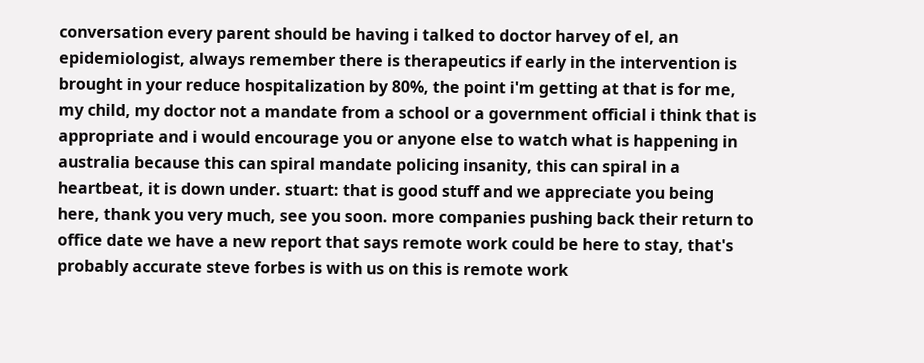conversation every parent should be having i talked to doctor harvey of el, an epidemiologist, always remember there is therapeutics if early in the intervention is brought in your reduce hospitalization by 80%, the point i'm getting at that is for me, my child, my doctor not a mandate from a school or a government official i think that is appropriate and i would encourage you or anyone else to watch what is happening in australia because this can spiral mandate policing insanity, this can spiral in a heartbeat, it is down under. stuart: that is good stuff and we appreciate you being here, thank you very much, see you soon. more companies pushing back their return to office date we have a new report that says remote work could be here to stay, that's probably accurate steve forbes is with us on this is remote work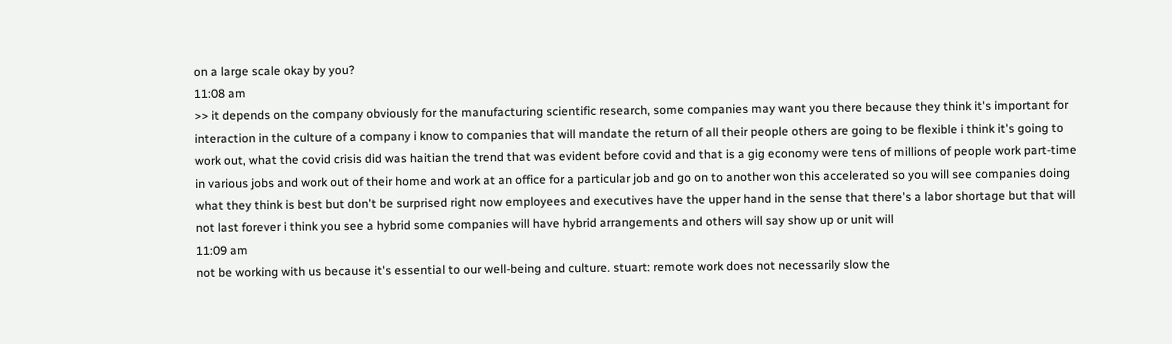on a large scale okay by you?
11:08 am
>> it depends on the company obviously for the manufacturing scientific research, some companies may want you there because they think it's important for interaction in the culture of a company i know to companies that will mandate the return of all their people others are going to be flexible i think it's going to work out, what the covid crisis did was haitian the trend that was evident before covid and that is a gig economy were tens of millions of people work part-time in various jobs and work out of their home and work at an office for a particular job and go on to another won this accelerated so you will see companies doing what they think is best but don't be surprised right now employees and executives have the upper hand in the sense that there's a labor shortage but that will not last forever i think you see a hybrid some companies will have hybrid arrangements and others will say show up or unit will
11:09 am
not be working with us because it's essential to our well-being and culture. stuart: remote work does not necessarily slow the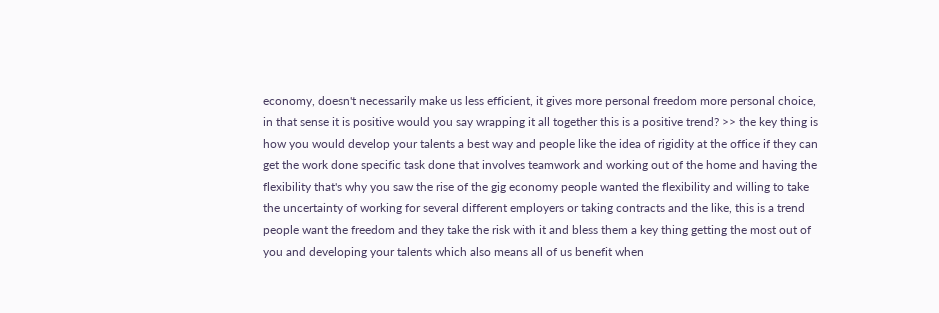economy, doesn't necessarily make us less efficient, it gives more personal freedom more personal choice, in that sense it is positive would you say wrapping it all together this is a positive trend? >> the key thing is how you would develop your talents a best way and people like the idea of rigidity at the office if they can get the work done specific task done that involves teamwork and working out of the home and having the flexibility that's why you saw the rise of the gig economy people wanted the flexibility and willing to take the uncertainty of working for several different employers or taking contracts and the like, this is a trend people want the freedom and they take the risk with it and bless them a key thing getting the most out of you and developing your talents which also means all of us benefit when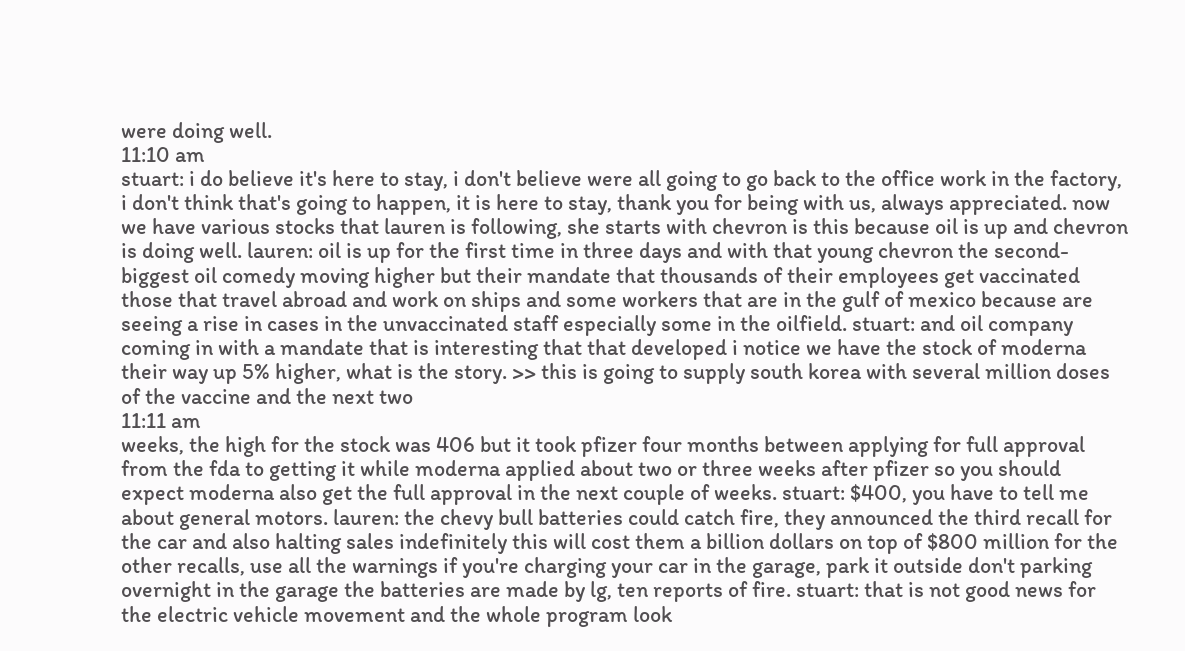were doing well.
11:10 am
stuart: i do believe it's here to stay, i don't believe were all going to go back to the office work in the factory, i don't think that's going to happen, it is here to stay, thank you for being with us, always appreciated. now we have various stocks that lauren is following, she starts with chevron is this because oil is up and chevron is doing well. lauren: oil is up for the first time in three days and with that young chevron the second-biggest oil comedy moving higher but their mandate that thousands of their employees get vaccinated those that travel abroad and work on ships and some workers that are in the gulf of mexico because are seeing a rise in cases in the unvaccinated staff especially some in the oilfield. stuart: and oil company coming in with a mandate that is interesting that that developed i notice we have the stock of moderna their way up 5% higher, what is the story. >> this is going to supply south korea with several million doses of the vaccine and the next two
11:11 am
weeks, the high for the stock was 406 but it took pfizer four months between applying for full approval from the fda to getting it while moderna applied about two or three weeks after pfizer so you should expect moderna also get the full approval in the next couple of weeks. stuart: $400, you have to tell me about general motors. lauren: the chevy bull batteries could catch fire, they announced the third recall for the car and also halting sales indefinitely this will cost them a billion dollars on top of $800 million for the other recalls, use all the warnings if you're charging your car in the garage, park it outside don't parking overnight in the garage the batteries are made by lg, ten reports of fire. stuart: that is not good news for the electric vehicle movement and the whole program look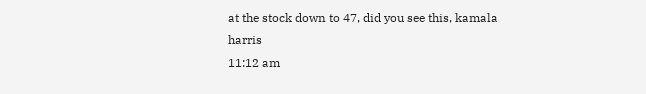at the stock down to 47, did you see this, kamala harris
11:12 am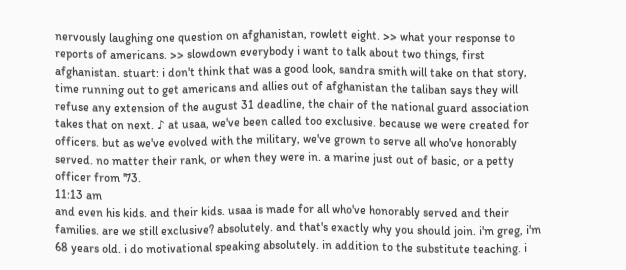nervously laughing one question on afghanistan, rowlett eight. >> what your response to reports of americans. >> slowdown everybody i want to talk about two things, first afghanistan. stuart: i don't think that was a good look, sandra smith will take on that story, time running out to get americans and allies out of afghanistan the taliban says they will refuse any extension of the august 31 deadline, the chair of the national guard association takes that on next. ♪ at usaa, we've been called too exclusive. because we were created for officers. but as we've evolved with the military, we've grown to serve all who've honorably served. no matter their rank, or when they were in. a marine just out of basic, or a petty officer from '73.
11:13 am
and even his kids. and their kids. usaa is made for all who've honorably served and their families. are we still exclusive? absolutely. and that's exactly why you should join. i'm greg, i'm 68 years old. i do motivational speaking absolutely. in addition to the substitute teaching. i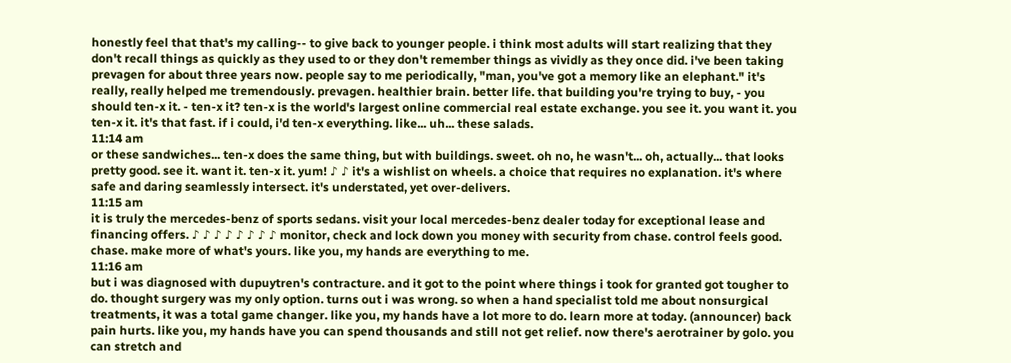honestly feel that that's my calling-- to give back to younger people. i think most adults will start realizing that they don't recall things as quickly as they used to or they don't remember things as vividly as they once did. i've been taking prevagen for about three years now. people say to me periodically, "man, you've got a memory like an elephant." it's really, really helped me tremendously. prevagen. healthier brain. better life. that building you're trying to buy, - you should ten-x it. - ten-x it? ten-x is the world's largest online commercial real estate exchange. you see it. you want it. you ten-x it. it's that fast. if i could, i'd ten-x everything. like... uh... these salads.
11:14 am
or these sandwiches... ten-x does the same thing, but with buildings. sweet. oh no, he wasn't... oh, actually... that looks pretty good. see it. want it. ten-x it. yum! ♪ ♪ it's a wishlist on wheels. a choice that requires no explanation. it's where safe and daring seamlessly intersect. it's understated, yet over-delivers.
11:15 am
it is truly the mercedes-benz of sports sedans. visit your local mercedes-benz dealer today for exceptional lease and financing offers. ♪ ♪ ♪ ♪ ♪ ♪ ♪ ♪ monitor, check and lock down you money with security from chase. control feels good. chase. make more of what's yours. like you, my hands are everything to me.
11:16 am
but i was diagnosed with dupuytren's contracture. and it got to the point where things i took for granted got tougher to do. thought surgery was my only option. turns out i was wrong. so when a hand specialist told me about nonsurgical treatments, it was a total game changer. like you, my hands have a lot more to do. learn more at today. (announcer) back pain hurts. like you, my hands have you can spend thousands and still not get relief. now there's aerotrainer by golo. you can stretch and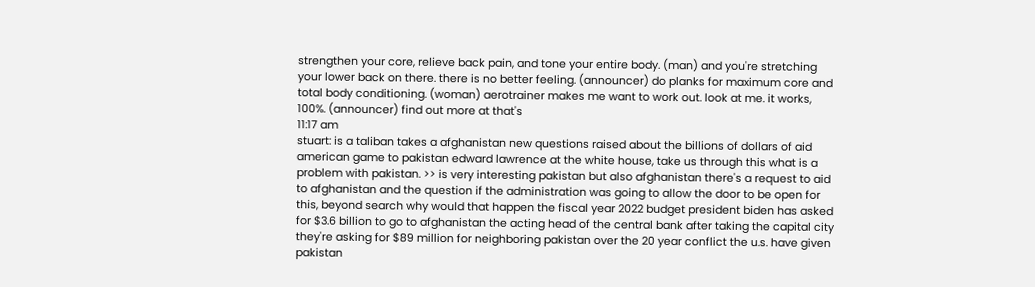strengthen your core, relieve back pain, and tone your entire body. (man) and you're stretching your lower back on there. there is no better feeling. (announcer) do planks for maximum core and total body conditioning. (woman) aerotrainer makes me want to work out. look at me. it works, 100%. (announcer) find out more at that's
11:17 am
stuart: is a taliban takes a afghanistan new questions raised about the billions of dollars of aid american game to pakistan edward lawrence at the white house, take us through this what is a problem with pakistan. >> is very interesting pakistan but also afghanistan there's a request to aid to afghanistan and the question if the administration was going to allow the door to be open for this, beyond search why would that happen the fiscal year 2022 budget president biden has asked for $3.6 billion to go to afghanistan the acting head of the central bank after taking the capital city they're asking for $89 million for neighboring pakistan over the 20 year conflict the u.s. have given pakistan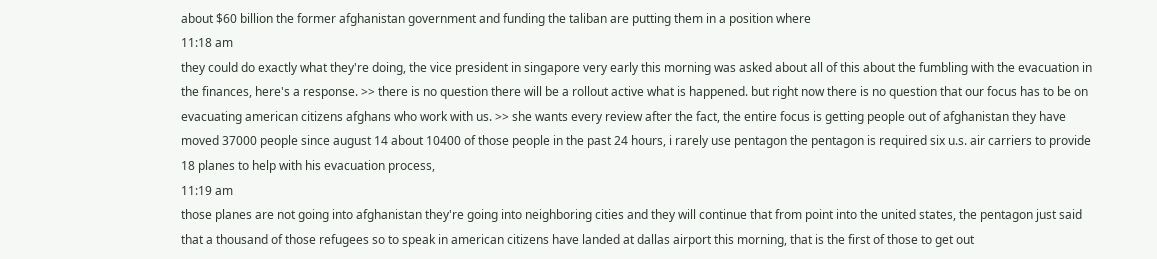about $60 billion the former afghanistan government and funding the taliban are putting them in a position where
11:18 am
they could do exactly what they're doing, the vice president in singapore very early this morning was asked about all of this about the fumbling with the evacuation in the finances, here's a response. >> there is no question there will be a rollout active what is happened. but right now there is no question that our focus has to be on evacuating american citizens afghans who work with us. >> she wants every review after the fact, the entire focus is getting people out of afghanistan they have moved 37000 people since august 14 about 10400 of those people in the past 24 hours, i rarely use pentagon the pentagon is required six u.s. air carriers to provide 18 planes to help with his evacuation process,
11:19 am
those planes are not going into afghanistan they're going into neighboring cities and they will continue that from point into the united states, the pentagon just said that a thousand of those refugees so to speak in american citizens have landed at dallas airport this morning, that is the first of those to get out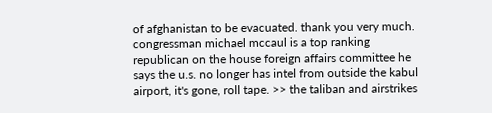of afghanistan to be evacuated. thank you very much. congressman michael mccaul is a top ranking republican on the house foreign affairs committee he says the u.s. no longer has intel from outside the kabul airport, it's gone, roll tape. >> the taliban and airstrikes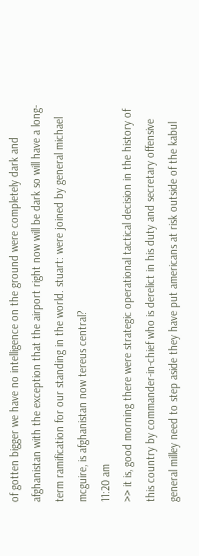of gotten bigger we have no intelligence on the ground were completely dark and afghanistan with the exception that the airport right now will be dark so will have a long-term ramification for our standing in the world. stuart: were joined by general michael mcguire, is afghanistan now tereus central?
11:20 am
>> it is, good morning there were strategic operational tactical decision in the history of this country by commander-in-chief who is derelict in his duty and secretary offensive general milley need to step aside they have put americans at risk outside of the kabul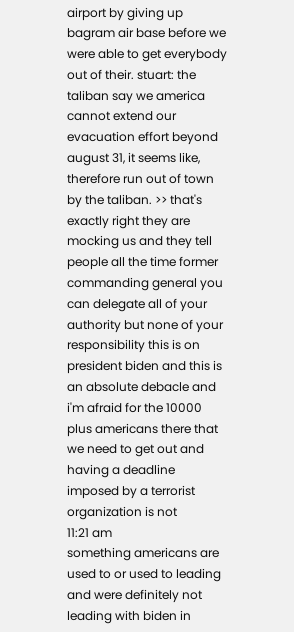airport by giving up bagram air base before we were able to get everybody out of their. stuart: the taliban say we america cannot extend our evacuation effort beyond august 31, it seems like, therefore run out of town by the taliban. >> that's exactly right they are mocking us and they tell people all the time former commanding general you can delegate all of your authority but none of your responsibility this is on president biden and this is an absolute debacle and i'm afraid for the 10000 plus americans there that we need to get out and having a deadline imposed by a terrorist organization is not
11:21 am
something americans are used to or used to leading and were definitely not leading with biden in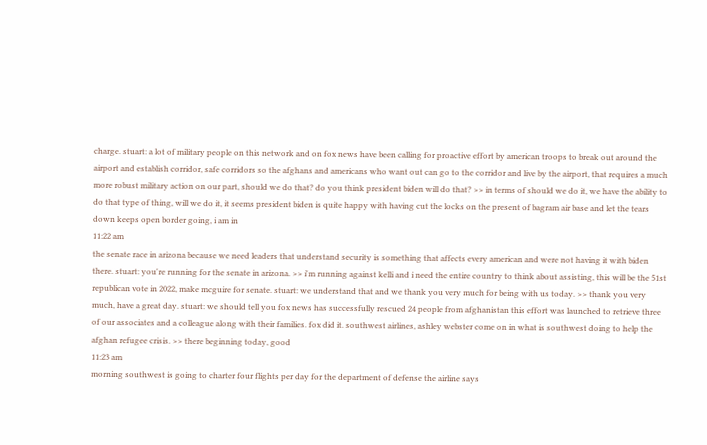charge. stuart: a lot of military people on this network and on fox news have been calling for proactive effort by american troops to break out around the airport and establish corridor, safe corridors so the afghans and americans who want out can go to the corridor and live by the airport, that requires a much more robust military action on our part, should we do that? do you think president biden will do that? >> in terms of should we do it, we have the ability to do that type of thing, will we do it, it seems president biden is quite happy with having cut the locks on the present of bagram air base and let the tears down keeps open border going, i am in
11:22 am
the senate race in arizona because we need leaders that understand security is something that affects every american and were not having it with biden there. stuart: you're running for the senate in arizona. >> i'm running against kelli and i need the entire country to think about assisting, this will be the 51st republican vote in 2022, make mcguire for senate. stuart: we understand that and we thank you very much for being with us today. >> thank you very much, have a great day. stuart: we should tell you fox news has successfully rescued 24 people from afghanistan this effort was launched to retrieve three of our associates and a colleague along with their families. fox did it. southwest airlines, ashley webster come on in what is southwest doing to help the afghan refugee crisis. >> there beginning today, good
11:23 am
morning southwest is going to charter four flights per day for the department of defense the airline says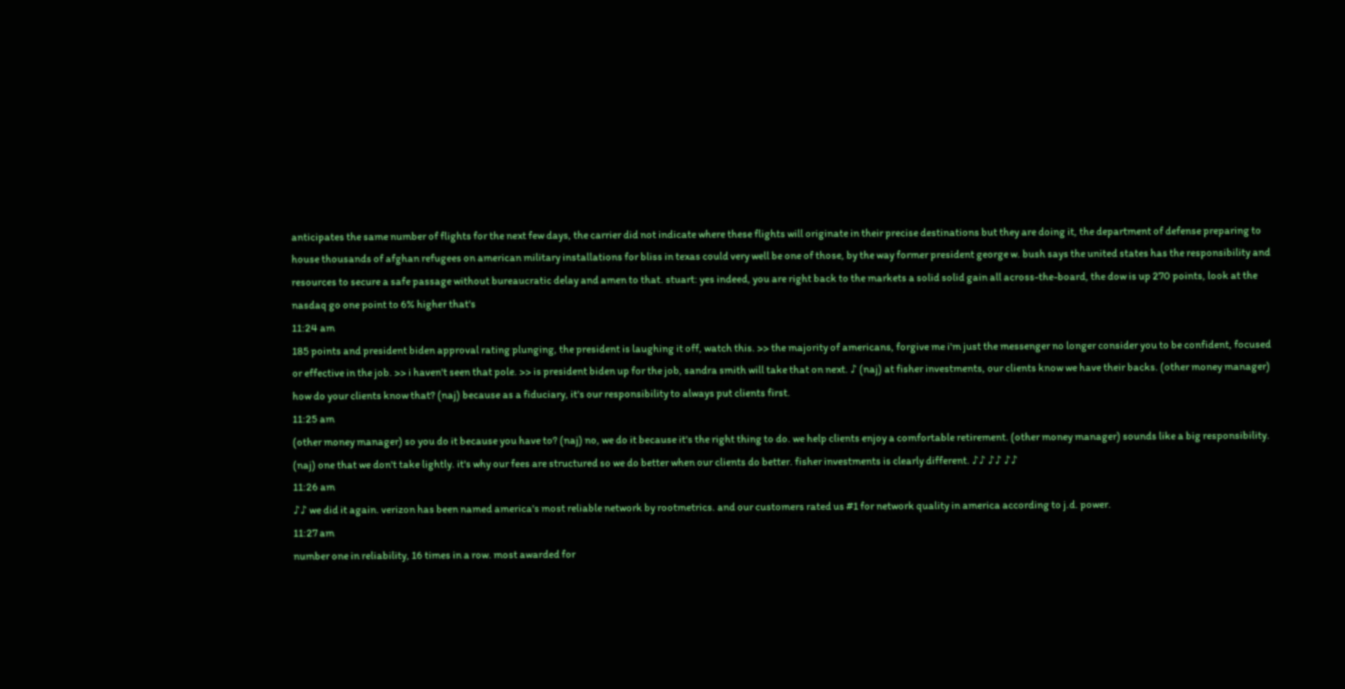anticipates the same number of flights for the next few days, the carrier did not indicate where these flights will originate in their precise destinations but they are doing it, the department of defense preparing to house thousands of afghan refugees on american military installations for bliss in texas could very well be one of those, by the way former president george w. bush says the united states has the responsibility and resources to secure a safe passage without bureaucratic delay and amen to that. stuart: yes indeed, you are right back to the markets a solid solid gain all across-the-board, the dow is up 270 points, look at the nasdaq go one point to 6% higher that's
11:24 am
185 points and president biden approval rating plunging, the president is laughing it off, watch this. >> the majority of americans, forgive me i'm just the messenger no longer consider you to be confident, focused or effective in the job. >> i haven't seen that pole. >> is president biden up for the job, sandra smith will take that on next. ♪ (naj) at fisher investments, our clients know we have their backs. (other money manager) how do your clients know that? (naj) because as a fiduciary, it's our responsibility to always put clients first.
11:25 am
(other money manager) so you do it because you have to? (naj) no, we do it because it's the right thing to do. we help clients enjoy a comfortable retirement. (other money manager) sounds like a big responsibility. (naj) one that we don't take lightly. it's why our fees are structured so we do better when our clients do better. fisher investments is clearly different. ♪♪ ♪♪ ♪♪
11:26 am
♪♪ we did it again. verizon has been named america's most reliable network by rootmetrics. and our customers rated us #1 for network quality in america according to j.d. power.
11:27 am
number one in reliability, 16 times in a row. most awarded for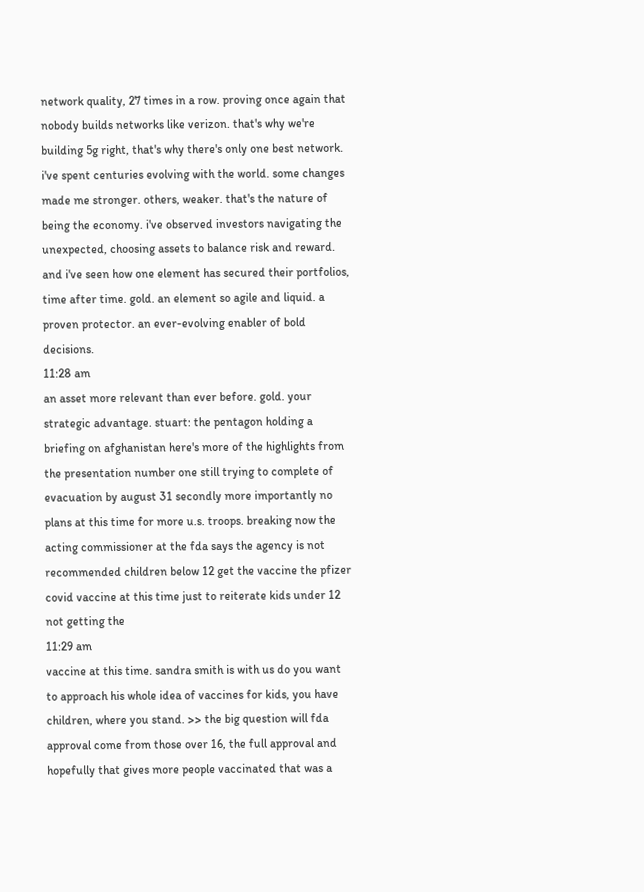network quality, 27 times in a row. proving once again that nobody builds networks like verizon. that's why we're building 5g right, that's why there's only one best network. i've spent centuries evolving with the world. some changes made me stronger. others, weaker. that's the nature of being the economy. i've observed investors navigating the unexpected, choosing assets to balance risk and reward. and i've seen how one element has secured their portfolios, time after time. gold. an element so agile and liquid. a proven protector. an ever-evolving enabler of bold decisions.
11:28 am
an asset more relevant than ever before. gold. your strategic advantage. stuart: the pentagon holding a briefing on afghanistan here's more of the highlights from the presentation number one still trying to complete of evacuation by august 31 secondly more importantly no plans at this time for more u.s. troops. breaking now the acting commissioner at the fda says the agency is not recommended children below 12 get the vaccine the pfizer covid vaccine at this time just to reiterate kids under 12 not getting the
11:29 am
vaccine at this time. sandra smith is with us do you want to approach his whole idea of vaccines for kids, you have children, where you stand. >> the big question will fda approval come from those over 16, the full approval and hopefully that gives more people vaccinated that was a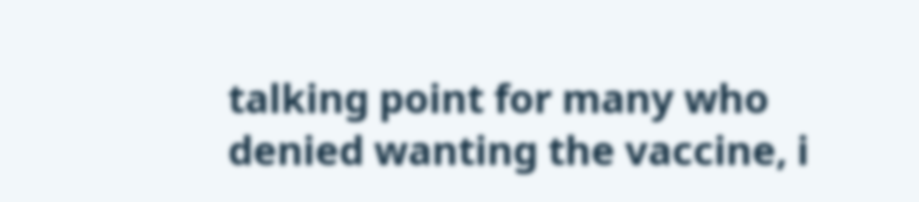talking point for many who denied wanting the vaccine, i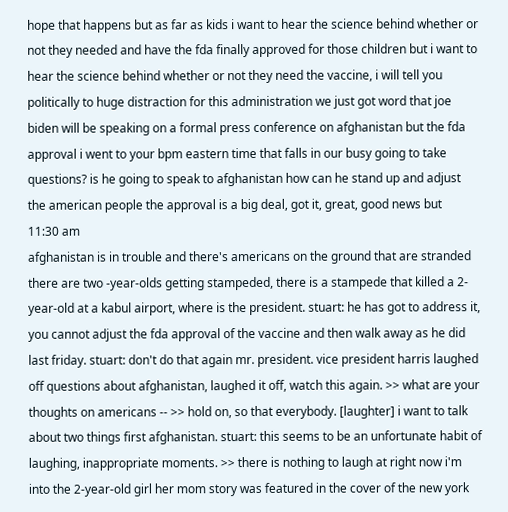hope that happens but as far as kids i want to hear the science behind whether or not they needed and have the fda finally approved for those children but i want to hear the science behind whether or not they need the vaccine, i will tell you politically to huge distraction for this administration we just got word that joe biden will be speaking on a formal press conference on afghanistan but the fda approval i went to your bpm eastern time that falls in our busy going to take questions? is he going to speak to afghanistan how can he stand up and adjust the american people the approval is a big deal, got it, great, good news but
11:30 am
afghanistan is in trouble and there's americans on the ground that are stranded there are two -year-olds getting stampeded, there is a stampede that killed a 2-year-old at a kabul airport, where is the president. stuart: he has got to address it, you cannot adjust the fda approval of the vaccine and then walk away as he did last friday. stuart: don't do that again mr. president. vice president harris laughed off questions about afghanistan, laughed it off, watch this again. >> what are your thoughts on americans -- >> hold on, so that everybody. [laughter] i want to talk about two things first afghanistan. stuart: this seems to be an unfortunate habit of laughing, inappropriate moments. >> there is nothing to laugh at right now i'm into the 2-year-old girl her mom story was featured in the cover of the new york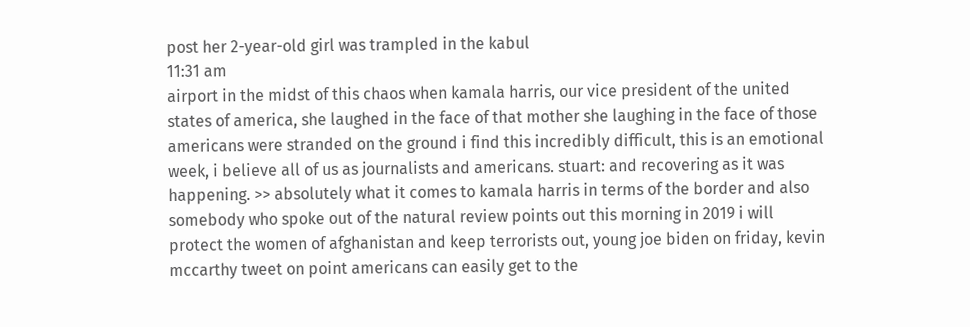post her 2-year-old girl was trampled in the kabul
11:31 am
airport in the midst of this chaos when kamala harris, our vice president of the united states of america, she laughed in the face of that mother she laughing in the face of those americans were stranded on the ground i find this incredibly difficult, this is an emotional week, i believe all of us as journalists and americans. stuart: and recovering as it was happening. >> absolutely what it comes to kamala harris in terms of the border and also somebody who spoke out of the natural review points out this morning in 2019 i will protect the women of afghanistan and keep terrorists out, young joe biden on friday, kevin mccarthy tweet on point americans can easily get to the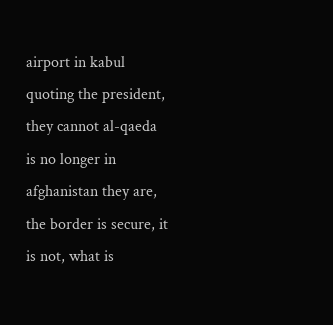airport in kabul quoting the president, they cannot al-qaeda is no longer in afghanistan they are, the border is secure, it is not, what is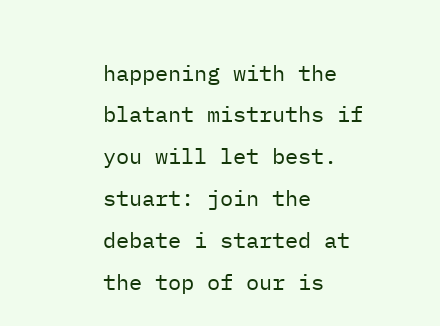happening with the blatant mistruths if you will let best. stuart: join the debate i started at the top of our is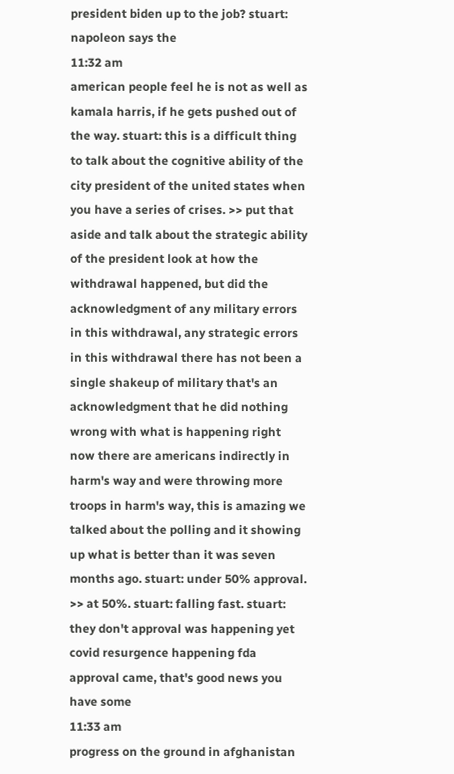president biden up to the job? stuart: napoleon says the
11:32 am
american people feel he is not as well as kamala harris, if he gets pushed out of the way. stuart: this is a difficult thing to talk about the cognitive ability of the city president of the united states when you have a series of crises. >> put that aside and talk about the strategic ability of the president look at how the withdrawal happened, but did the acknowledgment of any military errors in this withdrawal, any strategic errors in this withdrawal there has not been a single shakeup of military that's an acknowledgment that he did nothing wrong with what is happening right now there are americans indirectly in harm's way and were throwing more troops in harm's way, this is amazing we talked about the polling and it showing up what is better than it was seven months ago. stuart: under 50% approval. >> at 50%. stuart: falling fast. stuart: they don't approval was happening yet covid resurgence happening fda approval came, that's good news you have some
11:33 am
progress on the ground in afghanistan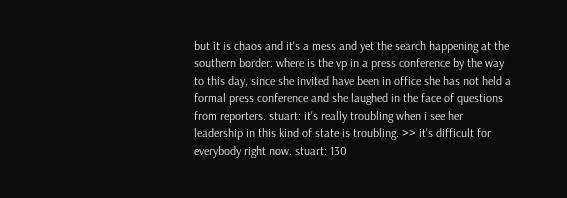but it is chaos and it's a mess and yet the search happening at the southern border. where is the vp in a press conference by the way to this day, since she invited have been in office she has not held a formal press conference and she laughed in the face of questions from reporters. stuart: it's really troubling when i see her leadership in this kind of state is troubling. >> it's difficult for everybody right now. stuart: 130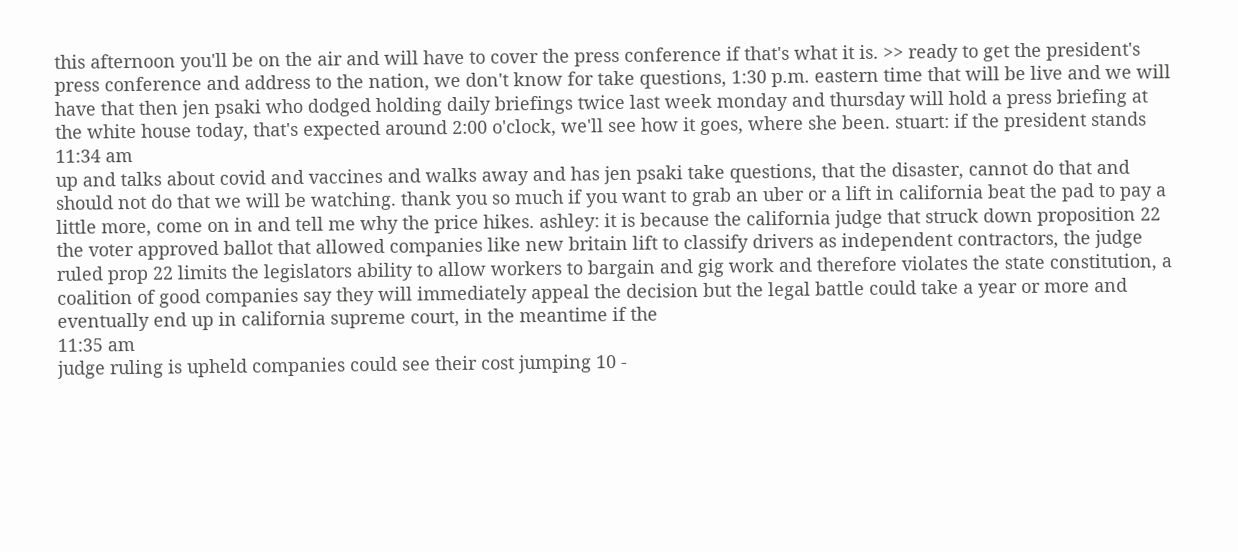this afternoon you'll be on the air and will have to cover the press conference if that's what it is. >> ready to get the president's press conference and address to the nation, we don't know for take questions, 1:30 p.m. eastern time that will be live and we will have that then jen psaki who dodged holding daily briefings twice last week monday and thursday will hold a press briefing at the white house today, that's expected around 2:00 o'clock, we'll see how it goes, where she been. stuart: if the president stands
11:34 am
up and talks about covid and vaccines and walks away and has jen psaki take questions, that the disaster, cannot do that and should not do that we will be watching. thank you so much if you want to grab an uber or a lift in california beat the pad to pay a little more, come on in and tell me why the price hikes. ashley: it is because the california judge that struck down proposition 22 the voter approved ballot that allowed companies like new britain lift to classify drivers as independent contractors, the judge ruled prop 22 limits the legislators ability to allow workers to bargain and gig work and therefore violates the state constitution, a coalition of good companies say they will immediately appeal the decision but the legal battle could take a year or more and eventually end up in california supreme court, in the meantime if the
11:35 am
judge ruling is upheld companies could see their cost jumping 10 -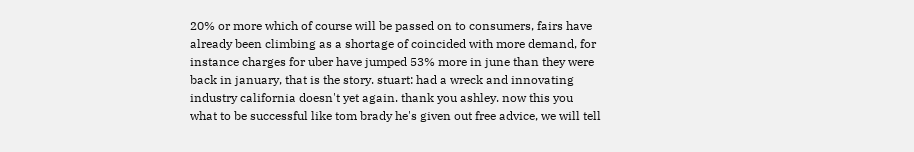20% or more which of course will be passed on to consumers, fairs have already been climbing as a shortage of coincided with more demand, for instance charges for uber have jumped 53% more in june than they were back in january, that is the story. stuart: had a wreck and innovating industry california doesn't yet again. thank you ashley. now this you what to be successful like tom brady he's given out free advice, we will tell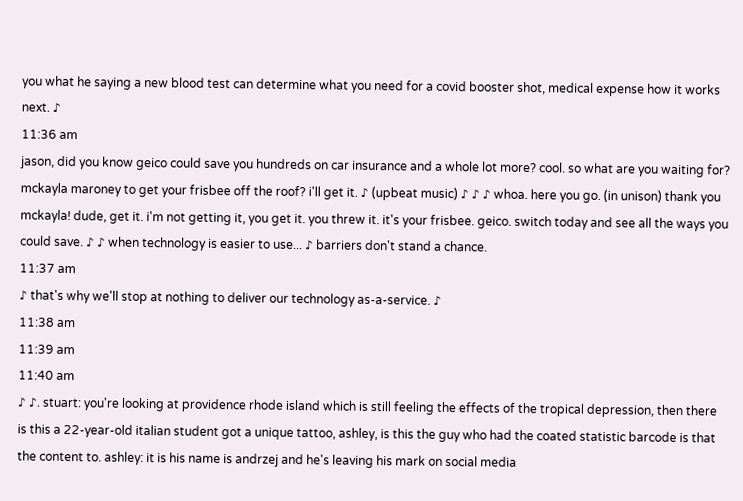you what he saying a new blood test can determine what you need for a covid booster shot, medical expense how it works next. ♪
11:36 am
jason, did you know geico could save you hundreds on car insurance and a whole lot more? cool. so what are you waiting for? mckayla maroney to get your frisbee off the roof? i'll get it. ♪ (upbeat music) ♪ ♪ ♪ whoa. here you go. (in unison) thank you mckayla! dude, get it. i'm not getting it, you get it. you threw it. it's your frisbee. geico. switch today and see all the ways you could save. ♪ ♪ when technology is easier to use... ♪ barriers don't stand a chance.
11:37 am
♪ that's why we'll stop at nothing to deliver our technology as-a-service. ♪
11:38 am
11:39 am
11:40 am
♪ ♪. stuart: you're looking at providence rhode island which is still feeling the effects of the tropical depression, then there is this a 22-year-old italian student got a unique tattoo, ashley, is this the guy who had the coated statistic barcode is that the content to. ashley: it is his name is andrzej and he's leaving his mark on social media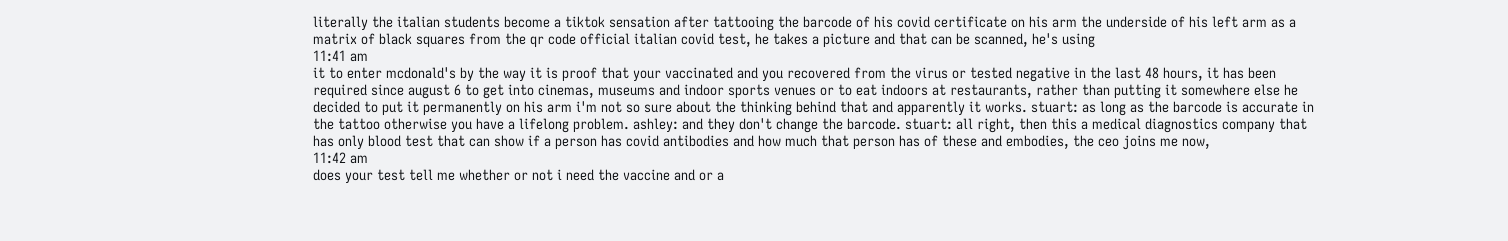literally the italian students become a tiktok sensation after tattooing the barcode of his covid certificate on his arm the underside of his left arm as a matrix of black squares from the qr code official italian covid test, he takes a picture and that can be scanned, he's using
11:41 am
it to enter mcdonald's by the way it is proof that your vaccinated and you recovered from the virus or tested negative in the last 48 hours, it has been required since august 6 to get into cinemas, museums and indoor sports venues or to eat indoors at restaurants, rather than putting it somewhere else he decided to put it permanently on his arm i'm not so sure about the thinking behind that and apparently it works. stuart: as long as the barcode is accurate in the tattoo otherwise you have a lifelong problem. ashley: and they don't change the barcode. stuart: all right, then this a medical diagnostics company that has only blood test that can show if a person has covid antibodies and how much that person has of these and embodies, the ceo joins me now,
11:42 am
does your test tell me whether or not i need the vaccine and or a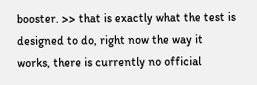booster. >> that is exactly what the test is designed to do, right now the way it works, there is currently no official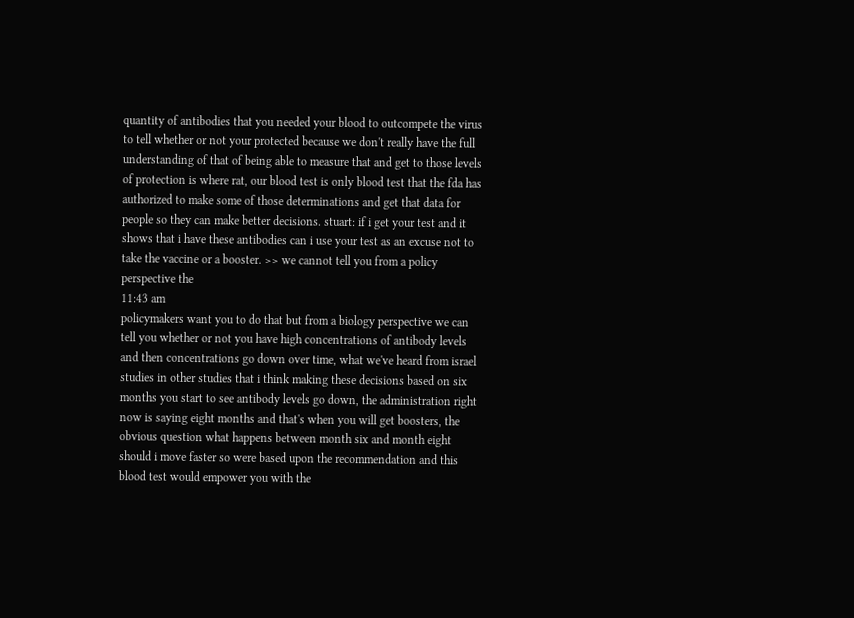quantity of antibodies that you needed your blood to outcompete the virus to tell whether or not your protected because we don't really have the full understanding of that of being able to measure that and get to those levels of protection is where rat, our blood test is only blood test that the fda has authorized to make some of those determinations and get that data for people so they can make better decisions. stuart: if i get your test and it shows that i have these antibodies can i use your test as an excuse not to take the vaccine or a booster. >> we cannot tell you from a policy perspective the
11:43 am
policymakers want you to do that but from a biology perspective we can tell you whether or not you have high concentrations of antibody levels and then concentrations go down over time, what we've heard from israel studies in other studies that i think making these decisions based on six months you start to see antibody levels go down, the administration right now is saying eight months and that's when you will get boosters, the obvious question what happens between month six and month eight should i move faster so were based upon the recommendation and this blood test would empower you with the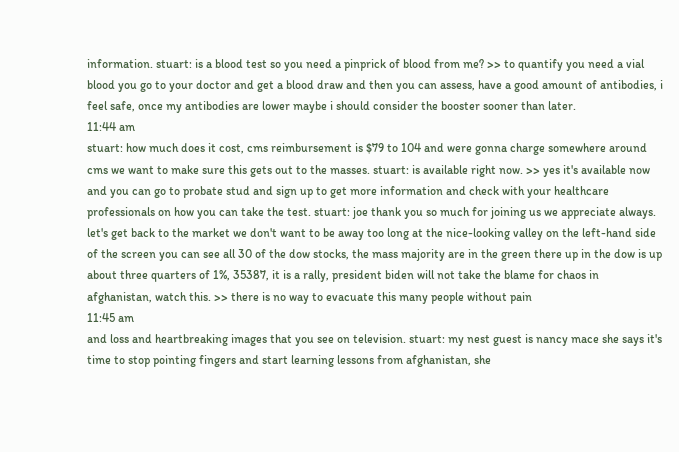information. stuart: is a blood test so you need a pinprick of blood from me? >> to quantify you need a vial blood you go to your doctor and get a blood draw and then you can assess, have a good amount of antibodies, i feel safe, once my antibodies are lower maybe i should consider the booster sooner than later.
11:44 am
stuart: how much does it cost, cms reimbursement is $79 to 104 and were gonna charge somewhere around cms we want to make sure this gets out to the masses. stuart: is available right now. >> yes it's available now and you can go to probate stud and sign up to get more information and check with your healthcare professionals on how you can take the test. stuart: joe thank you so much for joining us we appreciate always. let's get back to the market we don't want to be away too long at the nice-looking valley on the left-hand side of the screen you can see all 30 of the dow stocks, the mass majority are in the green there up in the dow is up about three quarters of 1%, 35387, it is a rally, president biden will not take the blame for chaos in afghanistan, watch this. >> there is no way to evacuate this many people without pain
11:45 am
and loss and heartbreaking images that you see on television. stuart: my nest guest is nancy mace she says it's time to stop pointing fingers and start learning lessons from afghanistan, she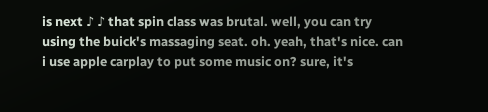is next ♪ ♪ that spin class was brutal. well, you can try using the buick's massaging seat. oh. yeah, that's nice. can i use apple carplay to put some music on? sure, it's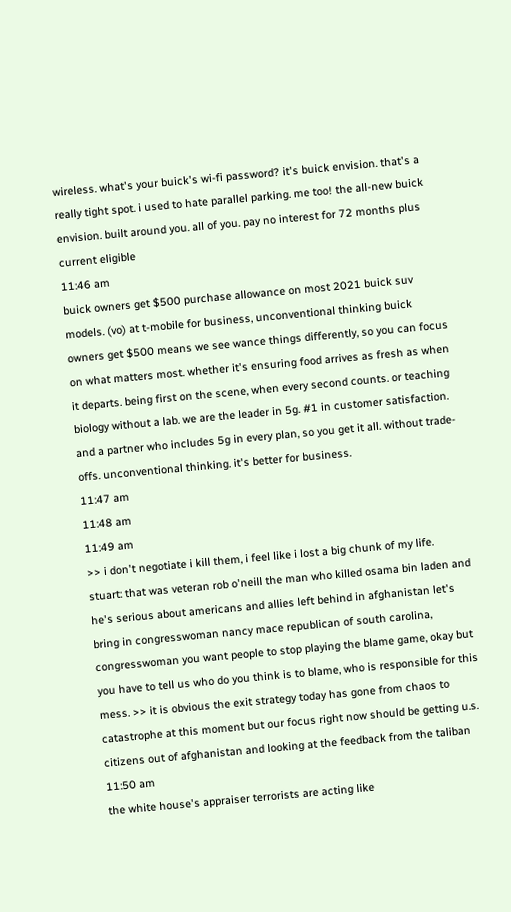wireless. what's your buick's wi-fi password? it's buick envision. that's a really tight spot. i used to hate parallel parking. me too! the all-new buick envision. built around you. all of you. pay no interest for 72 months plus current eligible
11:46 am
buick owners get $500 purchase allowance on most 2021 buick suv models. (vo) at t-mobile for business, unconventional thinking buick owners get $500 means we see wance things differently, so you can focus on what matters most. whether it's ensuring food arrives as fresh as when it departs. being first on the scene, when every second counts. or teaching biology without a lab. we are the leader in 5g. #1 in customer satisfaction. and a partner who includes 5g in every plan, so you get it all. without trade-offs. unconventional thinking. it's better for business.
11:47 am
11:48 am
11:49 am
>> i don't negotiate i kill them, i feel like i lost a big chunk of my life. stuart: that was veteran rob o'neill the man who killed osama bin laden and he's serious about americans and allies left behind in afghanistan let's bring in congresswoman nancy mace republican of south carolina, congresswoman you want people to stop playing the blame game, okay but you have to tell us who do you think is to blame, who is responsible for this mess. >> it is obvious the exit strategy today has gone from chaos to catastrophe at this moment but our focus right now should be getting u.s. citizens out of afghanistan and looking at the feedback from the taliban
11:50 am
the white house's appraiser terrorists are acting like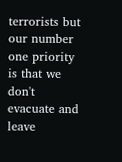terrorists but our number one priority is that we don't evacuate and leave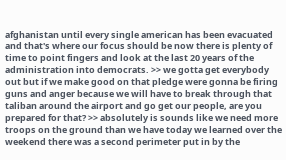afghanistan until every single american has been evacuated and that's where our focus should be now there is plenty of time to point fingers and look at the last 20 years of the administration into democrats. >> we gotta get everybody out but if we make good on that pledge were gonna be firing guns and anger because we will have to break through that taliban around the airport and go get our people, are you prepared for that? >> absolutely is sounds like we need more troops on the ground than we have today we learned over the weekend there was a second perimeter put in by the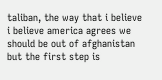taliban, the way that i believe i believe america agrees we should be out of afghanistan but the first step is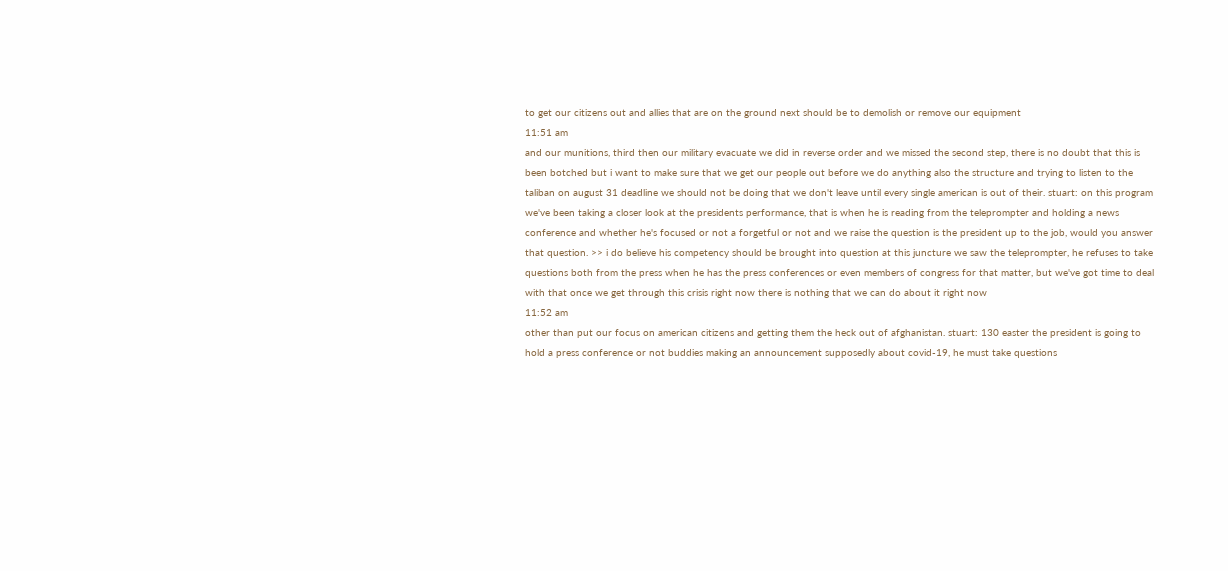to get our citizens out and allies that are on the ground next should be to demolish or remove our equipment
11:51 am
and our munitions, third then our military evacuate we did in reverse order and we missed the second step, there is no doubt that this is been botched but i want to make sure that we get our people out before we do anything also the structure and trying to listen to the taliban on august 31 deadline we should not be doing that we don't leave until every single american is out of their. stuart: on this program we've been taking a closer look at the presidents performance, that is when he is reading from the teleprompter and holding a news conference and whether he's focused or not a forgetful or not and we raise the question is the president up to the job, would you answer that question. >> i do believe his competency should be brought into question at this juncture we saw the teleprompter, he refuses to take questions both from the press when he has the press conferences or even members of congress for that matter, but we've got time to deal with that once we get through this crisis right now there is nothing that we can do about it right now
11:52 am
other than put our focus on american citizens and getting them the heck out of afghanistan. stuart: 130 easter the president is going to hold a press conference or not buddies making an announcement supposedly about covid-19, he must take questions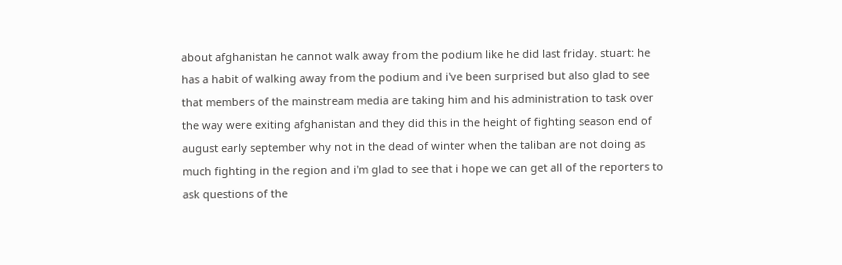about afghanistan he cannot walk away from the podium like he did last friday. stuart: he has a habit of walking away from the podium and i've been surprised but also glad to see that members of the mainstream media are taking him and his administration to task over the way were exiting afghanistan and they did this in the height of fighting season end of august early september why not in the dead of winter when the taliban are not doing as much fighting in the region and i'm glad to see that i hope we can get all of the reporters to ask questions of the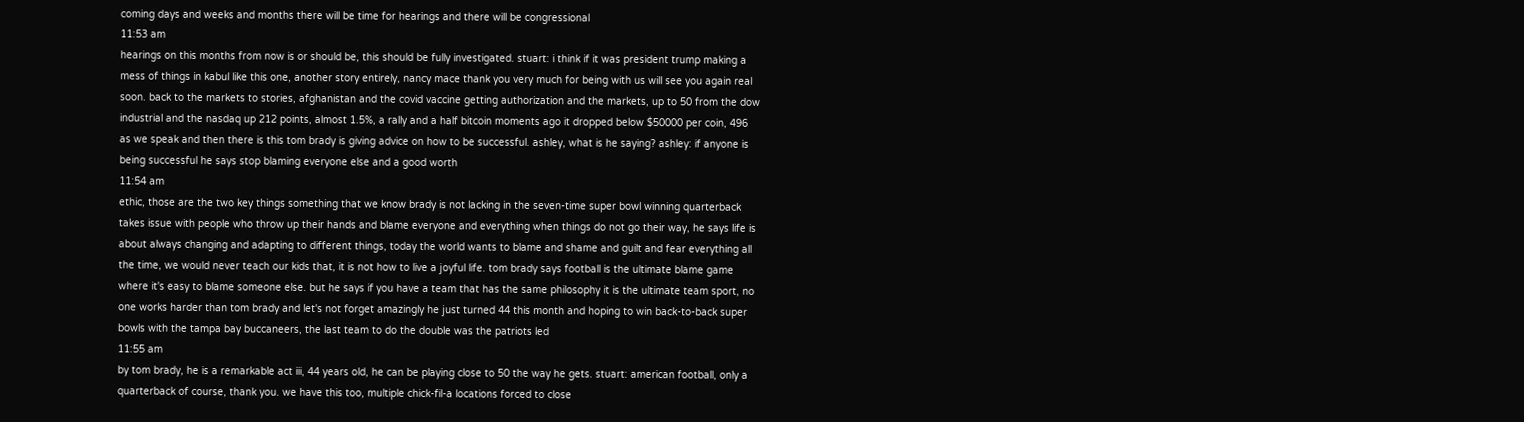coming days and weeks and months there will be time for hearings and there will be congressional
11:53 am
hearings on this months from now is or should be, this should be fully investigated. stuart: i think if it was president trump making a mess of things in kabul like this one, another story entirely, nancy mace thank you very much for being with us will see you again real soon. back to the markets to stories, afghanistan and the covid vaccine getting authorization and the markets, up to 50 from the dow industrial and the nasdaq up 212 points, almost 1.5%, a rally and a half bitcoin moments ago it dropped below $50000 per coin, 496 as we speak and then there is this tom brady is giving advice on how to be successful. ashley, what is he saying? ashley: if anyone is being successful he says stop blaming everyone else and a good worth
11:54 am
ethic, those are the two key things something that we know brady is not lacking in the seven-time super bowl winning quarterback takes issue with people who throw up their hands and blame everyone and everything when things do not go their way, he says life is about always changing and adapting to different things, today the world wants to blame and shame and guilt and fear everything all the time, we would never teach our kids that, it is not how to live a joyful life. tom brady says football is the ultimate blame game where it's easy to blame someone else. but he says if you have a team that has the same philosophy it is the ultimate team sport, no one works harder than tom brady and let's not forget amazingly he just turned 44 this month and hoping to win back-to-back super bowls with the tampa bay buccaneers, the last team to do the double was the patriots led
11:55 am
by tom brady, he is a remarkable act iii, 44 years old, he can be playing close to 50 the way he gets. stuart: american football, only a quarterback of course, thank you. we have this too, multiple chick-fil-a locations forced to close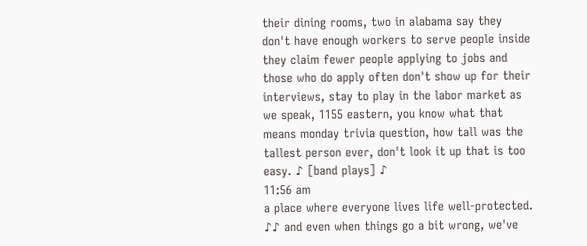their dining rooms, two in alabama say they don't have enough workers to serve people inside they claim fewer people applying to jobs and those who do apply often don't show up for their interviews, stay to play in the labor market as we speak, 1155 eastern, you know what that means monday trivia question, how tall was the tallest person ever, don't look it up that is too easy. ♪ [band plays] ♪
11:56 am
a place where everyone lives life well-protected. ♪♪ and even when things go a bit wrong, we've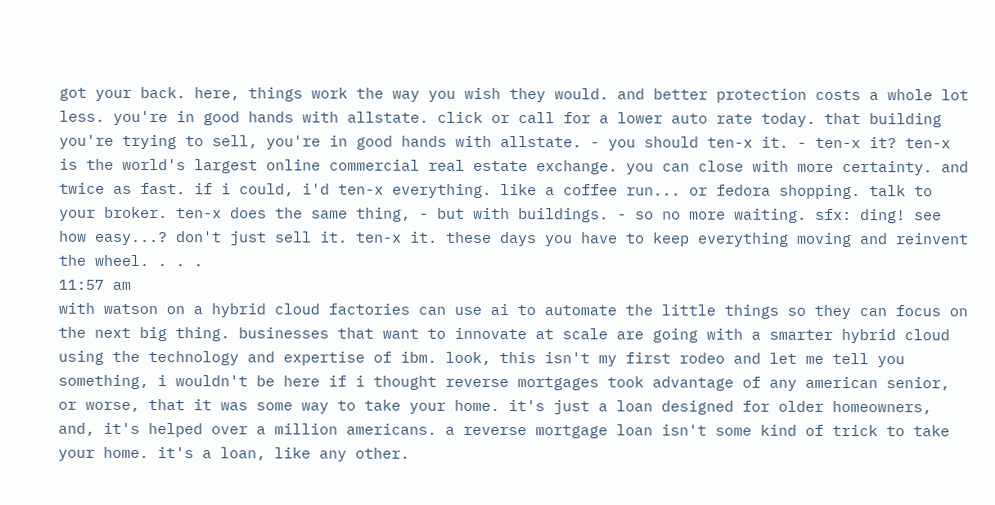got your back. here, things work the way you wish they would. and better protection costs a whole lot less. you're in good hands with allstate. click or call for a lower auto rate today. that building you're trying to sell, you're in good hands with allstate. - you should ten-x it. - ten-x it? ten-x is the world's largest online commercial real estate exchange. you can close with more certainty. and twice as fast. if i could, i'd ten-x everything. like a coffee run... or fedora shopping. talk to your broker. ten-x does the same thing, - but with buildings. - so no more waiting. sfx: ding! see how easy...? don't just sell it. ten-x it. these days you have to keep everything moving and reinvent the wheel. . . .
11:57 am
with watson on a hybrid cloud factories can use ai to automate the little things so they can focus on the next big thing. businesses that want to innovate at scale are going with a smarter hybrid cloud using the technology and expertise of ibm. look, this isn't my first rodeo and let me tell you something, i wouldn't be here if i thought reverse mortgages took advantage of any american senior, or worse, that it was some way to take your home. it's just a loan designed for older homeowners, and, it's helped over a million americans. a reverse mortgage loan isn't some kind of trick to take your home. it's a loan, like any other.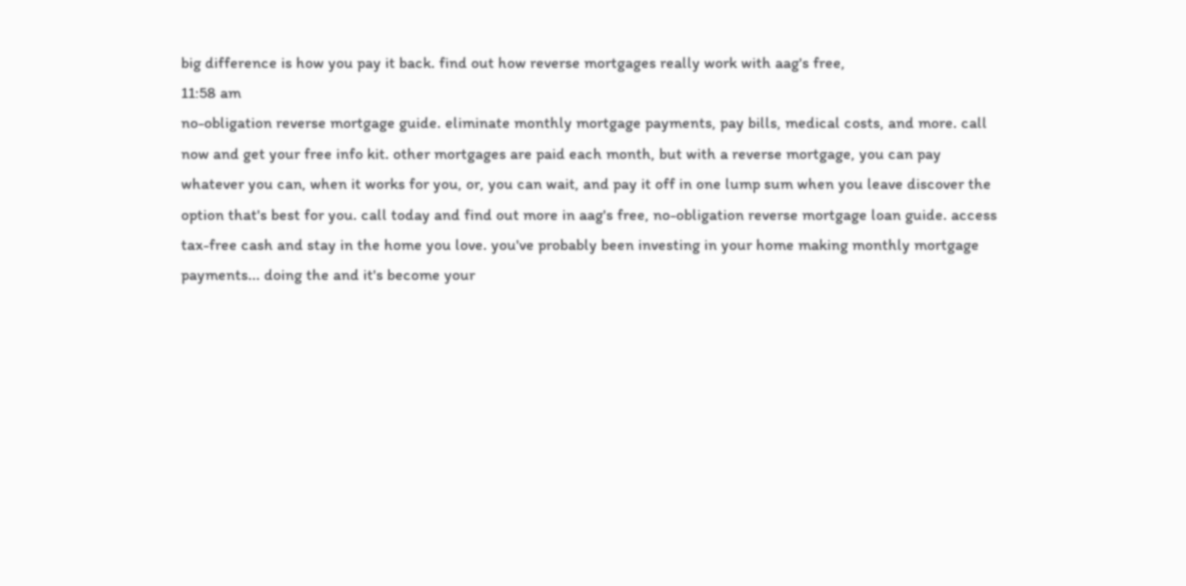big difference is how you pay it back. find out how reverse mortgages really work with aag's free,
11:58 am
no-obligation reverse mortgage guide. eliminate monthly mortgage payments, pay bills, medical costs, and more. call now and get your free info kit. other mortgages are paid each month, but with a reverse mortgage, you can pay whatever you can, when it works for you, or, you can wait, and pay it off in one lump sum when you leave discover the option that's best for you. call today and find out more in aag's free, no-obligation reverse mortgage loan guide. access tax-free cash and stay in the home you love. you've probably been investing in your home making monthly mortgage payments... doing the and it's become your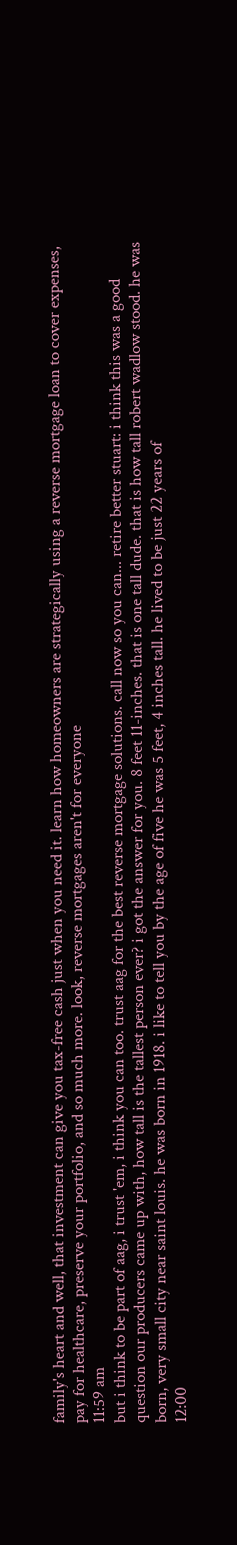family's heart and well, that investment can give you tax-free cash just when you need it. learn how homeowners are strategically using a reverse mortgage loan to cover expenses, pay for healthcare, preserve your portfolio, and so much more. look, reverse mortgages aren't for everyone
11:59 am
but i think to be part of aag, i trust 'em, i think you can too. trust aag for the best reverse mortgage solutions. call now so you can... retire better stuart: i think this was a good question our producers came up with, how tall is the tallest person ever? i got the answer for you. 8 feet 11-inches. that is one tall dude. that is how tall robert wadlow stood. he was born, very small city near saint louis. he was born in 1918. i like to tell you by the age of five he was 5 feet, 4 inches tall. he lived to be just 22 years of
12:00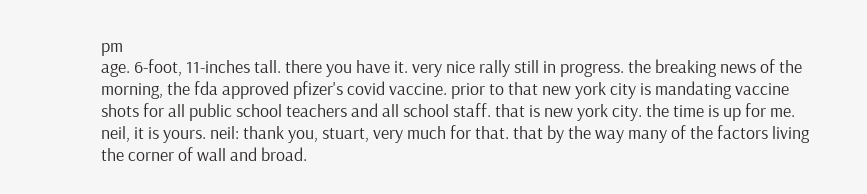pm
age. 6-foot, 11-inches tall. there you have it. very nice rally still in progress. the breaking news of the morning, the fda approved pfizer's covid vaccine. prior to that new york city is mandating vaccine shots for all public school teachers and all school staff. that is new york city. the time is up for me. neil, it is yours. neil: thank you, stuart, very much for that. that by the way many of the factors living the corner of wall and broad.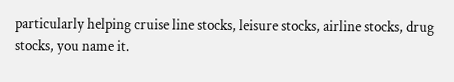particularly helping cruise line stocks, leisure stocks, airline stocks, drug stocks, you name it.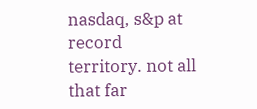nasdaq, s&p at record territory. not all that far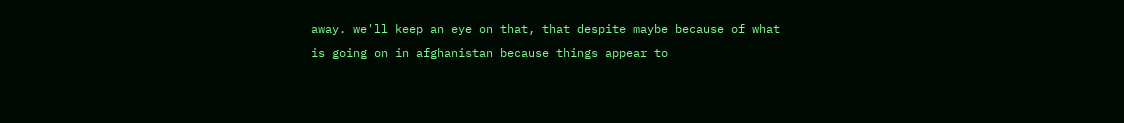away. we'll keep an eye on that, that despite maybe because of what is going on in afghanistan because things appear to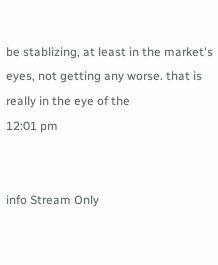be stablizing, at least in the market's eyes, not getting any worse. that is really in the eye of the
12:01 pm


info Stream Only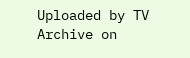Uploaded by TV Archive on